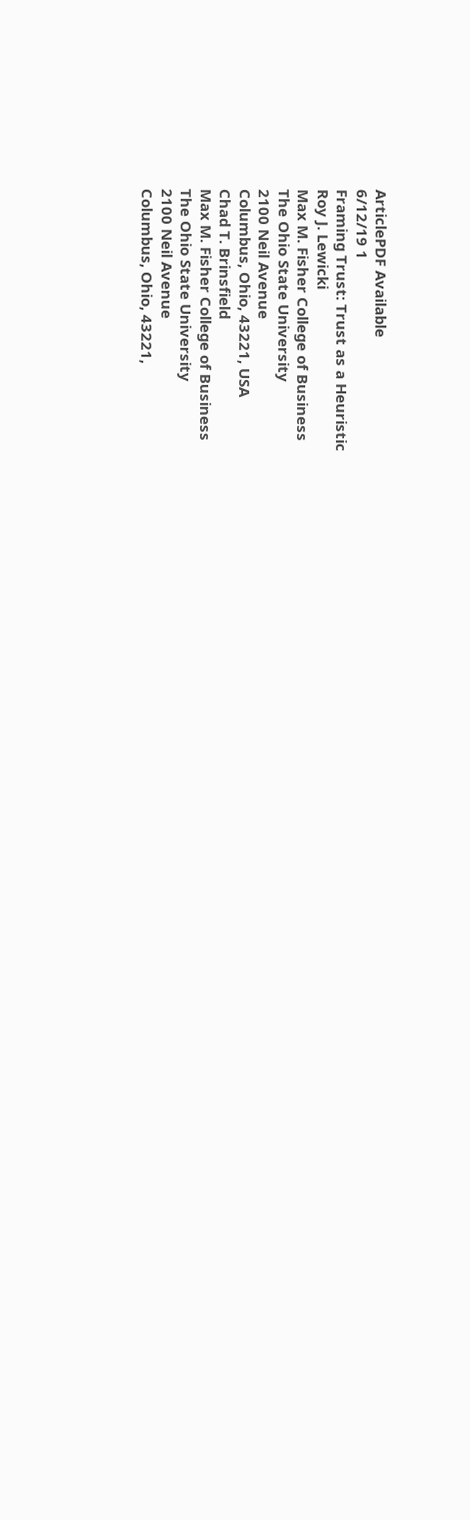ArticlePDF Available
6/12/19 1
Framing Trust: Trust as a Heuristic
Roy J. Lewicki
Max M. Fisher College of Business
The Ohio State University
2100 Neil Avenue
Columbus, Ohio, 43221, USA
Chad T. Brinsfield
Max M. Fisher College of Business
The Ohio State University
2100 Neil Avenue
Columbus, Ohio, 43221,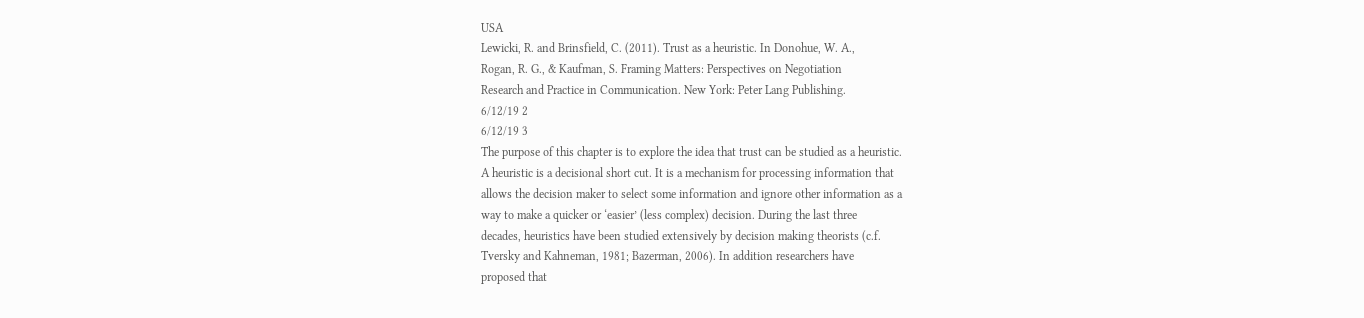USA
Lewicki, R. and Brinsfield, C. (2011). Trust as a heuristic. In Donohue, W. A.,
Rogan, R. G., & Kaufman, S. Framing Matters: Perspectives on Negotiation
Research and Practice in Communication. New York: Peter Lang Publishing.
6/12/19 2
6/12/19 3
The purpose of this chapter is to explore the idea that trust can be studied as a heuristic.
A heuristic is a decisional short cut. It is a mechanism for processing information that
allows the decision maker to select some information and ignore other information as a
way to make a quicker or ‘easier’ (less complex) decision. During the last three
decades, heuristics have been studied extensively by decision making theorists (c.f.
Tversky and Kahneman, 1981; Bazerman, 2006). In addition researchers have
proposed that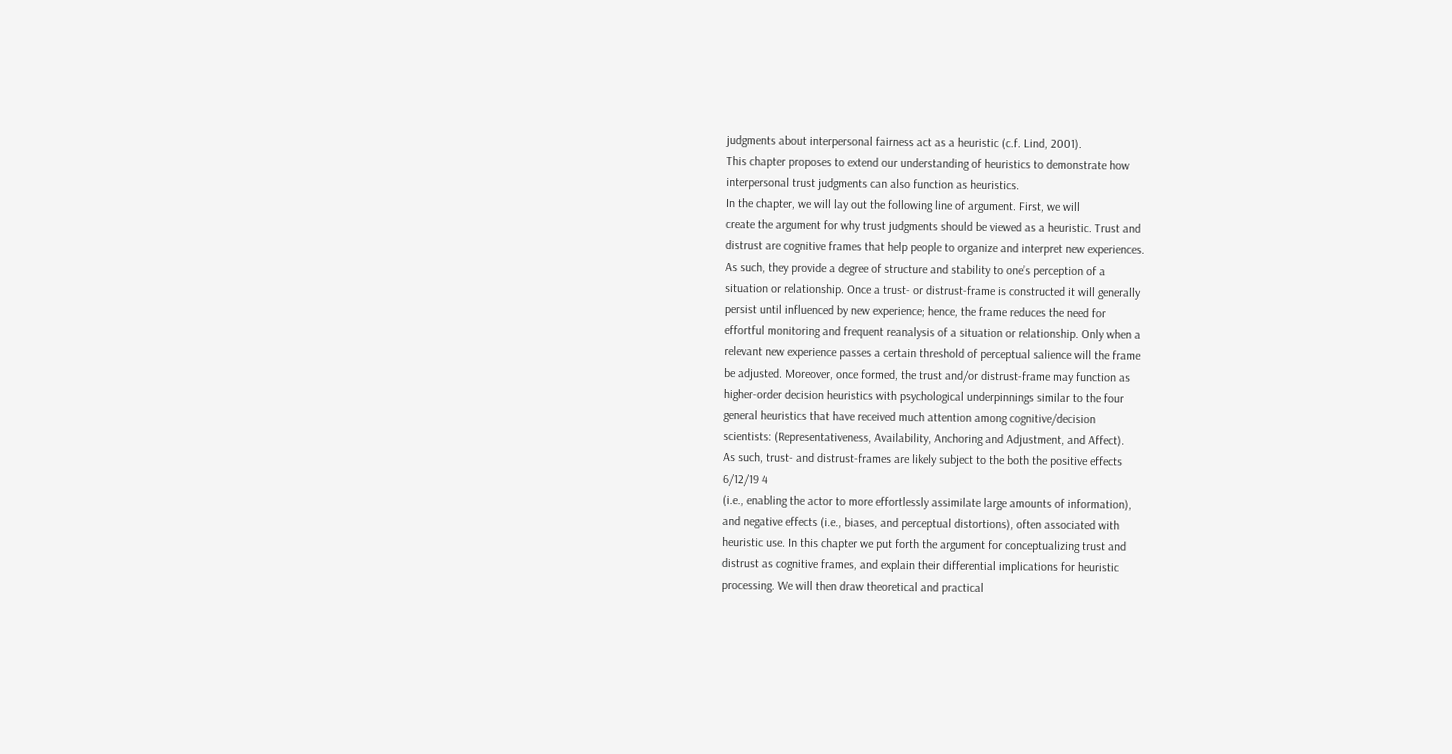judgments about interpersonal fairness act as a heuristic (c.f. Lind, 2001).
This chapter proposes to extend our understanding of heuristics to demonstrate how
interpersonal trust judgments can also function as heuristics.
In the chapter, we will lay out the following line of argument. First, we will
create the argument for why trust judgments should be viewed as a heuristic. Trust and
distrust are cognitive frames that help people to organize and interpret new experiences.
As such, they provide a degree of structure and stability to one’s perception of a
situation or relationship. Once a trust- or distrust-frame is constructed it will generally
persist until influenced by new experience; hence, the frame reduces the need for
effortful monitoring and frequent reanalysis of a situation or relationship. Only when a
relevant new experience passes a certain threshold of perceptual salience will the frame
be adjusted. Moreover, once formed, the trust and/or distrust-frame may function as
higher-order decision heuristics with psychological underpinnings similar to the four
general heuristics that have received much attention among cognitive/decision
scientists: (Representativeness, Availability, Anchoring and Adjustment, and Affect).
As such, trust- and distrust-frames are likely subject to the both the positive effects
6/12/19 4
(i.e., enabling the actor to more effortlessly assimilate large amounts of information),
and negative effects (i.e., biases, and perceptual distortions), often associated with
heuristic use. In this chapter we put forth the argument for conceptualizing trust and
distrust as cognitive frames, and explain their differential implications for heuristic
processing. We will then draw theoretical and practical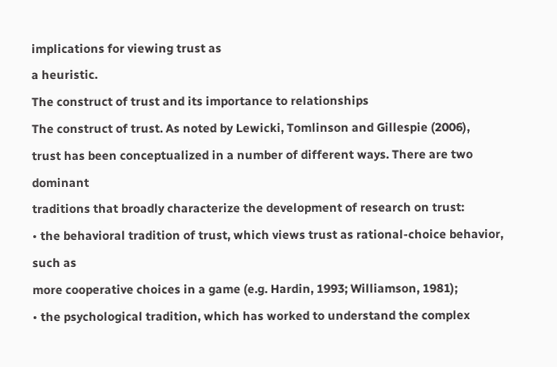implications for viewing trust as
a heuristic.
The construct of trust and its importance to relationships
The construct of trust. As noted by Lewicki, Tomlinson and Gillespie (2006),
trust has been conceptualized in a number of different ways. There are two dominant
traditions that broadly characterize the development of research on trust:
• the behavioral tradition of trust, which views trust as rational-choice behavior, such as
more cooperative choices in a game (e.g. Hardin, 1993; Williamson, 1981);
• the psychological tradition, which has worked to understand the complex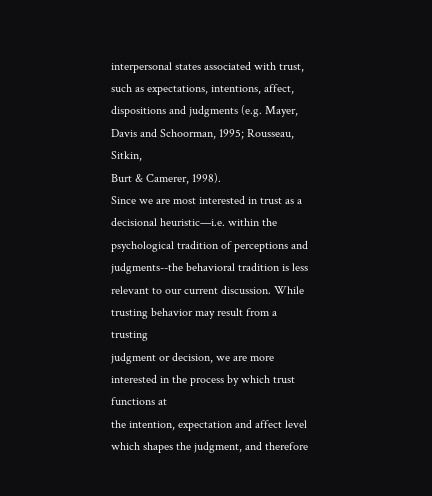interpersonal states associated with trust, such as expectations, intentions, affect,
dispositions and judgments (e.g. Mayer, Davis and Schoorman, 1995; Rousseau, Sitkin,
Burt & Camerer, 1998).
Since we are most interested in trust as a decisional heuristic—i.e. within the
psychological tradition of perceptions and judgments--the behavioral tradition is less
relevant to our current discussion. While trusting behavior may result from a trusting
judgment or decision, we are more interested in the process by which trust functions at
the intention, expectation and affect level which shapes the judgment, and therefore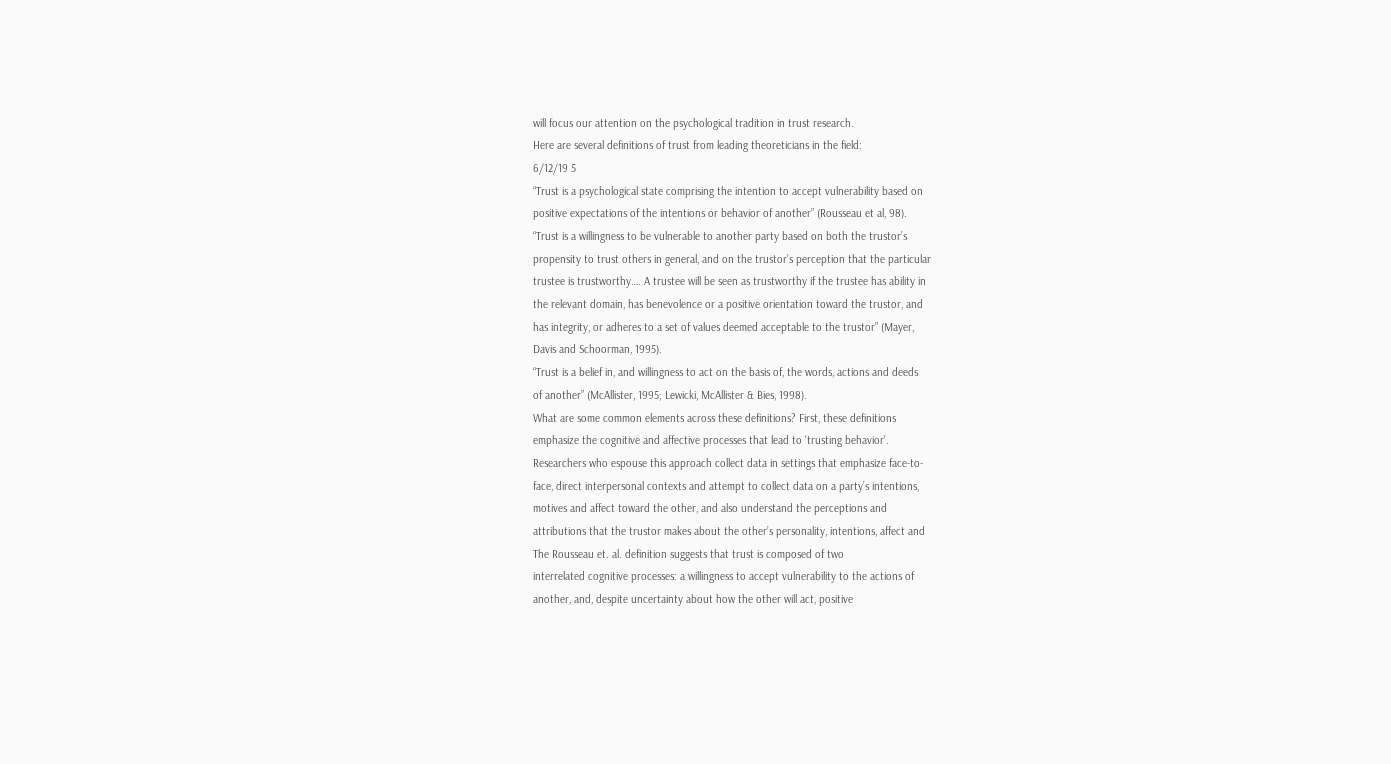will focus our attention on the psychological tradition in trust research.
Here are several definitions of trust from leading theoreticians in the field:
6/12/19 5
“Trust is a psychological state comprising the intention to accept vulnerability based on
positive expectations of the intentions or behavior of another” (Rousseau et al, 98).
“Trust is a willingness to be vulnerable to another party based on both the trustor’s
propensity to trust others in general, and on the trustor’s perception that the particular
trustee is trustworthy…. A trustee will be seen as trustworthy if the trustee has ability in
the relevant domain, has benevolence or a positive orientation toward the trustor, and
has integrity, or adheres to a set of values deemed acceptable to the trustor” (Mayer,
Davis and Schoorman, 1995).
“Trust is a belief in, and willingness to act on the basis of, the words, actions and deeds
of another” (McAllister, 1995; Lewicki, McAllister & Bies, 1998).
What are some common elements across these definitions? First, these definitions
emphasize the cognitive and affective processes that lead to ‘trusting behavior’.
Researchers who espouse this approach collect data in settings that emphasize face-to-
face, direct interpersonal contexts and attempt to collect data on a party’s intentions,
motives and affect toward the other, and also understand the perceptions and
attributions that the trustor makes about the other’s personality, intentions, affect and
The Rousseau et. al. definition suggests that trust is composed of two
interrelated cognitive processes: a willingness to accept vulnerability to the actions of
another, and, despite uncertainty about how the other will act, positive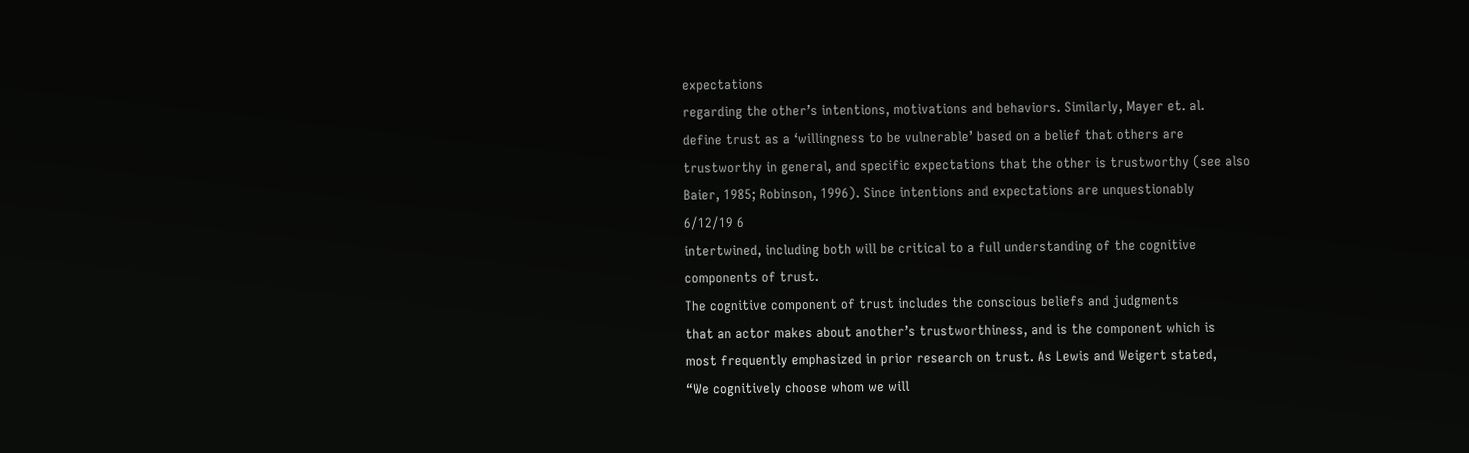expectations
regarding the other’s intentions, motivations and behaviors. Similarly, Mayer et. al.
define trust as a ‘willingness to be vulnerable’ based on a belief that others are
trustworthy in general, and specific expectations that the other is trustworthy (see also
Baier, 1985; Robinson, 1996). Since intentions and expectations are unquestionably
6/12/19 6
intertwined, including both will be critical to a full understanding of the cognitive
components of trust.
The cognitive component of trust includes the conscious beliefs and judgments
that an actor makes about another’s trustworthiness, and is the component which is
most frequently emphasized in prior research on trust. As Lewis and Weigert stated,
“We cognitively choose whom we will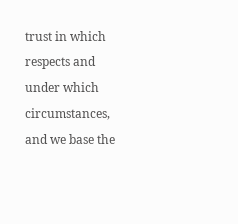trust in which respects and under which
circumstances, and we base the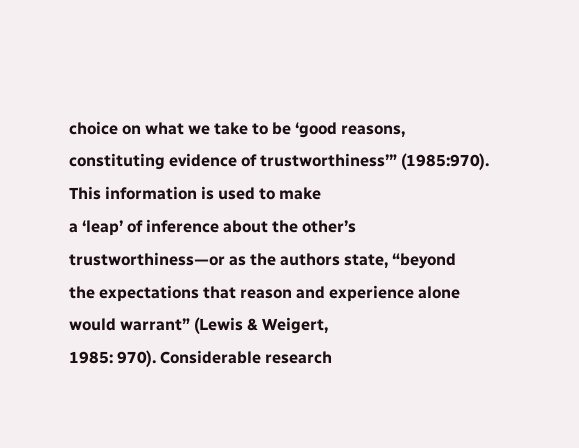choice on what we take to be ‘good reasons,
constituting evidence of trustworthiness’” (1985:970). This information is used to make
a ‘leap’ of inference about the other’s trustworthiness—or as the authors state, “beyond
the expectations that reason and experience alone would warrant” (Lewis & Weigert,
1985: 970). Considerable research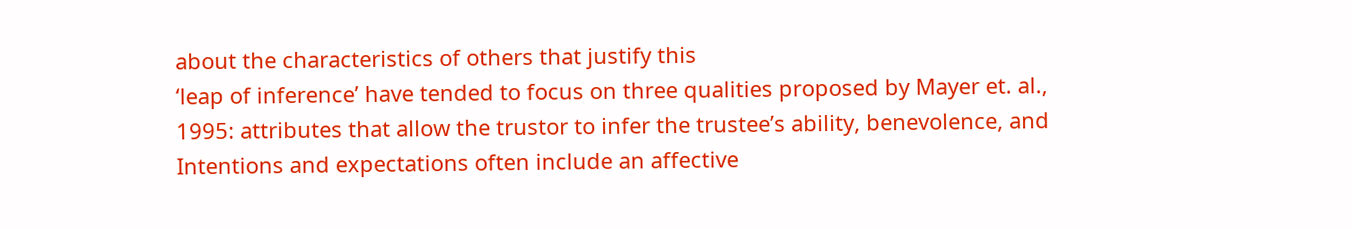about the characteristics of others that justify this
‘leap of inference’ have tended to focus on three qualities proposed by Mayer et. al.,
1995: attributes that allow the trustor to infer the trustee’s ability, benevolence, and
Intentions and expectations often include an affective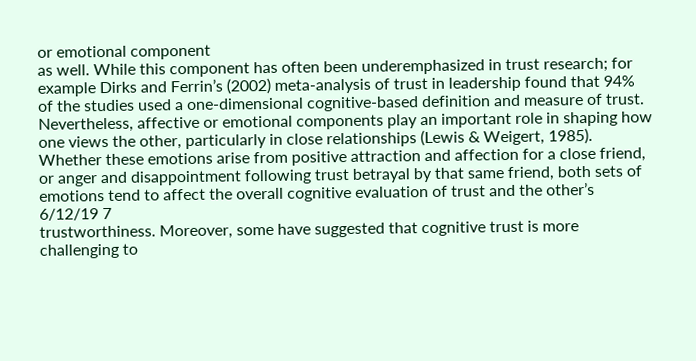or emotional component
as well. While this component has often been underemphasized in trust research; for
example Dirks and Ferrin’s (2002) meta-analysis of trust in leadership found that 94%
of the studies used a one-dimensional cognitive-based definition and measure of trust.
Nevertheless, affective or emotional components play an important role in shaping how
one views the other, particularly in close relationships (Lewis & Weigert, 1985).
Whether these emotions arise from positive attraction and affection for a close friend,
or anger and disappointment following trust betrayal by that same friend, both sets of
emotions tend to affect the overall cognitive evaluation of trust and the other’s
6/12/19 7
trustworthiness. Moreover, some have suggested that cognitive trust is more
challenging to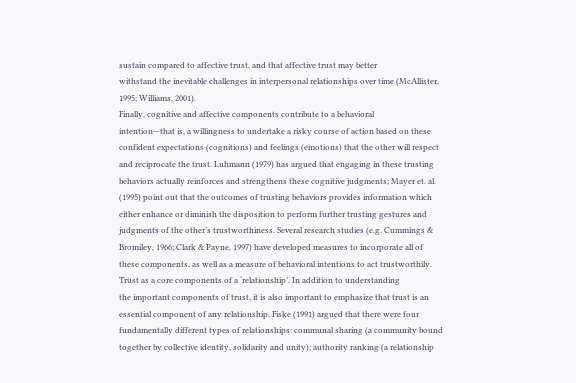sustain compared to affective trust, and that affective trust may better
withstand the inevitable challenges in interpersonal relationships over time (McAllister,
1995; Williams, 2001).
Finally, cognitive and affective components contribute to a behavioral
intention—that is, a willingness to undertake a risky course of action based on these
confident expectations (cognitions) and feelings (emotions) that the other will respect
and reciprocate the trust. Luhmann (1979) has argued that engaging in these trusting
behaviors actually reinforces and strengthens these cognitive judgments; Mayer et. al.
(1995) point out that the outcomes of trusting behaviors provides information which
either enhance or diminish the disposition to perform further trusting gestures and
judgments of the other’s trustworthiness. Several research studies (e.g. Cummings &
Bromiley, 1966; Clark & Payne, 1997) have developed measures to incorporate all of
these components, as well as a measure of behavioral intentions to act trustworthily.
Trust as a core components of a ‘relationship’. In addition to understanding
the important components of trust, it is also important to emphasize that trust is an
essential component of any relationship. Fiske (1991) argued that there were four
fundamentally different types of relationships: communal sharing (a community bound
together by collective identity, solidarity and unity); authority ranking (a relationship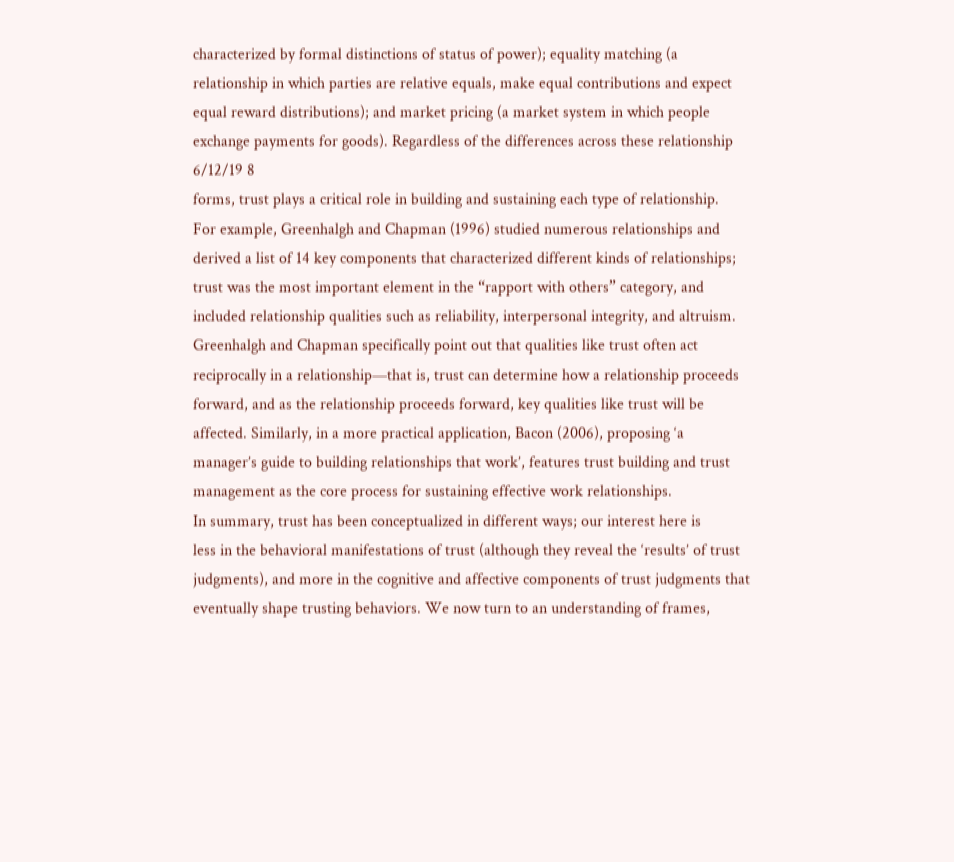characterized by formal distinctions of status of power); equality matching (a
relationship in which parties are relative equals, make equal contributions and expect
equal reward distributions); and market pricing (a market system in which people
exchange payments for goods). Regardless of the differences across these relationship
6/12/19 8
forms, trust plays a critical role in building and sustaining each type of relationship.
For example, Greenhalgh and Chapman (1996) studied numerous relationships and
derived a list of 14 key components that characterized different kinds of relationships;
trust was the most important element in the “rapport with others” category, and
included relationship qualities such as reliability, interpersonal integrity, and altruism.
Greenhalgh and Chapman specifically point out that qualities like trust often act
reciprocally in a relationship—that is, trust can determine how a relationship proceeds
forward, and as the relationship proceeds forward, key qualities like trust will be
affected. Similarly, in a more practical application, Bacon (2006), proposing ‘a
manager’s guide to building relationships that work’, features trust building and trust
management as the core process for sustaining effective work relationships.
In summary, trust has been conceptualized in different ways; our interest here is
less in the behavioral manifestations of trust (although they reveal the ‘results’ of trust
judgments), and more in the cognitive and affective components of trust judgments that
eventually shape trusting behaviors. We now turn to an understanding of frames,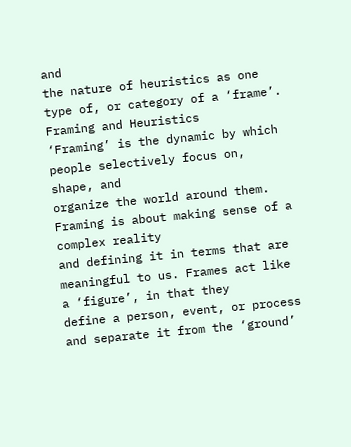and
the nature of heuristics as one type of, or category of a ‘frame’.
Framing and Heuristics
‘Framing’ is the dynamic by which people selectively focus on, shape, and
organize the world around them. Framing is about making sense of a complex reality
and defining it in terms that are meaningful to us. Frames act like a ‘figure’, in that they
define a person, event, or process and separate it from the ‘ground’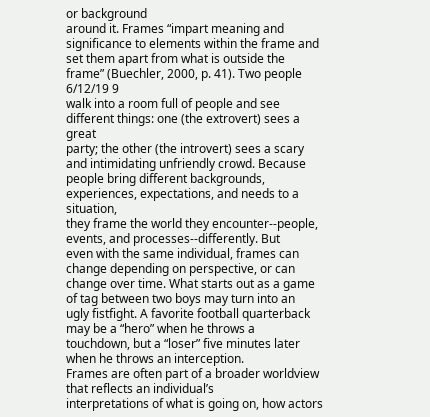or background
around it. Frames “impart meaning and significance to elements within the frame and
set them apart from what is outside the frame” (Buechler, 2000, p. 41). Two people
6/12/19 9
walk into a room full of people and see different things: one (the extrovert) sees a great
party; the other (the introvert) sees a scary and intimidating unfriendly crowd. Because
people bring different backgrounds, experiences, expectations, and needs to a situation,
they frame the world they encounter--people, events, and processes--differently. But
even with the same individual, frames can change depending on perspective, or can
change over time. What starts out as a game of tag between two boys may turn into an
ugly fistfight. A favorite football quarterback may be a “hero” when he throws a
touchdown, but a “loser” five minutes later when he throws an interception.
Frames are often part of a broader worldview that reflects an individual’s
interpretations of what is going on, how actors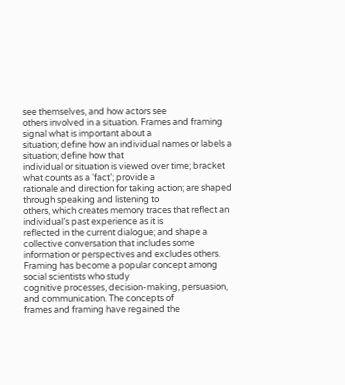see themselves, and how actors see
others involved in a situation. Frames and framing signal what is important about a
situation; define how an individual names or labels a situation; define how that
individual or situation is viewed over time; bracket what counts as a ‘fact’; provide a
rationale and direction for taking action; are shaped through speaking and listening to
others, which creates memory traces that reflect an individual’s past experience as it is
reflected in the current dialogue; and shape a collective conversation that includes some
information or perspectives and excludes others.
Framing has become a popular concept among social scientists who study
cognitive processes, decision-making, persuasion, and communication. The concepts of
frames and framing have regained the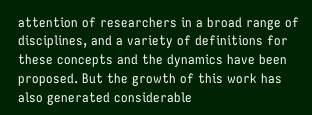attention of researchers in a broad range of
disciplines, and a variety of definitions for these concepts and the dynamics have been
proposed. But the growth of this work has also generated considerable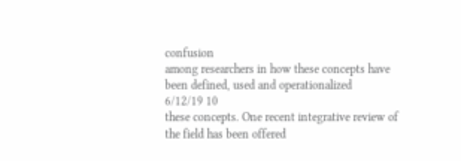confusion
among researchers in how these concepts have been defined, used and operationalized
6/12/19 10
these concepts. One recent integrative review of the field has been offered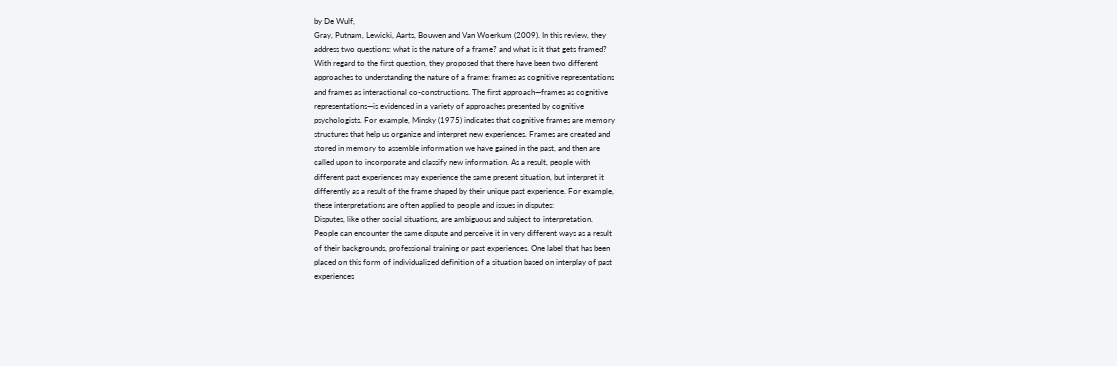by De Wulf,
Gray, Putnam, Lewicki, Aarts, Bouwen and Van Woerkum (2009). In this review, they
address two questions: what is the nature of a frame? and what is it that gets framed?
With regard to the first question, they proposed that there have been two different
approaches to understanding the nature of a frame: frames as cognitive representations
and frames as interactional co-constructions. The first approach—frames as cognitive
representations—is evidenced in a variety of approaches presented by cognitive
psychologists. For example, Minsky (1975) indicates that cognitive frames are memory
structures that help us organize and interpret new experiences. Frames are created and
stored in memory to assemble information we have gained in the past, and then are
called upon to incorporate and classify new information. As a result, people with
different past experiences may experience the same present situation, but interpret it
differently as a result of the frame shaped by their unique past experience. For example,
these interpretations are often applied to people and issues in disputes:
Disputes, like other social situations, are ambiguous and subject to interpretation.
People can encounter the same dispute and perceive it in very different ways as a result
of their backgrounds, professional training or past experiences. One label that has been
placed on this form of individualized definition of a situation based on interplay of past
experiences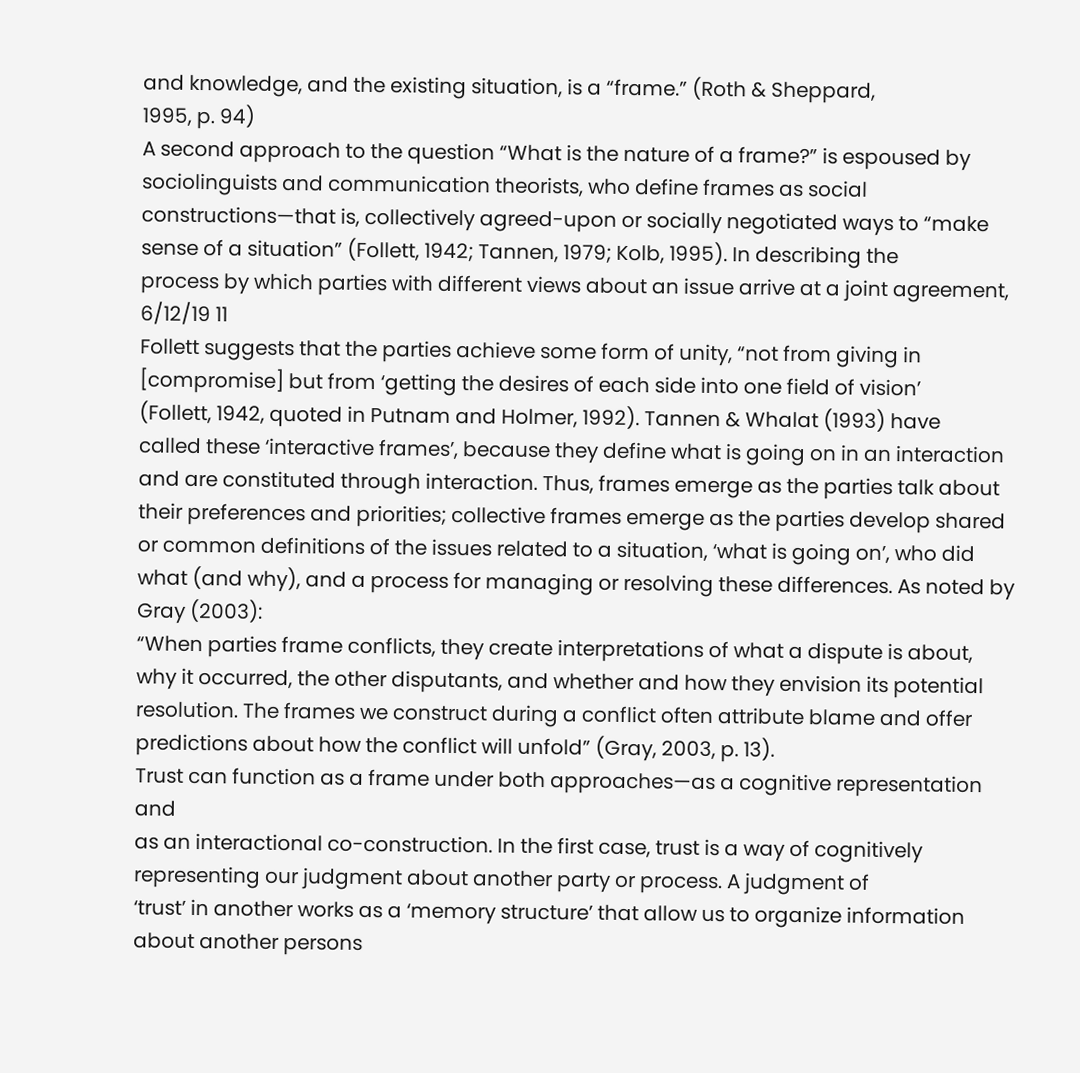and knowledge, and the existing situation, is a “frame.” (Roth & Sheppard,
1995, p. 94)
A second approach to the question “What is the nature of a frame?” is espoused by
sociolinguists and communication theorists, who define frames as social
constructions—that is, collectively agreed-upon or socially negotiated ways to “make
sense of a situation” (Follett, 1942; Tannen, 1979; Kolb, 1995). In describing the
process by which parties with different views about an issue arrive at a joint agreement,
6/12/19 11
Follett suggests that the parties achieve some form of unity, “not from giving in
[compromise] but from ‘getting the desires of each side into one field of vision’
(Follett, 1942, quoted in Putnam and Holmer, 1992). Tannen & Whalat (1993) have
called these ‘interactive frames’, because they define what is going on in an interaction
and are constituted through interaction. Thus, frames emerge as the parties talk about
their preferences and priorities; collective frames emerge as the parties develop shared
or common definitions of the issues related to a situation, ‘what is going on’, who did
what (and why), and a process for managing or resolving these differences. As noted by
Gray (2003):
“When parties frame conflicts, they create interpretations of what a dispute is about,
why it occurred, the other disputants, and whether and how they envision its potential
resolution. The frames we construct during a conflict often attribute blame and offer
predictions about how the conflict will unfold” (Gray, 2003, p. 13).
Trust can function as a frame under both approaches—as a cognitive representation and
as an interactional co-construction. In the first case, trust is a way of cognitively
representing our judgment about another party or process. A judgment of
‘trust’ in another works as a ‘memory structure’ that allow us to organize information
about another persons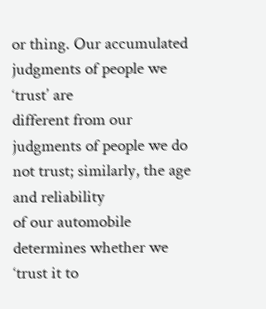or thing. Our accumulated judgments of people we ‘trust’ are
different from our judgments of people we do not trust; similarly, the age and reliability
of our automobile determines whether we ‘trust it to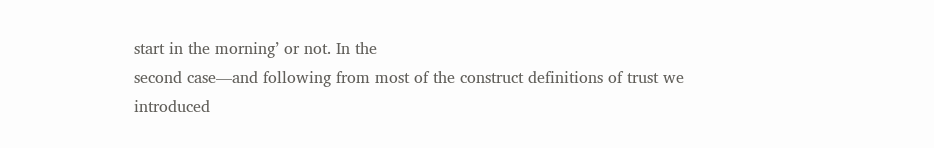start in the morning’ or not. In the
second case—and following from most of the construct definitions of trust we
introduced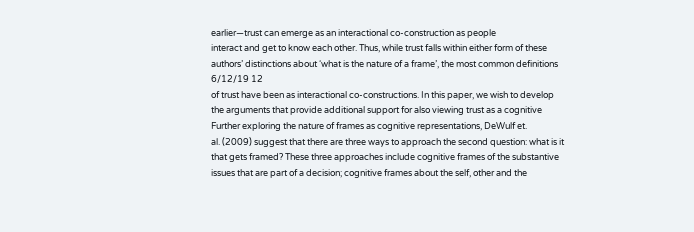earlier—trust can emerge as an interactional co-construction as people
interact and get to know each other. Thus, while trust falls within either form of these
authors’ distinctions about ‘what is the nature of a frame’, the most common definitions
6/12/19 12
of trust have been as interactional co-constructions. In this paper, we wish to develop
the arguments that provide additional support for also viewing trust as a cognitive
Further exploring the nature of frames as cognitive representations, DeWulf et.
al. (2009) suggest that there are three ways to approach the second question: what is it
that gets framed? These three approaches include cognitive frames of the substantive
issues that are part of a decision; cognitive frames about the self, other and the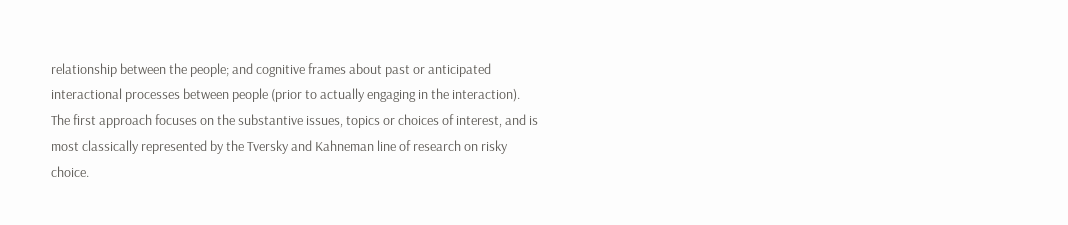relationship between the people; and cognitive frames about past or anticipated
interactional processes between people (prior to actually engaging in the interaction).
The first approach focuses on the substantive issues, topics or choices of interest, and is
most classically represented by the Tversky and Kahneman line of research on risky
choice.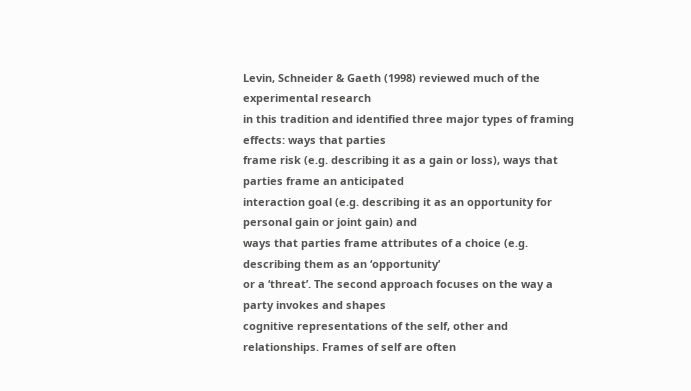Levin, Schneider & Gaeth (1998) reviewed much of the experimental research
in this tradition and identified three major types of framing effects: ways that parties
frame risk (e.g. describing it as a gain or loss), ways that parties frame an anticipated
interaction goal (e.g. describing it as an opportunity for personal gain or joint gain) and
ways that parties frame attributes of a choice (e.g. describing them as an ‘opportunity’
or a ‘threat’. The second approach focuses on the way a party invokes and shapes
cognitive representations of the self, other and relationships. Frames of self are often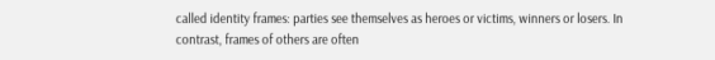called identity frames: parties see themselves as heroes or victims, winners or losers. In
contrast, frames of others are often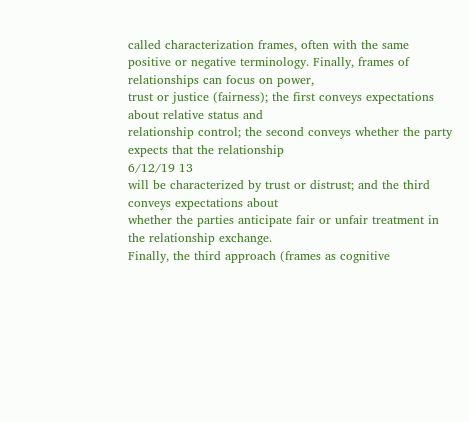called characterization frames, often with the same
positive or negative terminology. Finally, frames of relationships can focus on power,
trust or justice (fairness); the first conveys expectations about relative status and
relationship control; the second conveys whether the party expects that the relationship
6/12/19 13
will be characterized by trust or distrust; and the third conveys expectations about
whether the parties anticipate fair or unfair treatment in the relationship exchange.
Finally, the third approach (frames as cognitive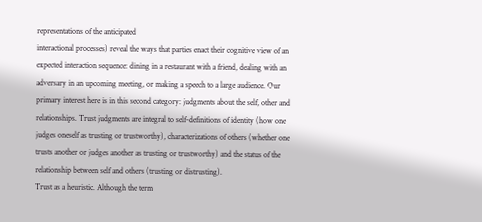representations of the anticipated
interactional processes) reveal the ways that parties enact their cognitive view of an
expected interaction sequence: dining in a restaurant with a friend, dealing with an
adversary in an upcoming meeting, or making a speech to a large audience. Our
primary interest here is in this second category: judgments about the self, other and
relationships. Trust judgments are integral to self-definitions of identity (how one
judges oneself as trusting or trustworthy), characterizations of others (whether one
trusts another or judges another as trusting or trustworthy) and the status of the
relationship between self and others (trusting or distrusting).
Trust as a heuristic. Although the term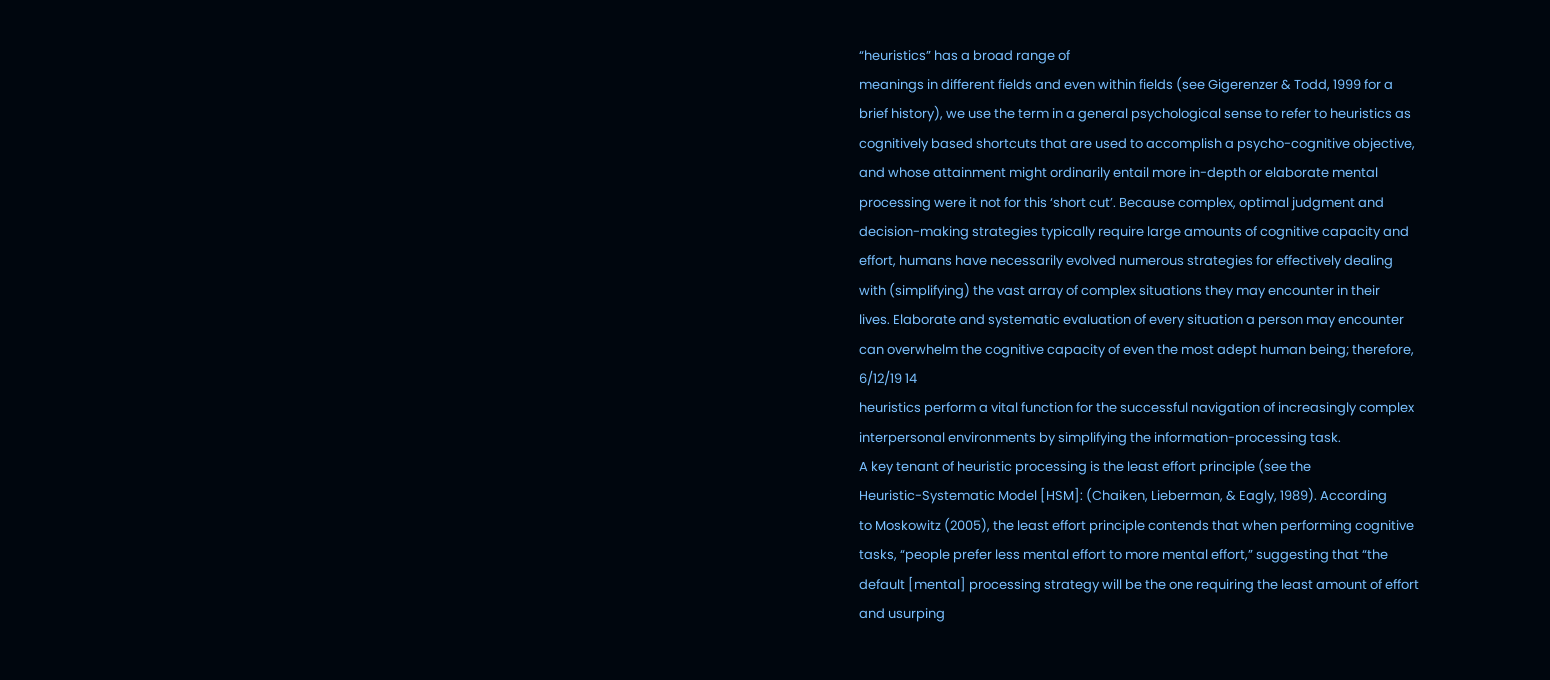“heuristics” has a broad range of
meanings in different fields and even within fields (see Gigerenzer & Todd, 1999 for a
brief history), we use the term in a general psychological sense to refer to heuristics as
cognitively based shortcuts that are used to accomplish a psycho-cognitive objective,
and whose attainment might ordinarily entail more in-depth or elaborate mental
processing were it not for this ‘short cut’. Because complex, optimal judgment and
decision-making strategies typically require large amounts of cognitive capacity and
effort, humans have necessarily evolved numerous strategies for effectively dealing
with (simplifying) the vast array of complex situations they may encounter in their
lives. Elaborate and systematic evaluation of every situation a person may encounter
can overwhelm the cognitive capacity of even the most adept human being; therefore,
6/12/19 14
heuristics perform a vital function for the successful navigation of increasingly complex
interpersonal environments by simplifying the information-processing task.
A key tenant of heuristic processing is the least effort principle (see the
Heuristic-Systematic Model [HSM]: (Chaiken, Lieberman, & Eagly, 1989). According
to Moskowitz (2005), the least effort principle contends that when performing cognitive
tasks, “people prefer less mental effort to more mental effort,” suggesting that “the
default [mental] processing strategy will be the one requiring the least amount of effort
and usurping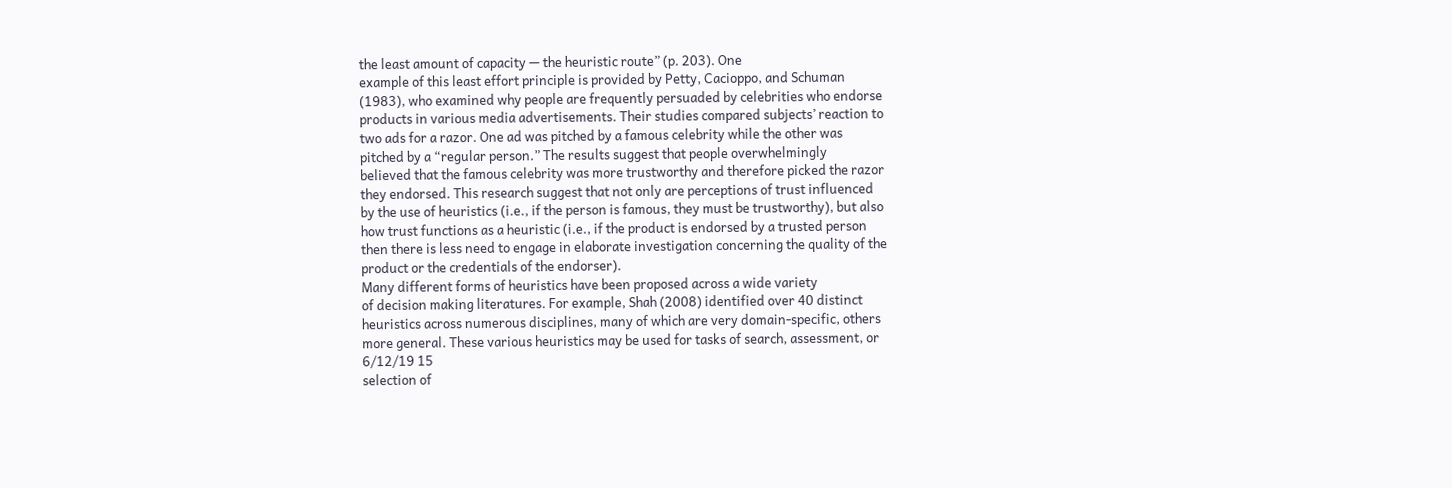the least amount of capacity — the heuristic route” (p. 203). One
example of this least effort principle is provided by Petty, Cacioppo, and Schuman
(1983), who examined why people are frequently persuaded by celebrities who endorse
products in various media advertisements. Their studies compared subjects’ reaction to
two ads for a razor. One ad was pitched by a famous celebrity while the other was
pitched by a “regular person.” The results suggest that people overwhelmingly
believed that the famous celebrity was more trustworthy and therefore picked the razor
they endorsed. This research suggest that not only are perceptions of trust influenced
by the use of heuristics (i.e., if the person is famous, they must be trustworthy), but also
how trust functions as a heuristic (i.e., if the product is endorsed by a trusted person
then there is less need to engage in elaborate investigation concerning the quality of the
product or the credentials of the endorser).
Many different forms of heuristics have been proposed across a wide variety
of decision making literatures. For example, Shah (2008) identified over 40 distinct
heuristics across numerous disciplines, many of which are very domain-specific, others
more general. These various heuristics may be used for tasks of search, assessment, or
6/12/19 15
selection of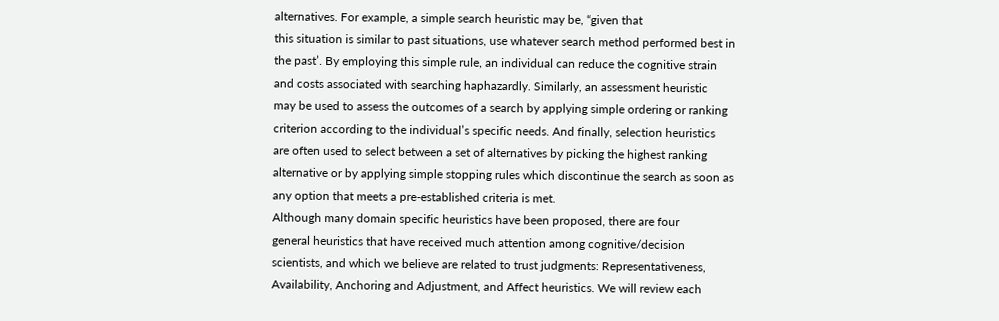alternatives. For example, a simple search heuristic may be, “given that
this situation is similar to past situations, use whatever search method performed best in
the past’. By employing this simple rule, an individual can reduce the cognitive strain
and costs associated with searching haphazardly. Similarly, an assessment heuristic
may be used to assess the outcomes of a search by applying simple ordering or ranking
criterion according to the individual’s specific needs. And finally, selection heuristics
are often used to select between a set of alternatives by picking the highest ranking
alternative or by applying simple stopping rules which discontinue the search as soon as
any option that meets a pre-established criteria is met.
Although many domain specific heuristics have been proposed, there are four
general heuristics that have received much attention among cognitive/decision
scientists, and which we believe are related to trust judgments: Representativeness,
Availability, Anchoring and Adjustment, and Affect heuristics. We will review each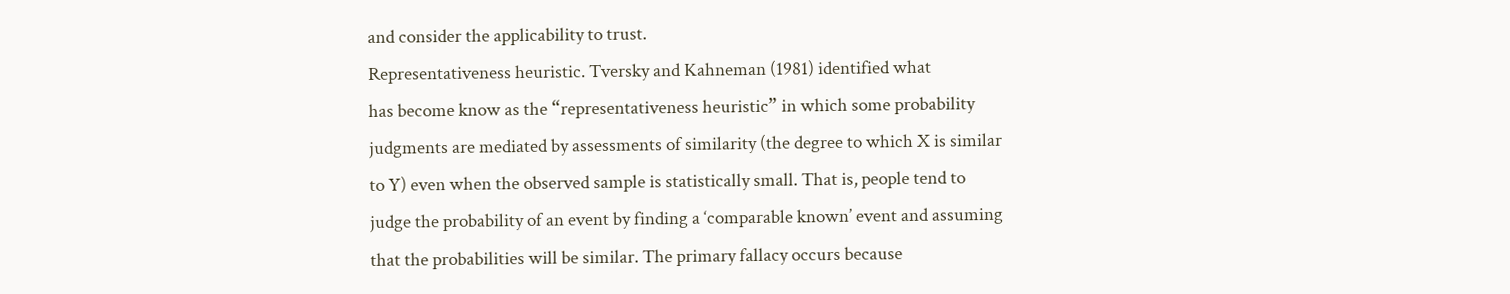and consider the applicability to trust.
Representativeness heuristic. Tversky and Kahneman (1981) identified what
has become know as the “representativeness heuristic” in which some probability
judgments are mediated by assessments of similarity (the degree to which X is similar
to Y) even when the observed sample is statistically small. That is, people tend to
judge the probability of an event by finding a ‘comparable known’ event and assuming
that the probabilities will be similar. The primary fallacy occurs because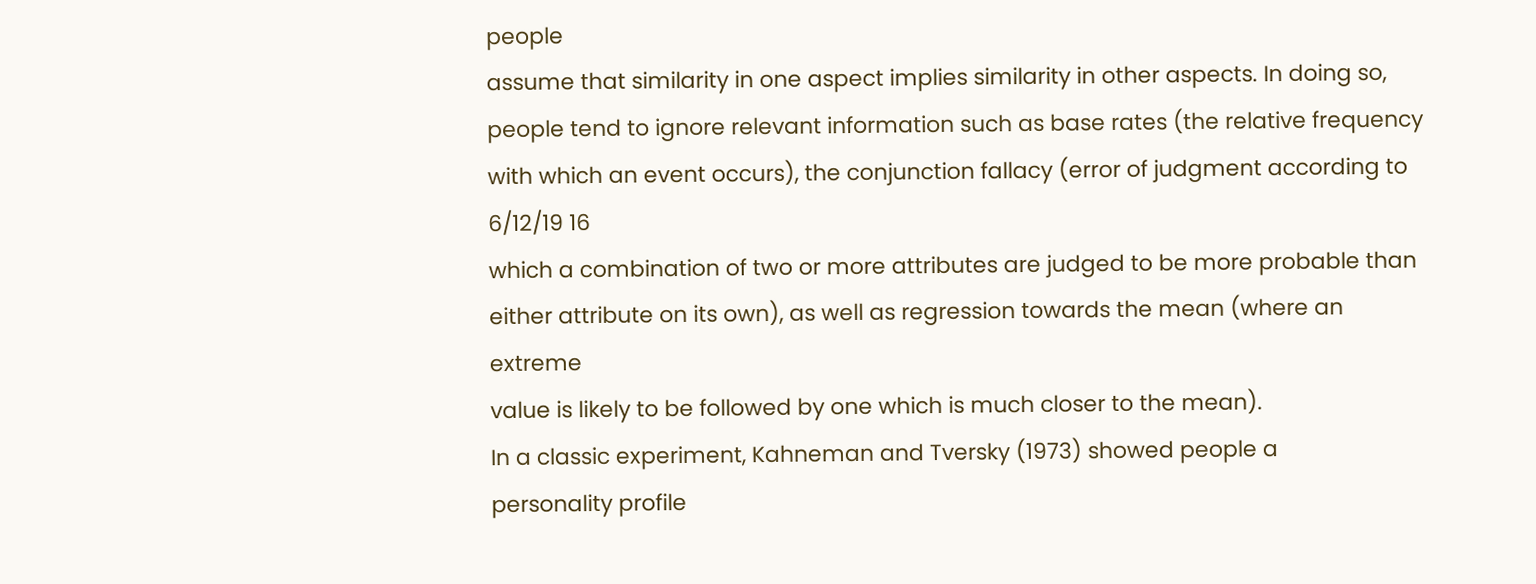people
assume that similarity in one aspect implies similarity in other aspects. In doing so,
people tend to ignore relevant information such as base rates (the relative frequency
with which an event occurs), the conjunction fallacy (error of judgment according to
6/12/19 16
which a combination of two or more attributes are judged to be more probable than
either attribute on its own), as well as regression towards the mean (where an extreme
value is likely to be followed by one which is much closer to the mean).
In a classic experiment, Kahneman and Tversky (1973) showed people a
personality profile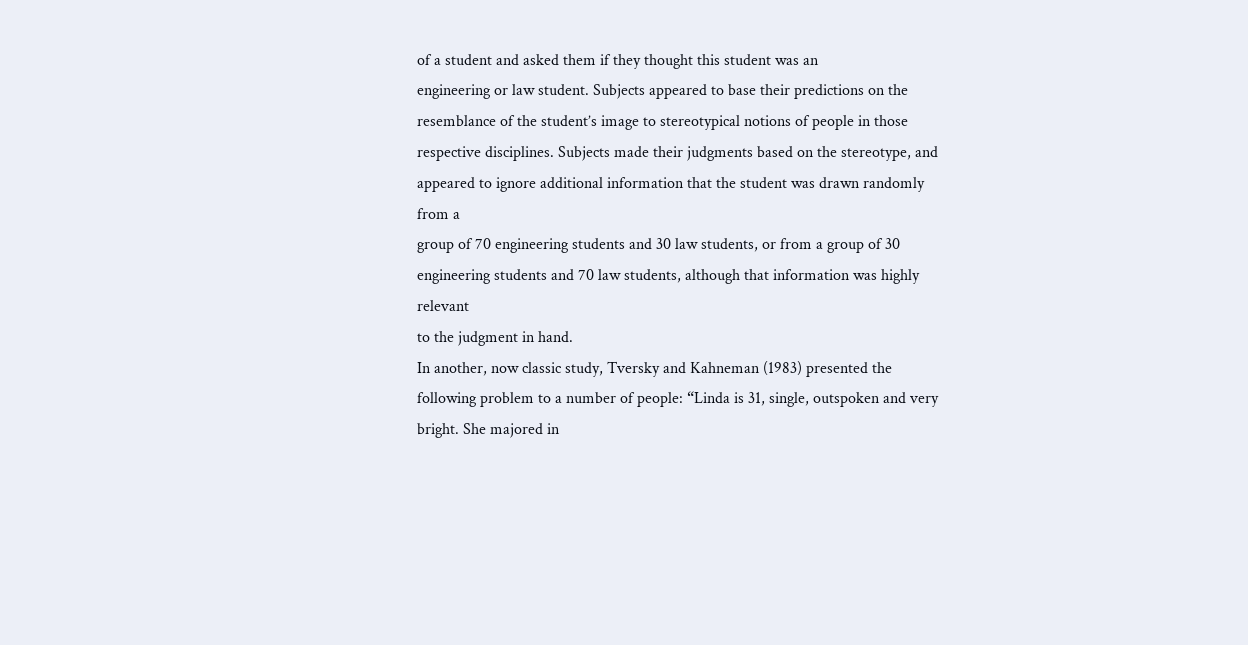of a student and asked them if they thought this student was an
engineering or law student. Subjects appeared to base their predictions on the
resemblance of the student’s image to stereotypical notions of people in those
respective disciplines. Subjects made their judgments based on the stereotype, and
appeared to ignore additional information that the student was drawn randomly from a
group of 70 engineering students and 30 law students, or from a group of 30
engineering students and 70 law students, although that information was highly relevant
to the judgment in hand.
In another, now classic study, Tversky and Kahneman (1983) presented the
following problem to a number of people: “Linda is 31, single, outspoken and very
bright. She majored in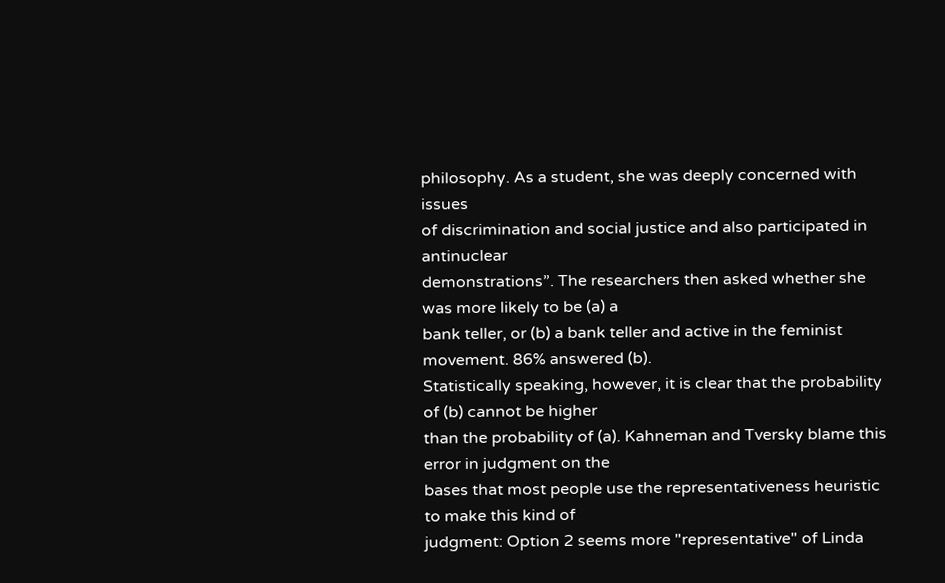philosophy. As a student, she was deeply concerned with issues
of discrimination and social justice and also participated in antinuclear
demonstrations”. The researchers then asked whether she was more likely to be (a) a
bank teller, or (b) a bank teller and active in the feminist movement. 86% answered (b).
Statistically speaking, however, it is clear that the probability of (b) cannot be higher
than the probability of (a). Kahneman and Tversky blame this error in judgment on the
bases that most people use the representativeness heuristic to make this kind of
judgment: Option 2 seems more "representative" of Linda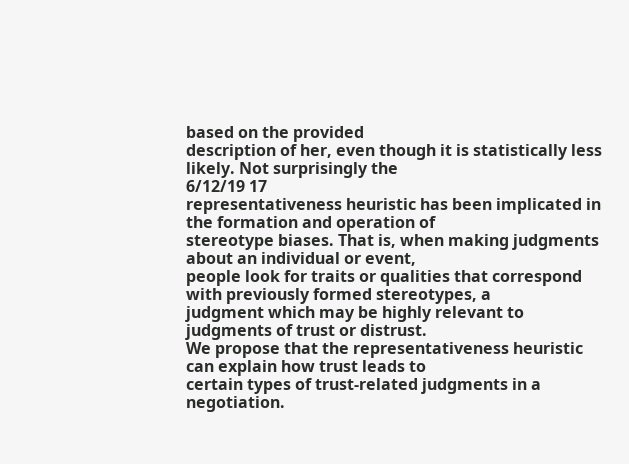based on the provided
description of her, even though it is statistically less likely. Not surprisingly the
6/12/19 17
representativeness heuristic has been implicated in the formation and operation of
stereotype biases. That is, when making judgments about an individual or event,
people look for traits or qualities that correspond with previously formed stereotypes, a
judgment which may be highly relevant to judgments of trust or distrust.
We propose that the representativeness heuristic can explain how trust leads to
certain types of trust-related judgments in a negotiation.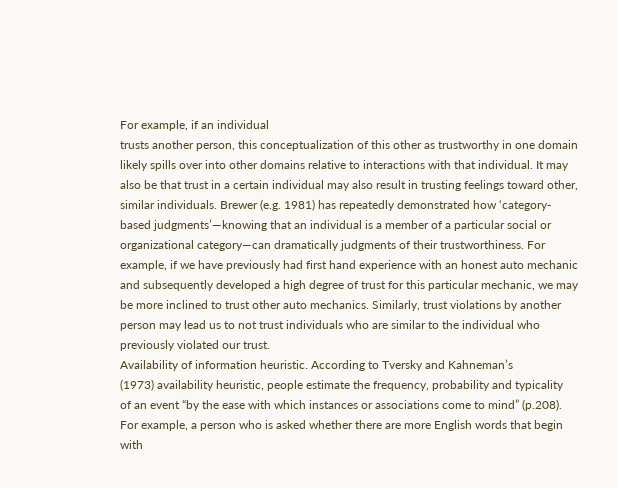For example, if an individual
trusts another person, this conceptualization of this other as trustworthy in one domain
likely spills over into other domains relative to interactions with that individual. It may
also be that trust in a certain individual may also result in trusting feelings toward other,
similar individuals. Brewer (e.g. 1981) has repeatedly demonstrated how ‘category-
based judgments’—knowing that an individual is a member of a particular social or
organizational category—can dramatically judgments of their trustworthiness. For
example, if we have previously had first hand experience with an honest auto mechanic
and subsequently developed a high degree of trust for this particular mechanic, we may
be more inclined to trust other auto mechanics. Similarly, trust violations by another
person may lead us to not trust individuals who are similar to the individual who
previously violated our trust.
Availability of information heuristic. According to Tversky and Kahneman’s
(1973) availability heuristic, people estimate the frequency, probability and typicality
of an event “by the ease with which instances or associations come to mind” (p.208).
For example, a person who is asked whether there are more English words that begin
with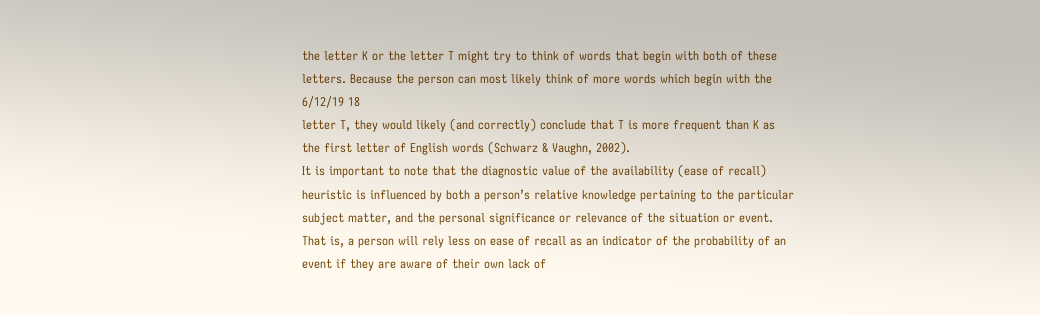the letter K or the letter T might try to think of words that begin with both of these
letters. Because the person can most likely think of more words which begin with the
6/12/19 18
letter T, they would likely (and correctly) conclude that T is more frequent than K as
the first letter of English words (Schwarz & Vaughn, 2002).
It is important to note that the diagnostic value of the availability (ease of recall)
heuristic is influenced by both a person’s relative knowledge pertaining to the particular
subject matter, and the personal significance or relevance of the situation or event.
That is, a person will rely less on ease of recall as an indicator of the probability of an
event if they are aware of their own lack of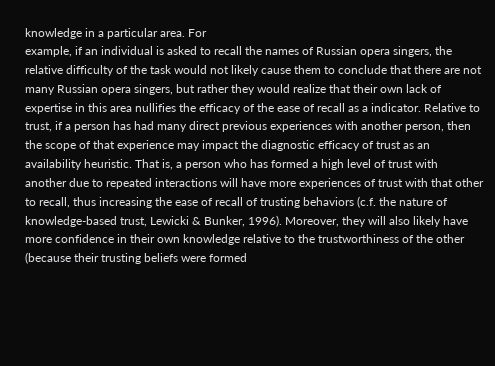knowledge in a particular area. For
example, if an individual is asked to recall the names of Russian opera singers, the
relative difficulty of the task would not likely cause them to conclude that there are not
many Russian opera singers, but rather they would realize that their own lack of
expertise in this area nullifies the efficacy of the ease of recall as a indicator. Relative to
trust, if a person has had many direct previous experiences with another person, then
the scope of that experience may impact the diagnostic efficacy of trust as an
availability heuristic. That is, a person who has formed a high level of trust with
another due to repeated interactions will have more experiences of trust with that other
to recall, thus increasing the ease of recall of trusting behaviors (c.f. the nature of
knowledge-based trust, Lewicki & Bunker, 1996). Moreover, they will also likely have
more confidence in their own knowledge relative to the trustworthiness of the other
(because their trusting beliefs were formed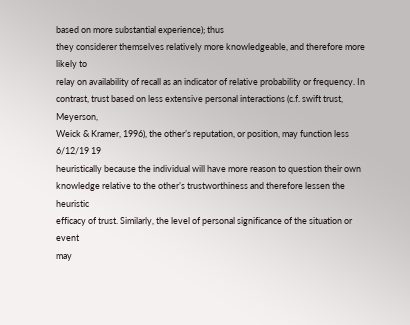based on more substantial experience); thus
they considerer themselves relatively more knowledgeable, and therefore more likely to
relay on availability of recall as an indicator of relative probability or frequency. In
contrast, trust based on less extensive personal interactions (c.f. swift trust, Meyerson,
Weick & Kramer, 1996), the other’s reputation, or position, may function less
6/12/19 19
heuristically because the individual will have more reason to question their own
knowledge relative to the other’s trustworthiness and therefore lessen the heuristic
efficacy of trust. Similarly, the level of personal significance of the situation or event
may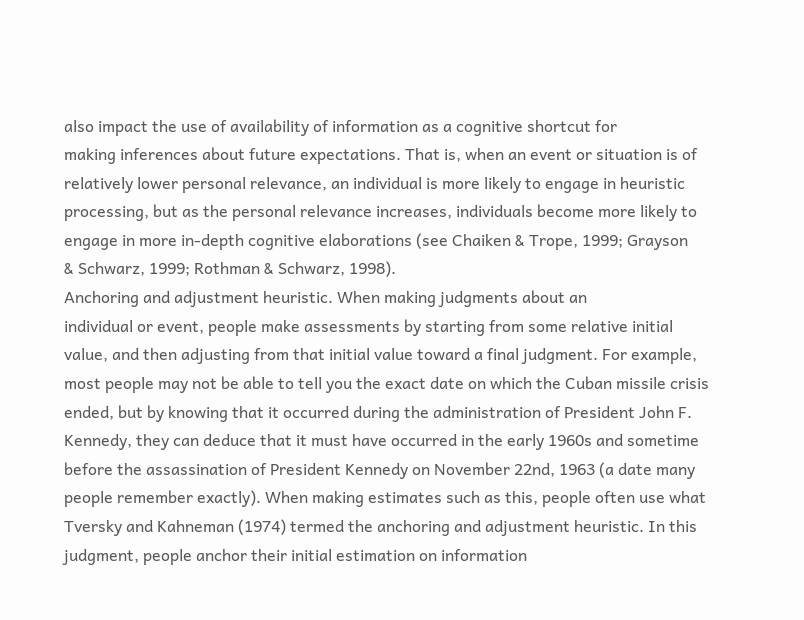also impact the use of availability of information as a cognitive shortcut for
making inferences about future expectations. That is, when an event or situation is of
relatively lower personal relevance, an individual is more likely to engage in heuristic
processing, but as the personal relevance increases, individuals become more likely to
engage in more in-depth cognitive elaborations (see Chaiken & Trope, 1999; Grayson
& Schwarz, 1999; Rothman & Schwarz, 1998).
Anchoring and adjustment heuristic. When making judgments about an
individual or event, people make assessments by starting from some relative initial
value, and then adjusting from that initial value toward a final judgment. For example,
most people may not be able to tell you the exact date on which the Cuban missile crisis
ended, but by knowing that it occurred during the administration of President John F.
Kennedy, they can deduce that it must have occurred in the early 1960s and sometime
before the assassination of President Kennedy on November 22nd, 1963 (a date many
people remember exactly). When making estimates such as this, people often use what
Tversky and Kahneman (1974) termed the anchoring and adjustment heuristic. In this
judgment, people anchor their initial estimation on information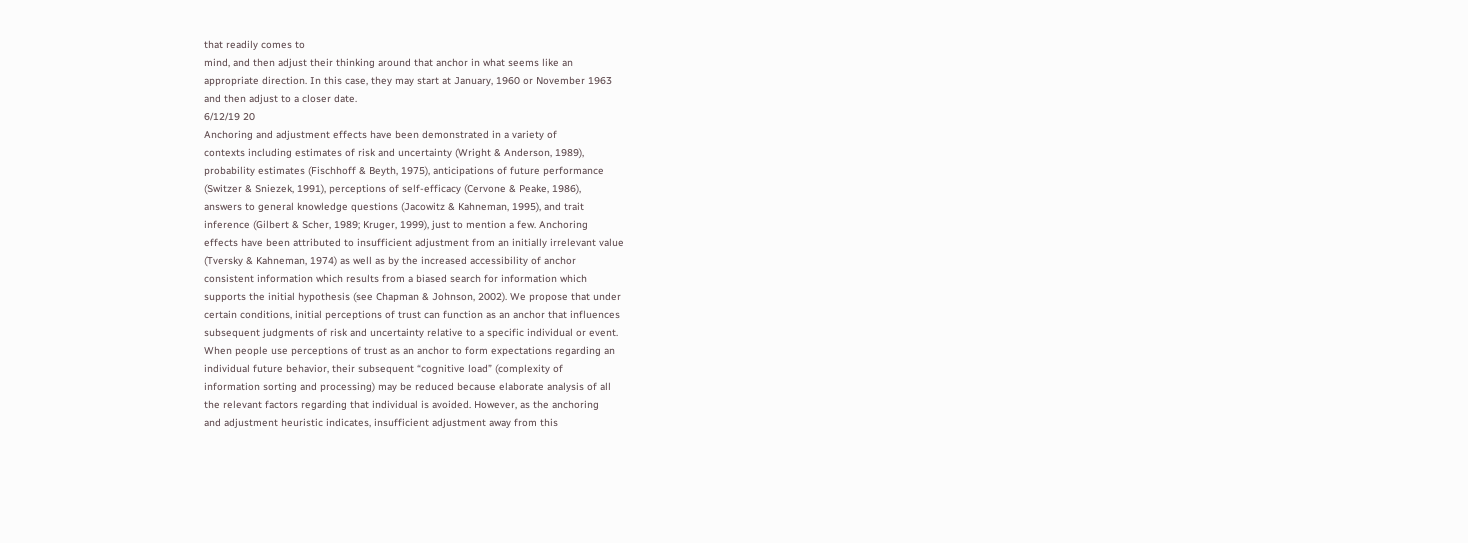that readily comes to
mind, and then adjust their thinking around that anchor in what seems like an
appropriate direction. In this case, they may start at January, 1960 or November 1963
and then adjust to a closer date.
6/12/19 20
Anchoring and adjustment effects have been demonstrated in a variety of
contexts including estimates of risk and uncertainty (Wright & Anderson, 1989),
probability estimates (Fischhoff & Beyth, 1975), anticipations of future performance
(Switzer & Sniezek, 1991), perceptions of self-efficacy (Cervone & Peake, 1986),
answers to general knowledge questions (Jacowitz & Kahneman, 1995), and trait
inference (Gilbert & Scher, 1989; Kruger, 1999), just to mention a few. Anchoring
effects have been attributed to insufficient adjustment from an initially irrelevant value
(Tversky & Kahneman, 1974) as well as by the increased accessibility of anchor
consistent information which results from a biased search for information which
supports the initial hypothesis (see Chapman & Johnson, 2002). We propose that under
certain conditions, initial perceptions of trust can function as an anchor that influences
subsequent judgments of risk and uncertainty relative to a specific individual or event.
When people use perceptions of trust as an anchor to form expectations regarding an
individual future behavior, their subsequent “cognitive load” (complexity of
information sorting and processing) may be reduced because elaborate analysis of all
the relevant factors regarding that individual is avoided. However, as the anchoring
and adjustment heuristic indicates, insufficient adjustment away from this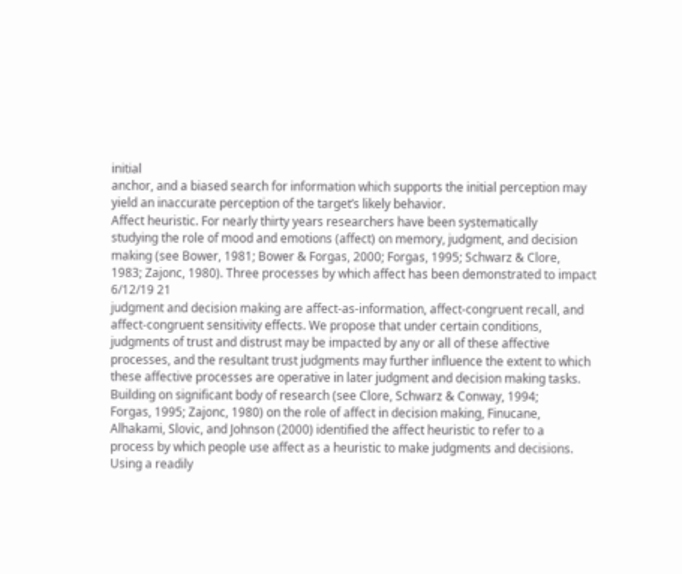initial
anchor, and a biased search for information which supports the initial perception may
yield an inaccurate perception of the target’s likely behavior.
Affect heuristic. For nearly thirty years researchers have been systematically
studying the role of mood and emotions (affect) on memory, judgment, and decision
making (see Bower, 1981; Bower & Forgas, 2000; Forgas, 1995; Schwarz & Clore,
1983; Zajonc, 1980). Three processes by which affect has been demonstrated to impact
6/12/19 21
judgment and decision making are affect-as-information, affect-congruent recall, and
affect-congruent sensitivity effects. We propose that under certain conditions,
judgments of trust and distrust may be impacted by any or all of these affective
processes, and the resultant trust judgments may further influence the extent to which
these affective processes are operative in later judgment and decision making tasks.
Building on significant body of research (see Clore, Schwarz & Conway, 1994;
Forgas, 1995; Zajonc, 1980) on the role of affect in decision making, Finucane,
Alhakami, Slovic, and Johnson (2000) identified the affect heuristic to refer to a
process by which people use affect as a heuristic to make judgments and decisions.
Using a readily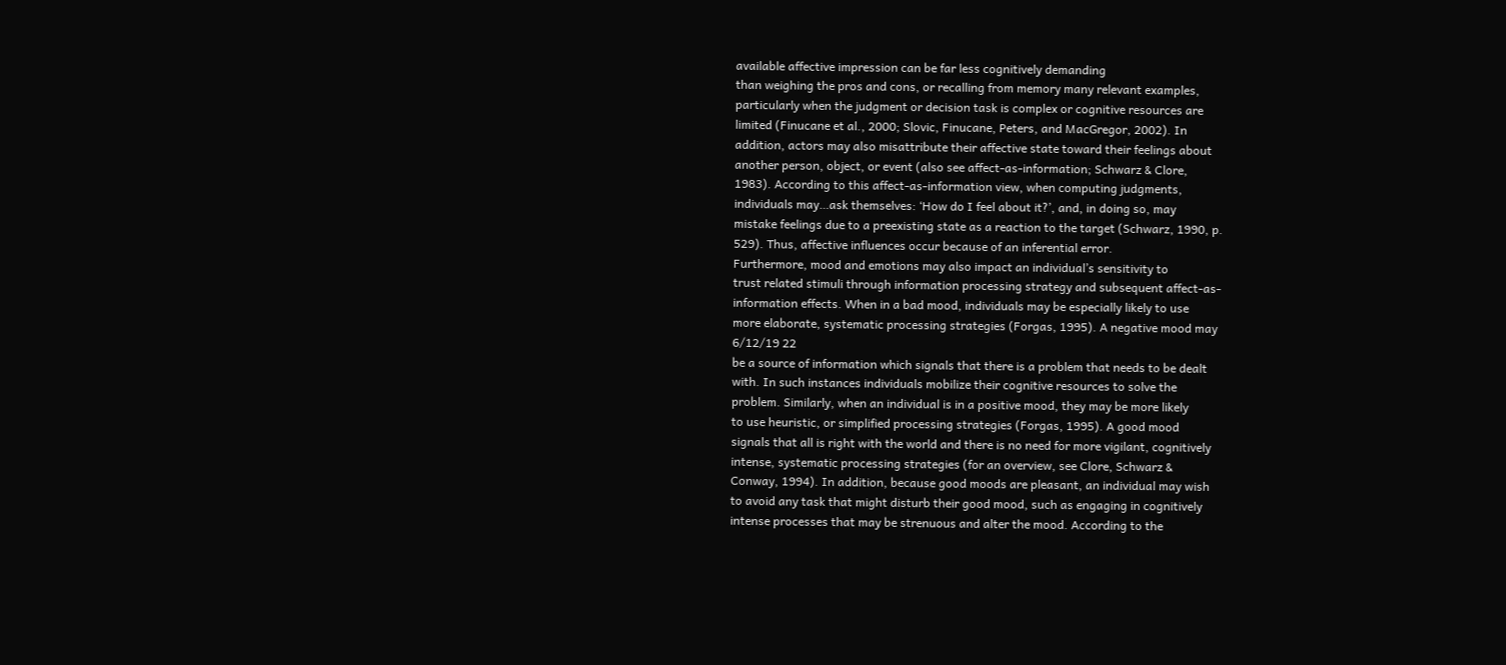available affective impression can be far less cognitively demanding
than weighing the pros and cons, or recalling from memory many relevant examples,
particularly when the judgment or decision task is complex or cognitive resources are
limited (Finucane et al., 2000; Slovic, Finucane, Peters, and MacGregor, 2002). In
addition, actors may also misattribute their affective state toward their feelings about
another person, object, or event (also see affect-as-information; Schwarz & Clore,
1983). According to this affect-as-information view, when computing judgments,
individuals may…ask themselves: ‘How do I feel about it?’, and, in doing so, may
mistake feelings due to a preexisting state as a reaction to the target (Schwarz, 1990, p.
529). Thus, affective influences occur because of an inferential error.
Furthermore, mood and emotions may also impact an individual’s sensitivity to
trust related stimuli through information processing strategy and subsequent affect-as-
information effects. When in a bad mood, individuals may be especially likely to use
more elaborate, systematic processing strategies (Forgas, 1995). A negative mood may
6/12/19 22
be a source of information which signals that there is a problem that needs to be dealt
with. In such instances individuals mobilize their cognitive resources to solve the
problem. Similarly, when an individual is in a positive mood, they may be more likely
to use heuristic, or simplified processing strategies (Forgas, 1995). A good mood
signals that all is right with the world and there is no need for more vigilant, cognitively
intense, systematic processing strategies (for an overview, see Clore, Schwarz &
Conway, 1994). In addition, because good moods are pleasant, an individual may wish
to avoid any task that might disturb their good mood, such as engaging in cognitively
intense processes that may be strenuous and alter the mood. According to the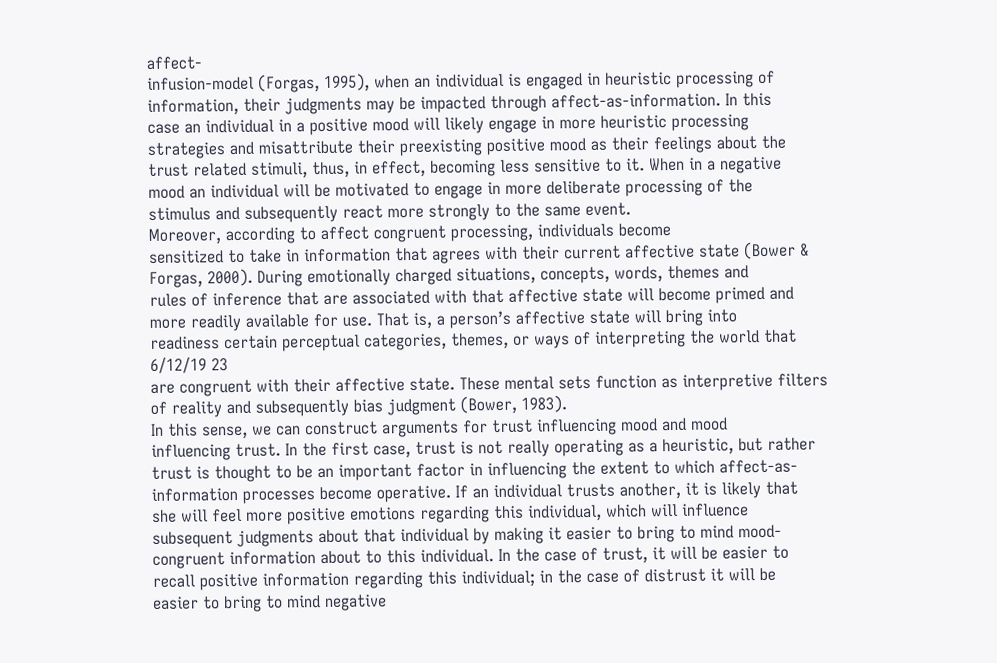affect-
infusion-model (Forgas, 1995), when an individual is engaged in heuristic processing of
information, their judgments may be impacted through affect-as-information. In this
case an individual in a positive mood will likely engage in more heuristic processing
strategies and misattribute their preexisting positive mood as their feelings about the
trust related stimuli, thus, in effect, becoming less sensitive to it. When in a negative
mood an individual will be motivated to engage in more deliberate processing of the
stimulus and subsequently react more strongly to the same event.
Moreover, according to affect congruent processing, individuals become
sensitized to take in information that agrees with their current affective state (Bower &
Forgas, 2000). During emotionally charged situations, concepts, words, themes and
rules of inference that are associated with that affective state will become primed and
more readily available for use. That is, a person’s affective state will bring into
readiness certain perceptual categories, themes, or ways of interpreting the world that
6/12/19 23
are congruent with their affective state. These mental sets function as interpretive filters
of reality and subsequently bias judgment (Bower, 1983).
In this sense, we can construct arguments for trust influencing mood and mood
influencing trust. In the first case, trust is not really operating as a heuristic, but rather
trust is thought to be an important factor in influencing the extent to which affect-as-
information processes become operative. If an individual trusts another, it is likely that
she will feel more positive emotions regarding this individual, which will influence
subsequent judgments about that individual by making it easier to bring to mind mood-
congruent information about to this individual. In the case of trust, it will be easier to
recall positive information regarding this individual; in the case of distrust it will be
easier to bring to mind negative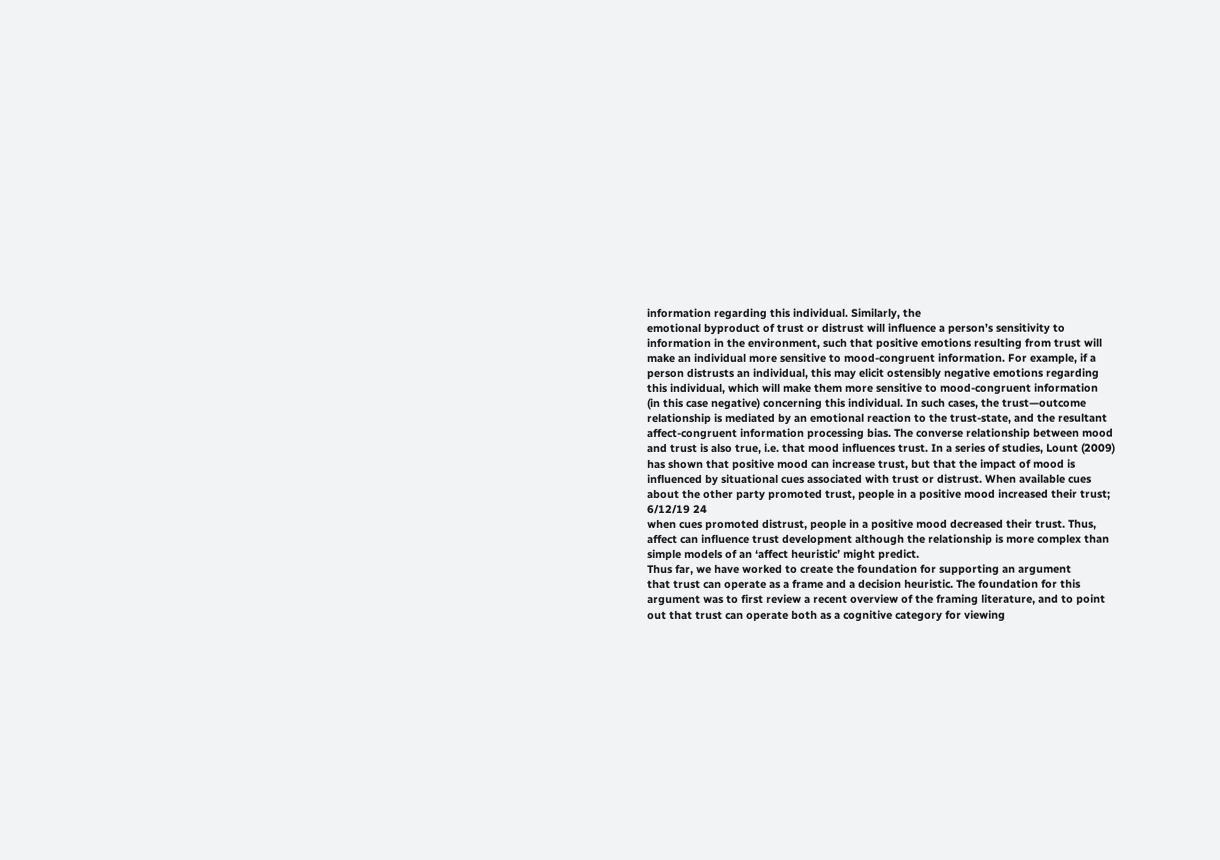information regarding this individual. Similarly, the
emotional byproduct of trust or distrust will influence a person’s sensitivity to
information in the environment, such that positive emotions resulting from trust will
make an individual more sensitive to mood-congruent information. For example, if a
person distrusts an individual, this may elicit ostensibly negative emotions regarding
this individual, which will make them more sensitive to mood-congruent information
(in this case negative) concerning this individual. In such cases, the trust—outcome
relationship is mediated by an emotional reaction to the trust-state, and the resultant
affect-congruent information processing bias. The converse relationship between mood
and trust is also true, i.e. that mood influences trust. In a series of studies, Lount (2009)
has shown that positive mood can increase trust, but that the impact of mood is
influenced by situational cues associated with trust or distrust. When available cues
about the other party promoted trust, people in a positive mood increased their trust;
6/12/19 24
when cues promoted distrust, people in a positive mood decreased their trust. Thus,
affect can influence trust development although the relationship is more complex than
simple models of an ‘affect heuristic’ might predict.
Thus far, we have worked to create the foundation for supporting an argument
that trust can operate as a frame and a decision heuristic. The foundation for this
argument was to first review a recent overview of the framing literature, and to point
out that trust can operate both as a cognitive category for viewing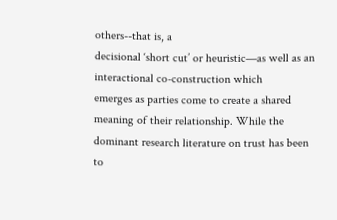others--that is, a
decisional ‘short cut’ or heuristic—as well as an interactional co-construction which
emerges as parties come to create a shared meaning of their relationship. While the
dominant research literature on trust has been to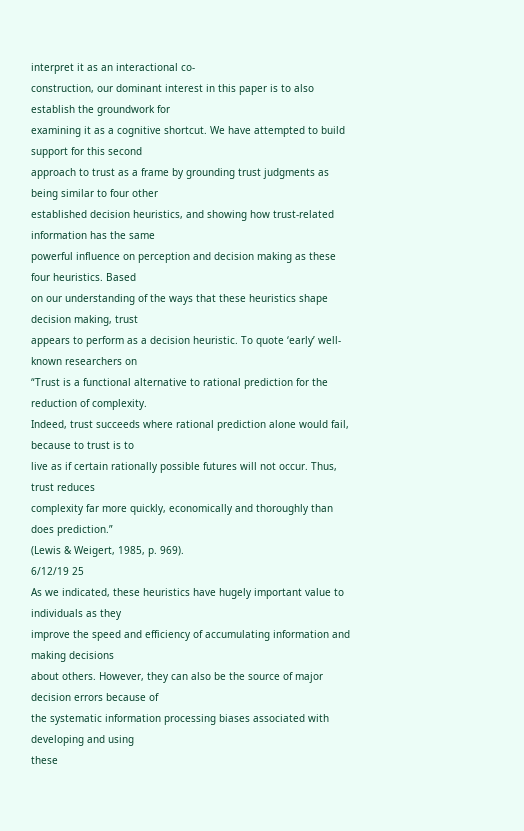interpret it as an interactional co-
construction, our dominant interest in this paper is to also establish the groundwork for
examining it as a cognitive shortcut. We have attempted to build support for this second
approach to trust as a frame by grounding trust judgments as being similar to four other
established decision heuristics, and showing how trust-related information has the same
powerful influence on perception and decision making as these four heuristics. Based
on our understanding of the ways that these heuristics shape decision making, trust
appears to perform as a decision heuristic. To quote ‘early’ well-known researchers on
“Trust is a functional alternative to rational prediction for the reduction of complexity.
Indeed, trust succeeds where rational prediction alone would fail, because to trust is to
live as if certain rationally possible futures will not occur. Thus, trust reduces
complexity far more quickly, economically and thoroughly than does prediction.”
(Lewis & Weigert, 1985, p. 969).
6/12/19 25
As we indicated, these heuristics have hugely important value to individuals as they
improve the speed and efficiency of accumulating information and making decisions
about others. However, they can also be the source of major decision errors because of
the systematic information processing biases associated with developing and using
these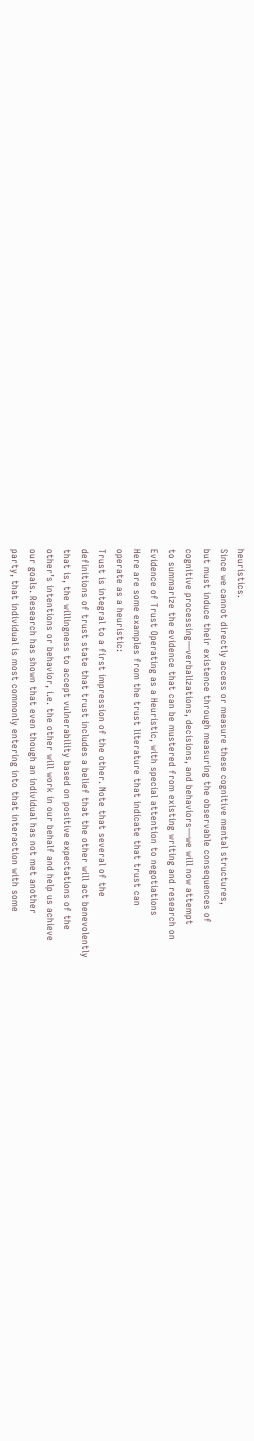heuristics.
Since we cannot directly access or measure these cognitive mental structures,
but must induce their existence through measuring the observable consequences of
cognitive processing—verbalizations, decisions, and behaviors—we will now attempt
to summarize the evidence that can be mustered from existing writing and research on
Evidence of Trust Operating as a Heuristic, with special attention to negotiations
Here are some examples from the trust literature that indicate that trust can
operate as a heuristic:
Trust is integral to a first impression of the other. Note that several of the
definitions of trust state that trust includes a belief that the other will act benevolently
that is, the willingness to accept vulnerability based on positive expectations of the
other’s intentions or behavior, i.e. the other will work in our behalf and help us achieve
our goals. Research has shown that even though an individual has not met another
party, that individual is most commonly entering into that interaction with some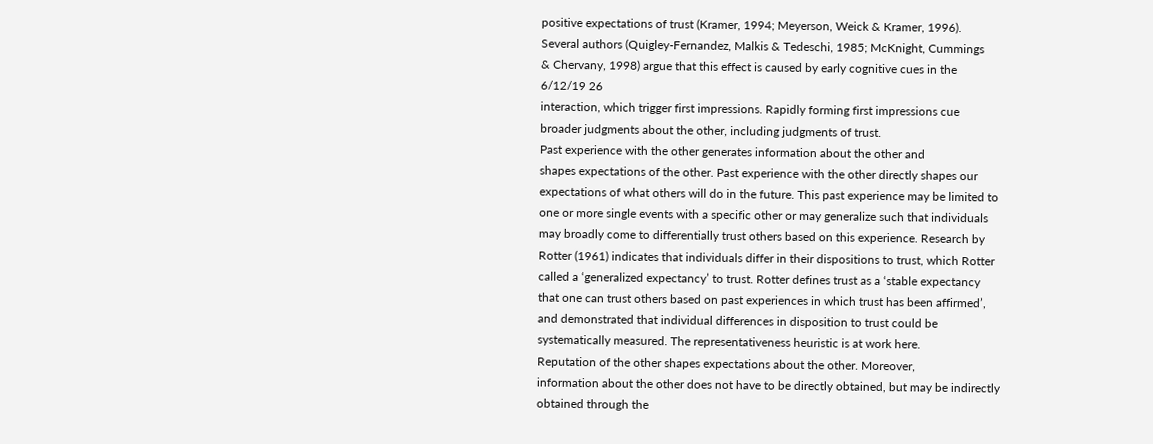positive expectations of trust (Kramer, 1994; Meyerson, Weick & Kramer, 1996).
Several authors (Quigley-Fernandez, Malkis & Tedeschi, 1985; McKnight, Cummings
& Chervany, 1998) argue that this effect is caused by early cognitive cues in the
6/12/19 26
interaction, which trigger first impressions. Rapidly forming first impressions cue
broader judgments about the other, including judgments of trust.
Past experience with the other generates information about the other and
shapes expectations of the other. Past experience with the other directly shapes our
expectations of what others will do in the future. This past experience may be limited to
one or more single events with a specific other or may generalize such that individuals
may broadly come to differentially trust others based on this experience. Research by
Rotter (1961) indicates that individuals differ in their dispositions to trust, which Rotter
called a ‘generalized expectancy’ to trust. Rotter defines trust as a ‘stable expectancy
that one can trust others based on past experiences in which trust has been affirmed’,
and demonstrated that individual differences in disposition to trust could be
systematically measured. The representativeness heuristic is at work here.
Reputation of the other shapes expectations about the other. Moreover,
information about the other does not have to be directly obtained, but may be indirectly
obtained through the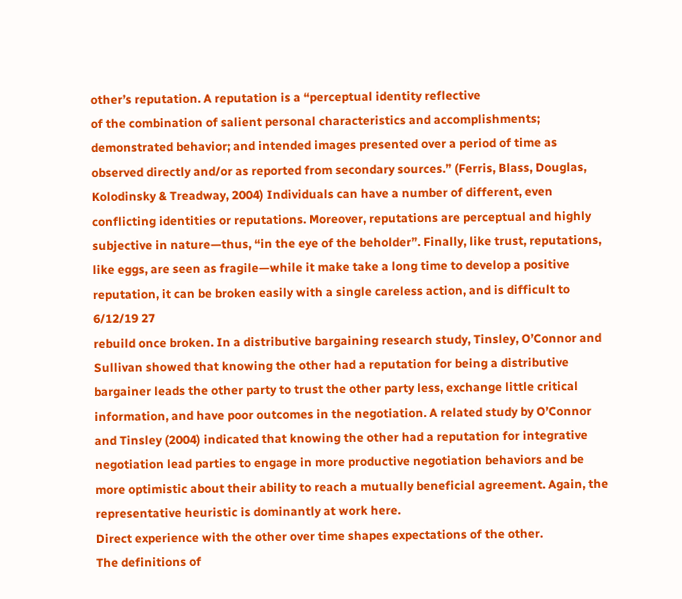other’s reputation. A reputation is a “perceptual identity reflective
of the combination of salient personal characteristics and accomplishments;
demonstrated behavior; and intended images presented over a period of time as
observed directly and/or as reported from secondary sources.” (Ferris, Blass, Douglas,
Kolodinsky & Treadway, 2004) Individuals can have a number of different, even
conflicting identities or reputations. Moreover, reputations are perceptual and highly
subjective in nature—thus, “in the eye of the beholder”. Finally, like trust, reputations,
like eggs, are seen as fragile—while it make take a long time to develop a positive
reputation, it can be broken easily with a single careless action, and is difficult to
6/12/19 27
rebuild once broken. In a distributive bargaining research study, Tinsley, O’Connor and
Sullivan showed that knowing the other had a reputation for being a distributive
bargainer leads the other party to trust the other party less, exchange little critical
information, and have poor outcomes in the negotiation. A related study by O’Connor
and Tinsley (2004) indicated that knowing the other had a reputation for integrative
negotiation lead parties to engage in more productive negotiation behaviors and be
more optimistic about their ability to reach a mutually beneficial agreement. Again, the
representative heuristic is dominantly at work here.
Direct experience with the other over time shapes expectations of the other.
The definitions of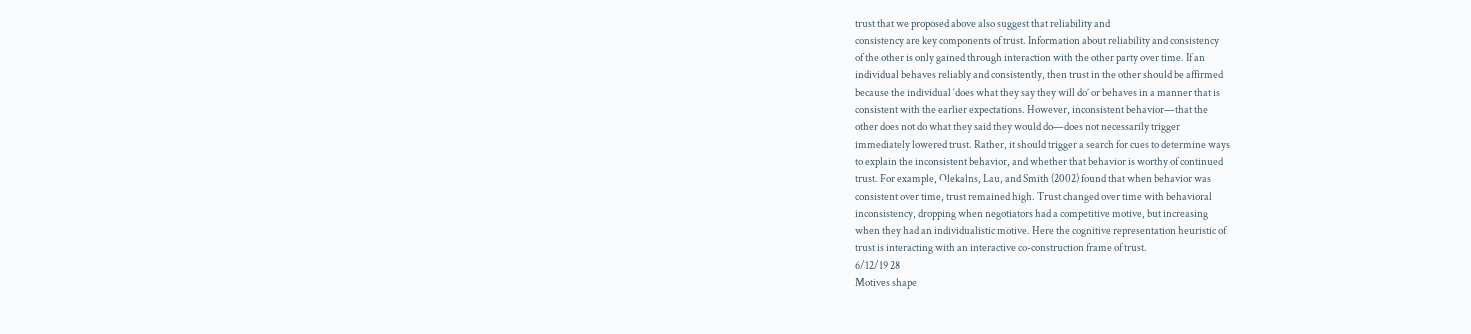trust that we proposed above also suggest that reliability and
consistency are key components of trust. Information about reliability and consistency
of the other is only gained through interaction with the other party over time. If an
individual behaves reliably and consistently, then trust in the other should be affirmed
because the individual ‘does what they say they will do’ or behaves in a manner that is
consistent with the earlier expectations. However, inconsistent behavior—that the
other does not do what they said they would do—does not necessarily trigger
immediately lowered trust. Rather, it should trigger a search for cues to determine ways
to explain the inconsistent behavior, and whether that behavior is worthy of continued
trust. For example, Olekalns, Lau, and Smith (2002) found that when behavior was
consistent over time, trust remained high. Trust changed over time with behavioral
inconsistency, dropping when negotiators had a competitive motive, but increasing
when they had an individualistic motive. Here the cognitive representation heuristic of
trust is interacting with an interactive co-construction frame of trust.
6/12/19 28
Motives shape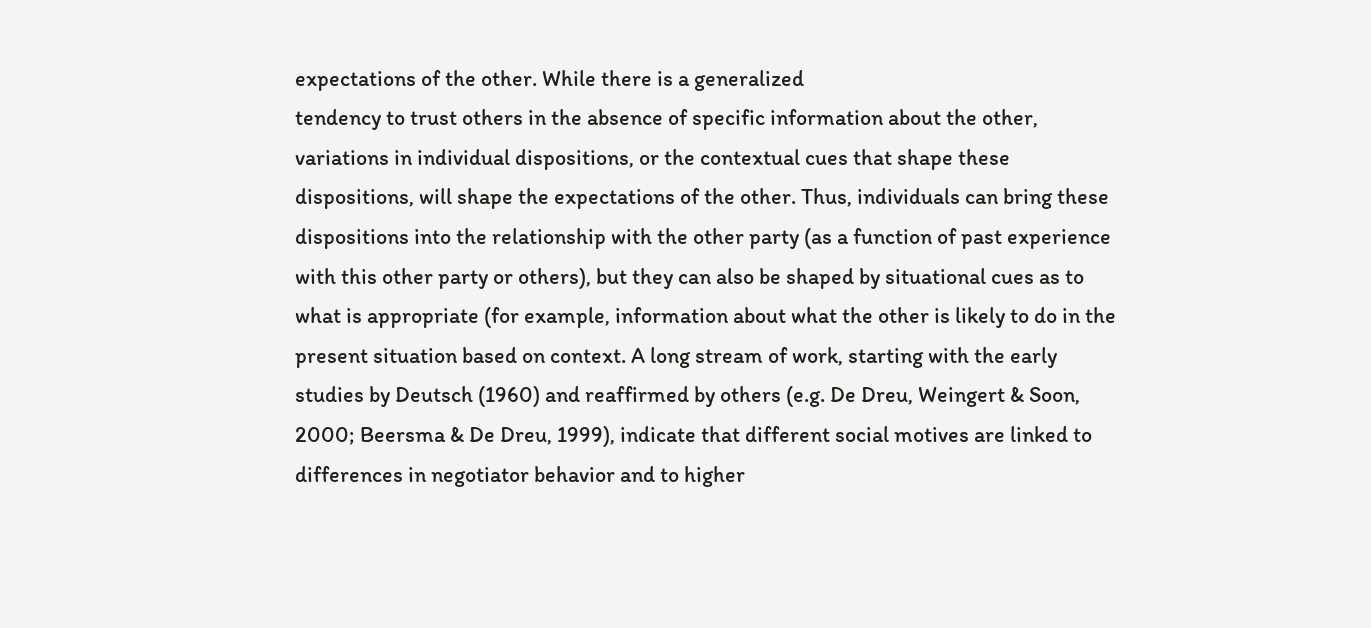expectations of the other. While there is a generalized
tendency to trust others in the absence of specific information about the other,
variations in individual dispositions, or the contextual cues that shape these
dispositions, will shape the expectations of the other. Thus, individuals can bring these
dispositions into the relationship with the other party (as a function of past experience
with this other party or others), but they can also be shaped by situational cues as to
what is appropriate (for example, information about what the other is likely to do in the
present situation based on context. A long stream of work, starting with the early
studies by Deutsch (1960) and reaffirmed by others (e.g. De Dreu, Weingert & Soon,
2000; Beersma & De Dreu, 1999), indicate that different social motives are linked to
differences in negotiator behavior and to higher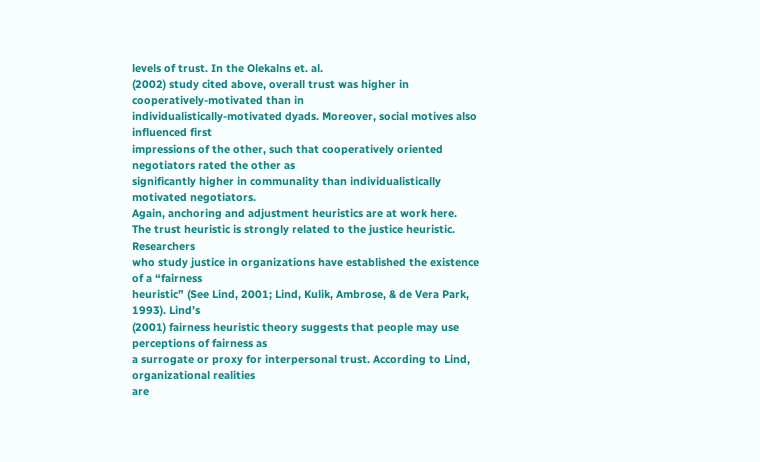levels of trust. In the Olekalns et. al.
(2002) study cited above, overall trust was higher in cooperatively-motivated than in
individualistically-motivated dyads. Moreover, social motives also influenced first
impressions of the other, such that cooperatively oriented negotiators rated the other as
significantly higher in communality than individualistically motivated negotiators.
Again, anchoring and adjustment heuristics are at work here.
The trust heuristic is strongly related to the justice heuristic. Researchers
who study justice in organizations have established the existence of a “fairness
heuristic” (See Lind, 2001; Lind, Kulik, Ambrose, & de Vera Park, 1993). Lind’s
(2001) fairness heuristic theory suggests that people may use perceptions of fairness as
a surrogate or proxy for interpersonal trust. According to Lind, organizational realities
are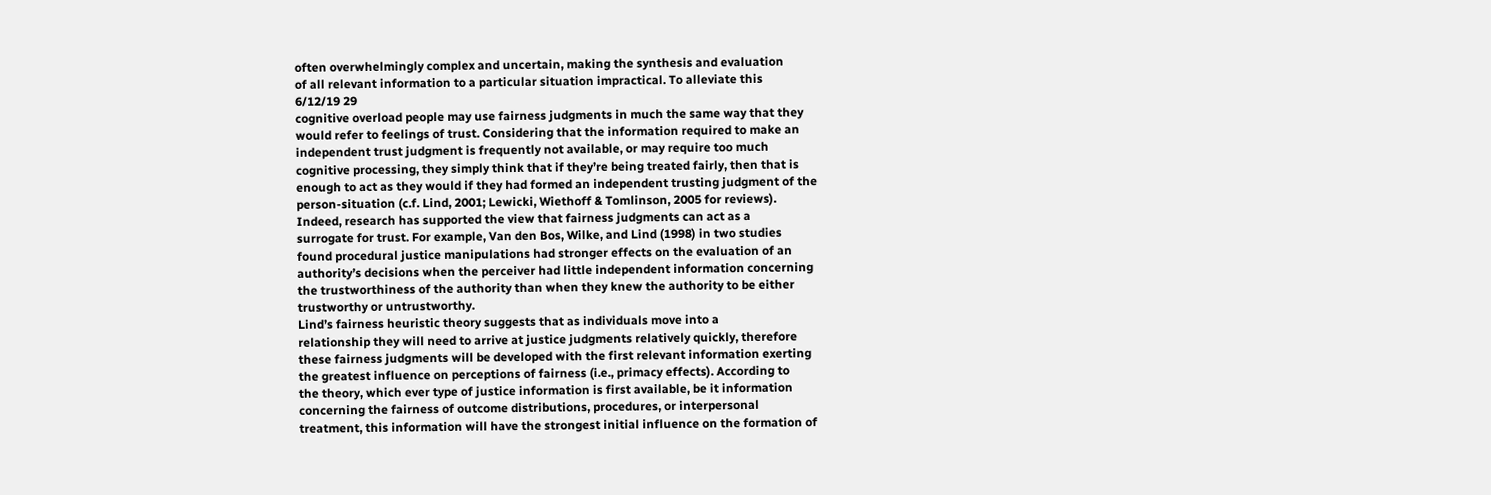often overwhelmingly complex and uncertain, making the synthesis and evaluation
of all relevant information to a particular situation impractical. To alleviate this
6/12/19 29
cognitive overload people may use fairness judgments in much the same way that they
would refer to feelings of trust. Considering that the information required to make an
independent trust judgment is frequently not available, or may require too much
cognitive processing, they simply think that if they’re being treated fairly, then that is
enough to act as they would if they had formed an independent trusting judgment of the
person-situation (c.f. Lind, 2001; Lewicki, Wiethoff & Tomlinson, 2005 for reviews).
Indeed, research has supported the view that fairness judgments can act as a
surrogate for trust. For example, Van den Bos, Wilke, and Lind (1998) in two studies
found procedural justice manipulations had stronger effects on the evaluation of an
authority’s decisions when the perceiver had little independent information concerning
the trustworthiness of the authority than when they knew the authority to be either
trustworthy or untrustworthy.
Lind’s fairness heuristic theory suggests that as individuals move into a
relationship they will need to arrive at justice judgments relatively quickly, therefore
these fairness judgments will be developed with the first relevant information exerting
the greatest influence on perceptions of fairness (i.e., primacy effects). According to
the theory, which ever type of justice information is first available, be it information
concerning the fairness of outcome distributions, procedures, or interpersonal
treatment, this information will have the strongest initial influence on the formation of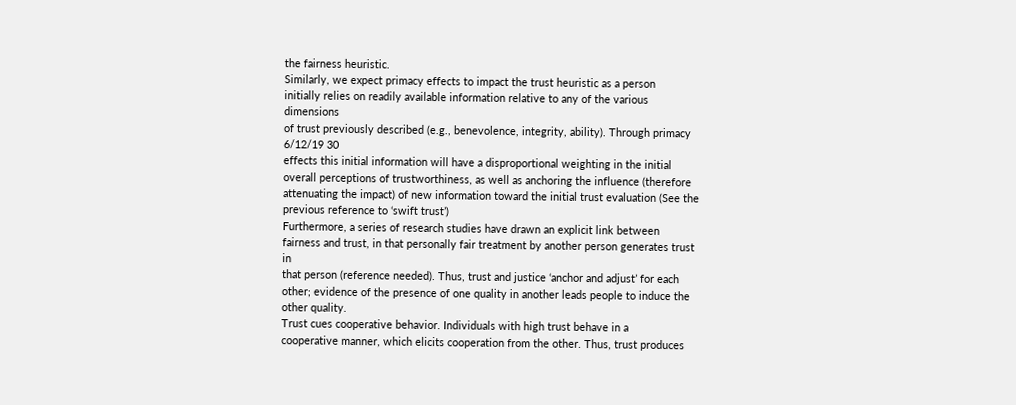the fairness heuristic.
Similarly, we expect primacy effects to impact the trust heuristic as a person
initially relies on readily available information relative to any of the various dimensions
of trust previously described (e.g., benevolence, integrity, ability). Through primacy
6/12/19 30
effects this initial information will have a disproportional weighting in the initial
overall perceptions of trustworthiness, as well as anchoring the influence (therefore
attenuating the impact) of new information toward the initial trust evaluation (See the
previous reference to ‘swift trust’)
Furthermore, a series of research studies have drawn an explicit link between
fairness and trust, in that personally fair treatment by another person generates trust in
that person (reference needed). Thus, trust and justice ‘anchor and adjust’ for each
other; evidence of the presence of one quality in another leads people to induce the
other quality.
Trust cues cooperative behavior. Individuals with high trust behave in a
cooperative manner, which elicits cooperation from the other. Thus, trust produces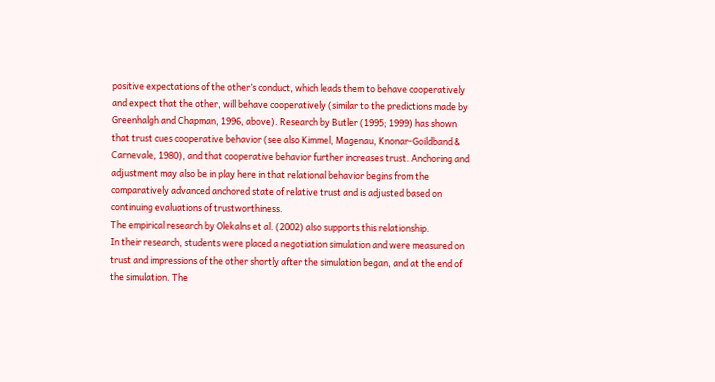positive expectations of the other’s conduct, which leads them to behave cooperatively
and expect that the other, will behave cooperatively (similar to the predictions made by
Greenhalgh and Chapman, 1996, above). Research by Butler (1995; 1999) has shown
that trust cues cooperative behavior (see also Kimmel, Magenau, Knonar-Goildband &
Carnevale, 1980), and that cooperative behavior further increases trust. Anchoring and
adjustment may also be in play here in that relational behavior begins from the
comparatively advanced anchored state of relative trust and is adjusted based on
continuing evaluations of trustworthiness.
The empirical research by Olekalns et al. (2002) also supports this relationship.
In their research, students were placed a negotiation simulation and were measured on
trust and impressions of the other shortly after the simulation began, and at the end of
the simulation. The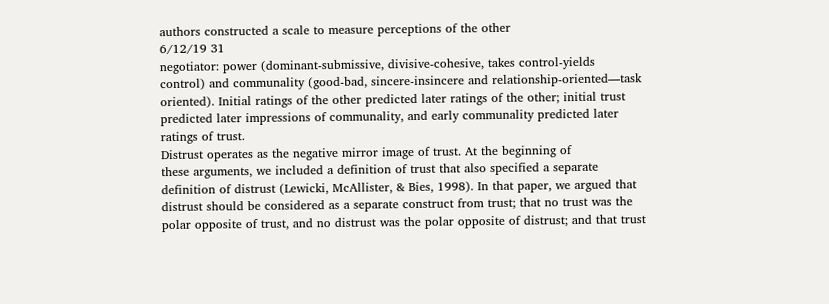authors constructed a scale to measure perceptions of the other
6/12/19 31
negotiator: power (dominant-submissive, divisive-cohesive, takes control-yields
control) and communality (good-bad, sincere-insincere and relationship-oriented—task
oriented). Initial ratings of the other predicted later ratings of the other; initial trust
predicted later impressions of communality, and early communality predicted later
ratings of trust.
Distrust operates as the negative mirror image of trust. At the beginning of
these arguments, we included a definition of trust that also specified a separate
definition of distrust (Lewicki, McAllister, & Bies, 1998). In that paper, we argued that
distrust should be considered as a separate construct from trust; that no trust was the
polar opposite of trust, and no distrust was the polar opposite of distrust; and that trust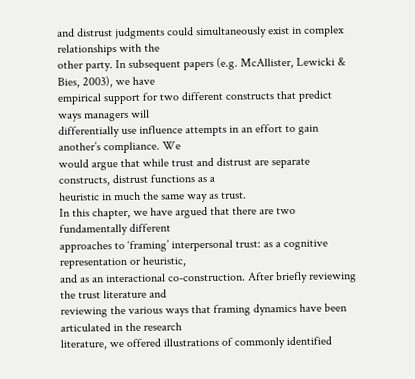and distrust judgments could simultaneously exist in complex relationships with the
other party. In subsequent papers (e.g. McAllister, Lewicki & Bies, 2003), we have
empirical support for two different constructs that predict ways managers will
differentially use influence attempts in an effort to gain another’s compliance. We
would argue that while trust and distrust are separate constructs, distrust functions as a
heuristic in much the same way as trust.
In this chapter, we have argued that there are two fundamentally different
approaches to ‘framing’ interpersonal trust: as a cognitive representation or heuristic,
and as an interactional co-construction. After briefly reviewing the trust literature and
reviewing the various ways that framing dynamics have been articulated in the research
literature, we offered illustrations of commonly identified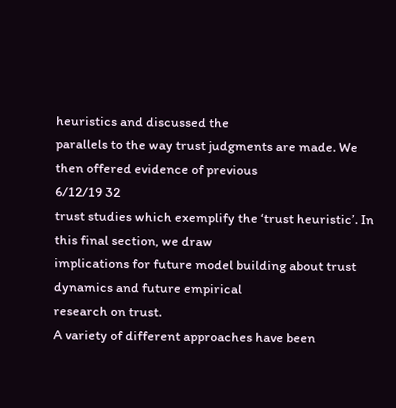heuristics and discussed the
parallels to the way trust judgments are made. We then offered evidence of previous
6/12/19 32
trust studies which exemplify the ‘trust heuristic’. In this final section, we draw
implications for future model building about trust dynamics and future empirical
research on trust.
A variety of different approaches have been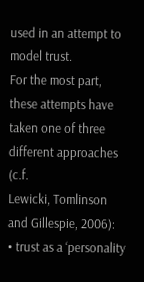used in an attempt to model trust.
For the most part, these attempts have taken one of three different approaches (c.f.
Lewicki, Tomlinson and Gillespie, 2006):
• trust as a ‘personality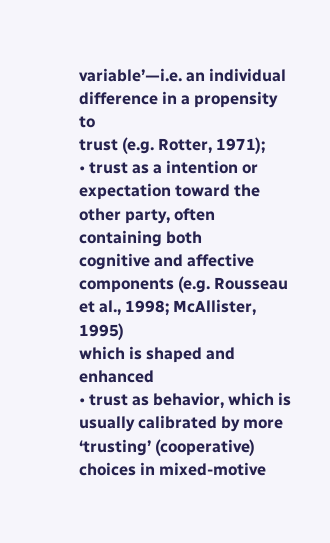variable’—i.e. an individual difference in a propensity to
trust (e.g. Rotter, 1971);
• trust as a intention or expectation toward the other party, often containing both
cognitive and affective components (e.g. Rousseau et al., 1998; McAllister, 1995)
which is shaped and enhanced
• trust as behavior, which is usually calibrated by more ‘trusting’ (cooperative)
choices in mixed-motive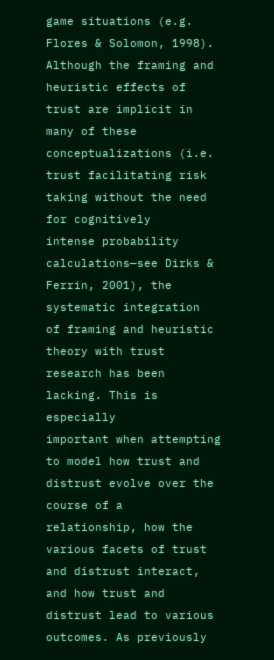game situations (e.g. Flores & Solomon, 1998).
Although the framing and heuristic effects of trust are implicit in many of these
conceptualizations (i.e. trust facilitating risk taking without the need for cognitively
intense probability calculations—see Dirks & Ferrin, 2001), the systematic integration
of framing and heuristic theory with trust research has been lacking. This is especially
important when attempting to model how trust and distrust evolve over the course of a
relationship, how the various facets of trust and distrust interact, and how trust and
distrust lead to various outcomes. As previously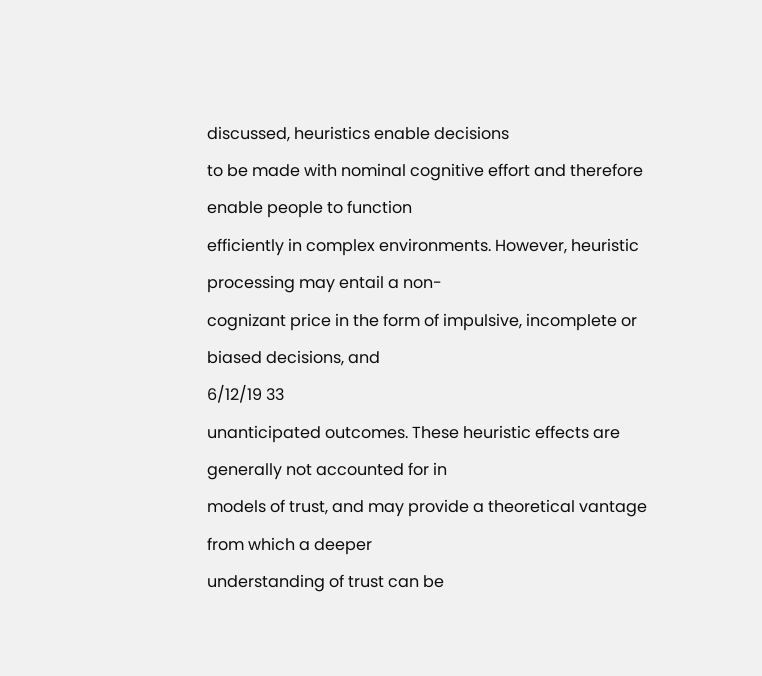discussed, heuristics enable decisions
to be made with nominal cognitive effort and therefore enable people to function
efficiently in complex environments. However, heuristic processing may entail a non-
cognizant price in the form of impulsive, incomplete or biased decisions, and
6/12/19 33
unanticipated outcomes. These heuristic effects are generally not accounted for in
models of trust, and may provide a theoretical vantage from which a deeper
understanding of trust can be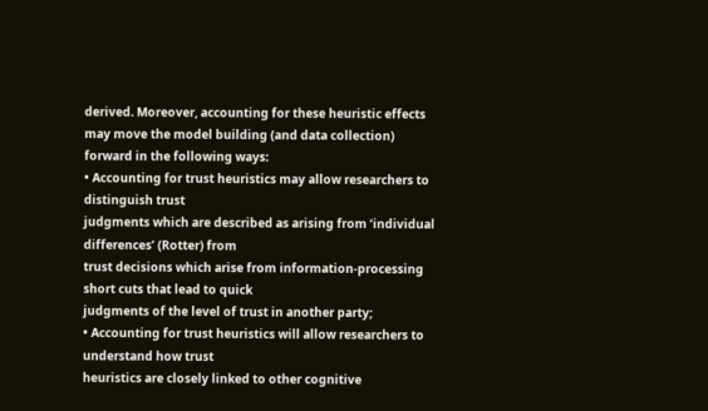derived. Moreover, accounting for these heuristic effects
may move the model building (and data collection) forward in the following ways:
• Accounting for trust heuristics may allow researchers to distinguish trust
judgments which are described as arising from ‘individual differences’ (Rotter) from
trust decisions which arise from information-processing short cuts that lead to quick
judgments of the level of trust in another party;
• Accounting for trust heuristics will allow researchers to understand how trust
heuristics are closely linked to other cognitive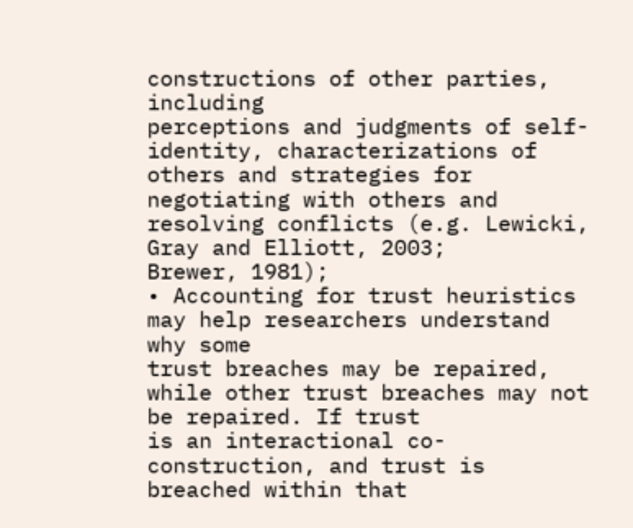constructions of other parties, including
perceptions and judgments of self-identity, characterizations of others and strategies for
negotiating with others and resolving conflicts (e.g. Lewicki, Gray and Elliott, 2003;
Brewer, 1981);
• Accounting for trust heuristics may help researchers understand why some
trust breaches may be repaired, while other trust breaches may not be repaired. If trust
is an interactional co-construction, and trust is breached within that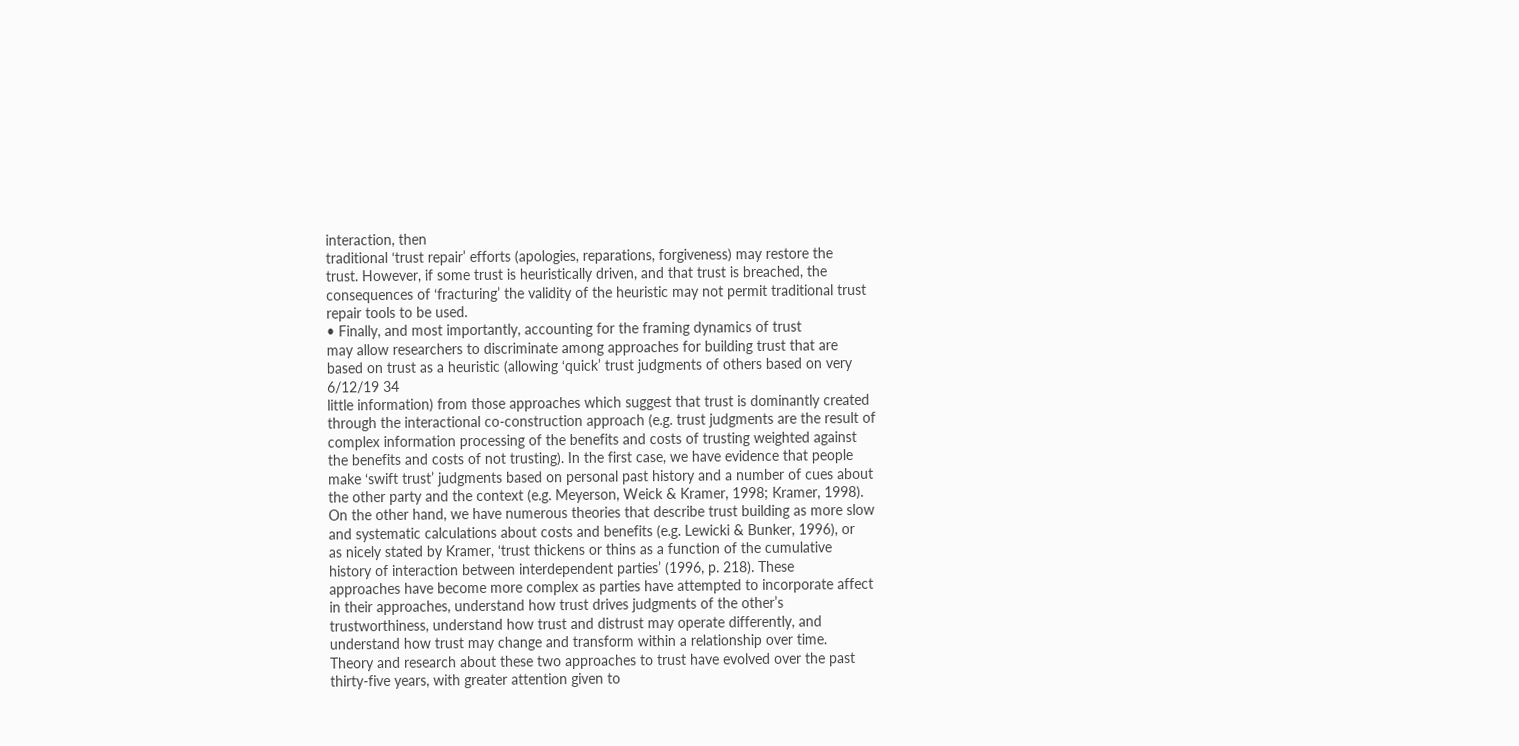interaction, then
traditional ‘trust repair’ efforts (apologies, reparations, forgiveness) may restore the
trust. However, if some trust is heuristically driven, and that trust is breached, the
consequences of ‘fracturing’ the validity of the heuristic may not permit traditional trust
repair tools to be used.
• Finally, and most importantly, accounting for the framing dynamics of trust
may allow researchers to discriminate among approaches for building trust that are
based on trust as a heuristic (allowing ‘quick’ trust judgments of others based on very
6/12/19 34
little information) from those approaches which suggest that trust is dominantly created
through the interactional co-construction approach (e.g. trust judgments are the result of
complex information processing of the benefits and costs of trusting weighted against
the benefits and costs of not trusting). In the first case, we have evidence that people
make ‘swift trust’ judgments based on personal past history and a number of cues about
the other party and the context (e.g. Meyerson, Weick & Kramer, 1998; Kramer, 1998).
On the other hand, we have numerous theories that describe trust building as more slow
and systematic calculations about costs and benefits (e.g. Lewicki & Bunker, 1996), or
as nicely stated by Kramer, ‘trust thickens or thins as a function of the cumulative
history of interaction between interdependent parties’ (1996, p. 218). These
approaches have become more complex as parties have attempted to incorporate affect
in their approaches, understand how trust drives judgments of the other’s
trustworthiness, understand how trust and distrust may operate differently, and
understand how trust may change and transform within a relationship over time.
Theory and research about these two approaches to trust have evolved over the past
thirty-five years, with greater attention given to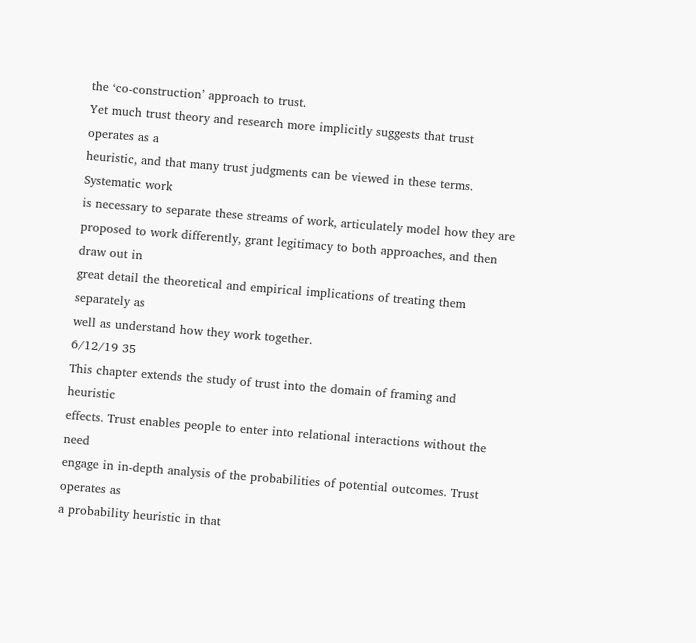the ‘co-construction’ approach to trust.
Yet much trust theory and research more implicitly suggests that trust operates as a
heuristic, and that many trust judgments can be viewed in these terms. Systematic work
is necessary to separate these streams of work, articulately model how they are
proposed to work differently, grant legitimacy to both approaches, and then draw out in
great detail the theoretical and empirical implications of treating them separately as
well as understand how they work together.
6/12/19 35
This chapter extends the study of trust into the domain of framing and heuristic
effects. Trust enables people to enter into relational interactions without the need
engage in in-depth analysis of the probabilities of potential outcomes. Trust operates as
a probability heuristic in that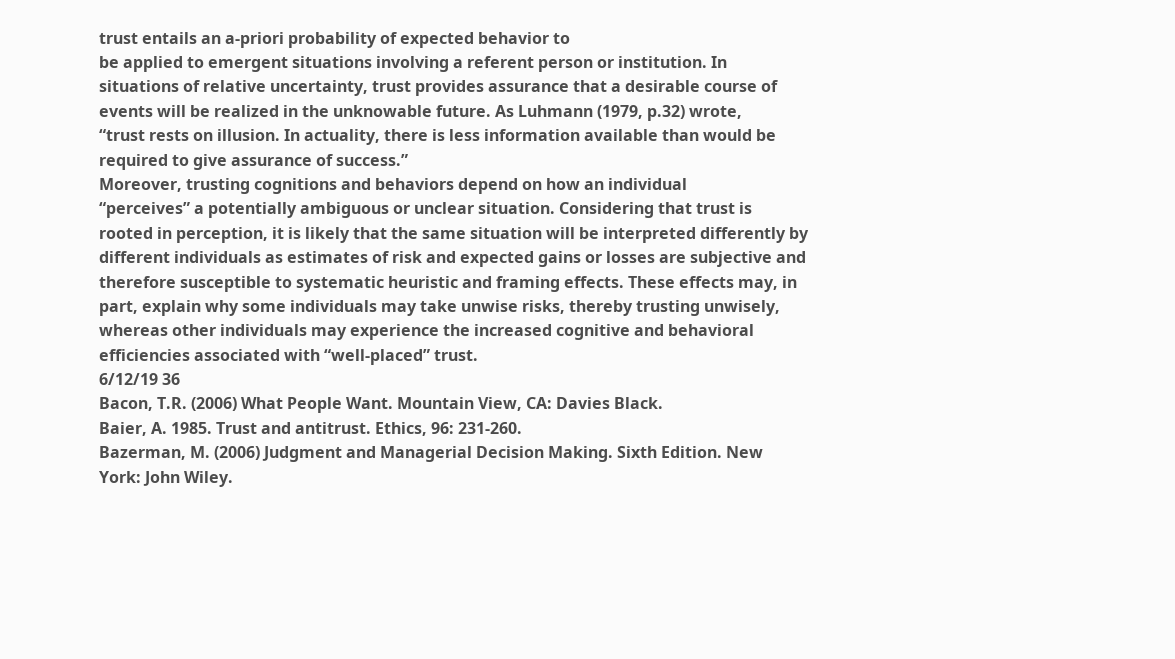trust entails an a-priori probability of expected behavior to
be applied to emergent situations involving a referent person or institution. In
situations of relative uncertainty, trust provides assurance that a desirable course of
events will be realized in the unknowable future. As Luhmann (1979, p.32) wrote,
“trust rests on illusion. In actuality, there is less information available than would be
required to give assurance of success.”
Moreover, trusting cognitions and behaviors depend on how an individual
“perceives” a potentially ambiguous or unclear situation. Considering that trust is
rooted in perception, it is likely that the same situation will be interpreted differently by
different individuals as estimates of risk and expected gains or losses are subjective and
therefore susceptible to systematic heuristic and framing effects. These effects may, in
part, explain why some individuals may take unwise risks, thereby trusting unwisely,
whereas other individuals may experience the increased cognitive and behavioral
efficiencies associated with “well-placed” trust.
6/12/19 36
Bacon, T.R. (2006) What People Want. Mountain View, CA: Davies Black.
Baier, A. 1985. Trust and antitrust. Ethics, 96: 231-260.
Bazerman, M. (2006) Judgment and Managerial Decision Making. Sixth Edition. New
York: John Wiley.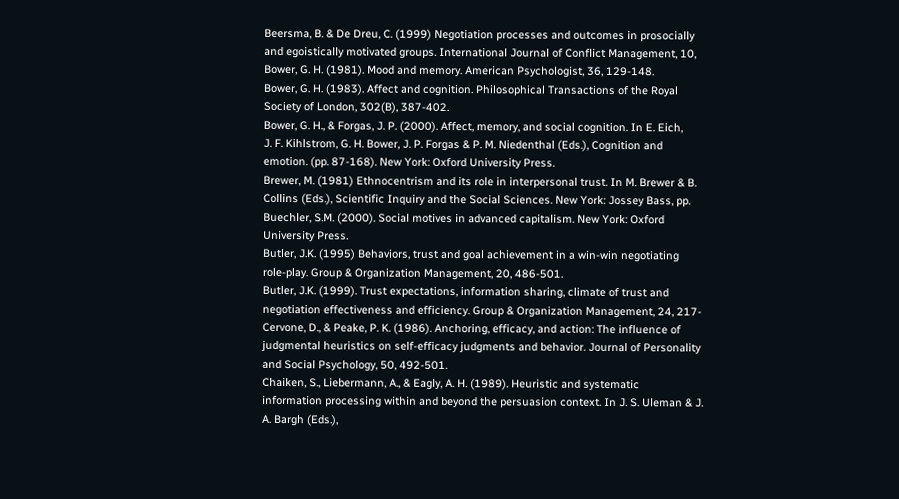Beersma, B. & De Dreu, C. (1999) Negotiation processes and outcomes in prosocially
and egoistically motivated groups. International Journal of Conflict Management, 10,
Bower, G. H. (1981). Mood and memory. American Psychologist, 36, 129-148.
Bower, G. H. (1983). Affect and cognition. Philosophical Transactions of the Royal
Society of London, 302(B), 387-402.
Bower, G. H., & Forgas, J. P. (2000). Affect, memory, and social cognition. In E. Eich,
J. F. Kihlstrom, G. H. Bower, J. P. Forgas & P. M. Niedenthal (Eds.), Cognition and
emotion. (pp. 87-168). New York: Oxford University Press.
Brewer, M. (1981) Ethnocentrism and its role in interpersonal trust. In M. Brewer & B.
Collins (Eds.), Scientific Inquiry and the Social Sciences. New York: Jossey Bass, pp.
Buechler, S.M. (2000). Social motives in advanced capitalism. New York: Oxford
University Press.
Butler, J.K. (1995) Behaviors, trust and goal achievement in a win-win negotiating
role-play. Group & Organization Management, 20, 486-501.
Butler, J.K. (1999). Trust expectations, information sharing, climate of trust and
negotiation effectiveness and efficiency. Group & Organization Management, 24, 217-
Cervone, D., & Peake, P. K. (1986). Anchoring, efficacy, and action: The influence of
judgmental heuristics on self-efficacy judgments and behavior. Journal of Personality
and Social Psychology, 50, 492-501.
Chaiken, S., Liebermann, A., & Eagly, A. H. (1989). Heuristic and systematic
information processing within and beyond the persuasion context. In J. S. Uleman & J.
A. Bargh (Eds.),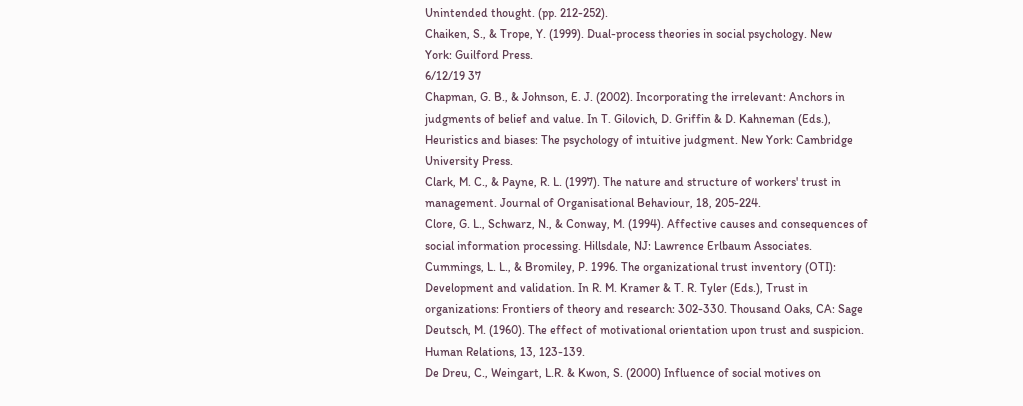Unintended thought. (pp. 212-252).
Chaiken, S., & Trope, Y. (1999). Dual-process theories in social psychology. New
York: Guilford Press.
6/12/19 37
Chapman, G. B., & Johnson, E. J. (2002). Incorporating the irrelevant: Anchors in
judgments of belief and value. In T. Gilovich, D. Griffin & D. Kahneman (Eds.),
Heuristics and biases: The psychology of intuitive judgment. New York: Cambridge
University Press.
Clark, M. C., & Payne, R. L. (1997). The nature and structure of workers' trust in
management. Journal of Organisational Behaviour, 18, 205-224.
Clore, G. L., Schwarz, N., & Conway, M. (1994). Affective causes and consequences of
social information processing. Hillsdale, NJ: Lawrence Erlbaum Associates.
Cummings, L. L., & Bromiley, P. 1996. The organizational trust inventory (OTI):
Development and validation. In R. M. Kramer & T. R. Tyler (Eds.), Trust in
organizations: Frontiers of theory and research: 302-330. Thousand Oaks, CA: Sage
Deutsch, M. (1960). The effect of motivational orientation upon trust and suspicion.
Human Relations, 13, 123-139.
De Dreu, C., Weingart, L.R. & Kwon, S. (2000) Influence of social motives on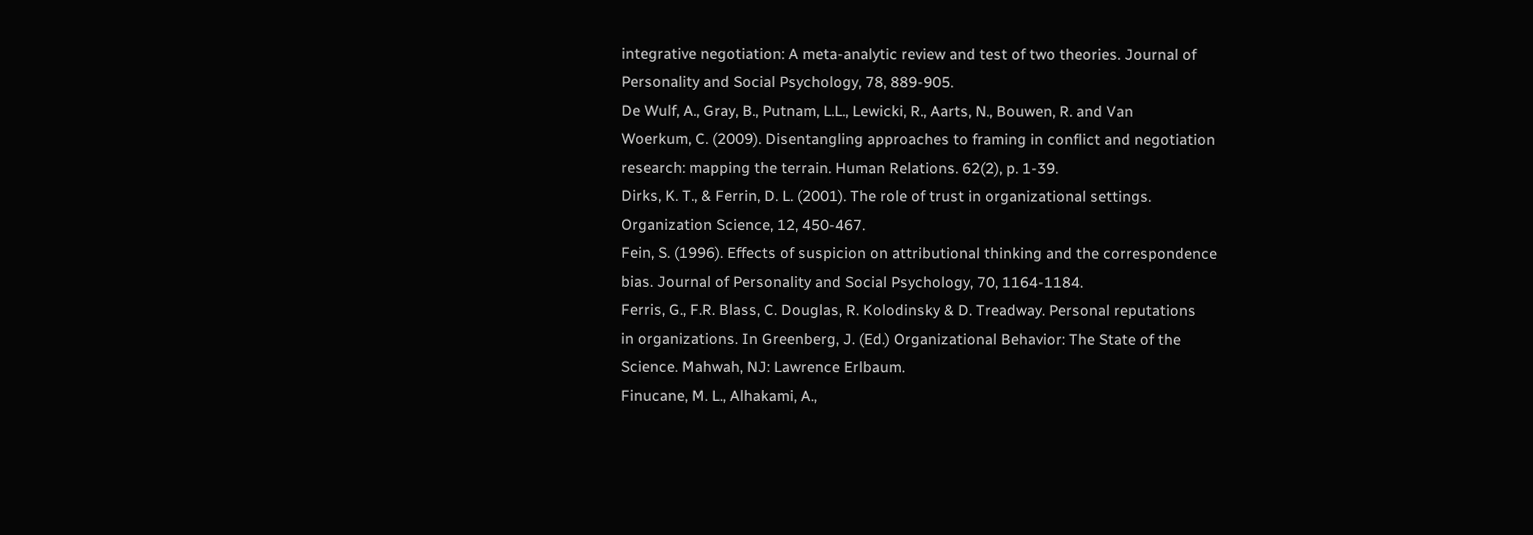integrative negotiation: A meta-analytic review and test of two theories. Journal of
Personality and Social Psychology, 78, 889-905.
De Wulf, A., Gray, B., Putnam, L.L., Lewicki, R., Aarts, N., Bouwen, R. and Van
Woerkum, C. (2009). Disentangling approaches to framing in conflict and negotiation
research: mapping the terrain. Human Relations. 62(2), p. 1-39.
Dirks, K. T., & Ferrin, D. L. (2001). The role of trust in organizational settings.
Organization Science, 12, 450-467.
Fein, S. (1996). Effects of suspicion on attributional thinking and the correspondence
bias. Journal of Personality and Social Psychology, 70, 1164-1184.
Ferris, G., F.R. Blass, C. Douglas, R. Kolodinsky & D. Treadway. Personal reputations
in organizations. In Greenberg, J. (Ed.) Organizational Behavior: The State of the
Science. Mahwah, NJ: Lawrence Erlbaum.
Finucane, M. L., Alhakami, A.,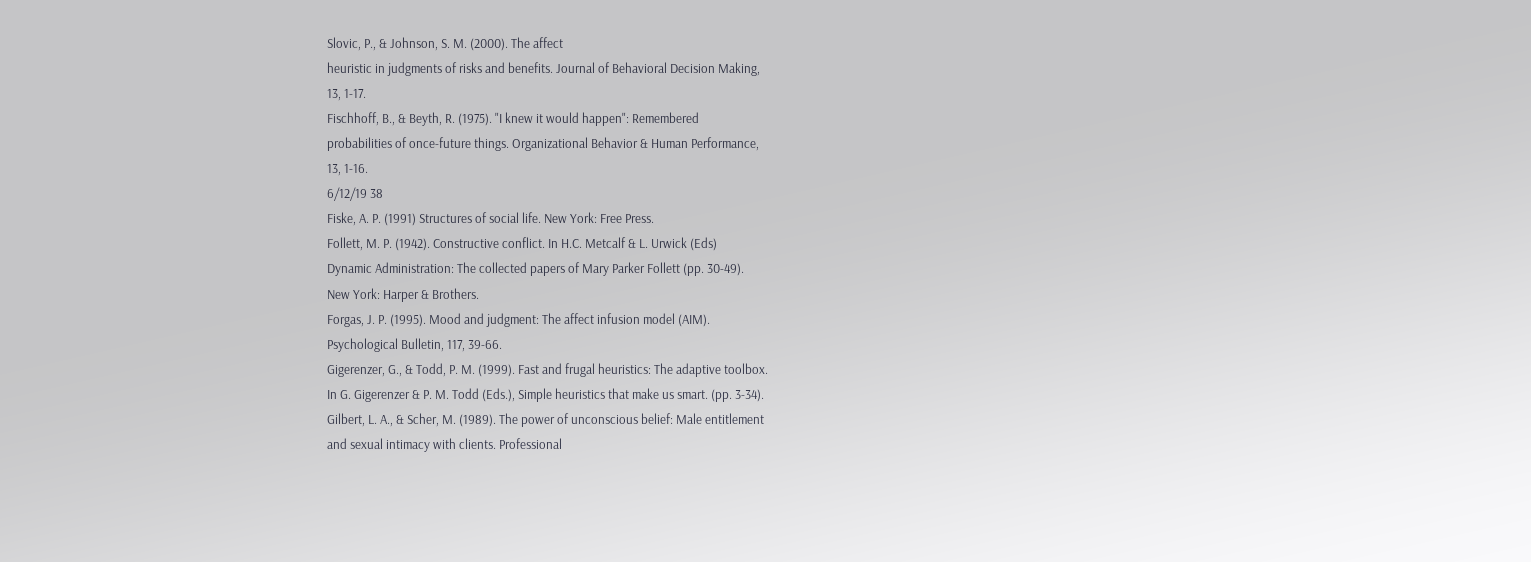Slovic, P., & Johnson, S. M. (2000). The affect
heuristic in judgments of risks and benefits. Journal of Behavioral Decision Making,
13, 1-17.
Fischhoff, B., & Beyth, R. (1975). "I knew it would happen": Remembered
probabilities of once-future things. Organizational Behavior & Human Performance,
13, 1-16.
6/12/19 38
Fiske, A. P. (1991) Structures of social life. New York: Free Press.
Follett, M. P. (1942). Constructive conflict. In H.C. Metcalf & L. Urwick (Eds)
Dynamic Administration: The collected papers of Mary Parker Follett (pp. 30-49).
New York: Harper & Brothers.
Forgas, J. P. (1995). Mood and judgment: The affect infusion model (AIM).
Psychological Bulletin, 117, 39-66.
Gigerenzer, G., & Todd, P. M. (1999). Fast and frugal heuristics: The adaptive toolbox.
In G. Gigerenzer & P. M. Todd (Eds.), Simple heuristics that make us smart. (pp. 3-34).
Gilbert, L. A., & Scher, M. (1989). The power of unconscious belief: Male entitlement
and sexual intimacy with clients. Professional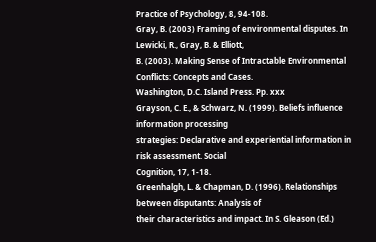Practice of Psychology, 8, 94-108.
Gray, B. (2003) Framing of environmental disputes. In Lewicki, R., Gray, B. & Elliott,
B. (2003). Making Sense of Intractable Environmental Conflicts: Concepts and Cases.
Washington, D.C. Island Press. Pp. xxx
Grayson, C. E., & Schwarz, N. (1999). Beliefs influence information processing
strategies: Declarative and experiential information in risk assessment. Social
Cognition, 17, 1-18.
Greenhalgh, L. & Chapman, D. (1996). Relationships between disputants: Analysis of
their characteristics and impact. In S. Gleason (Ed.)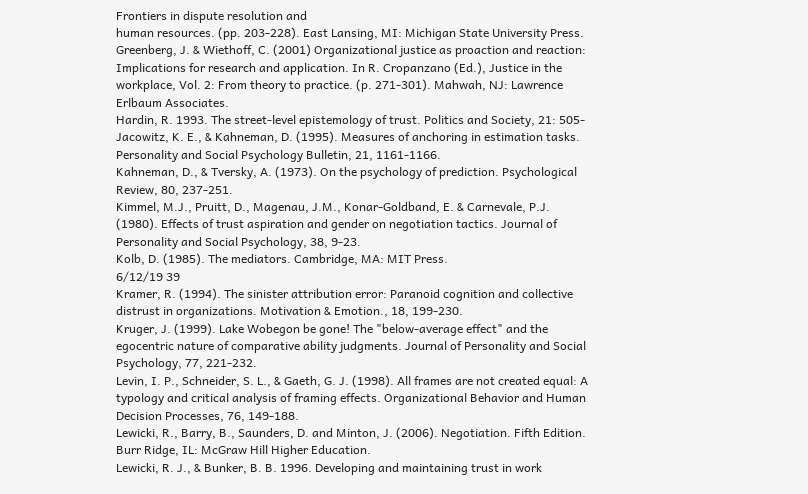Frontiers in dispute resolution and
human resources. (pp. 203-228). East Lansing, MI: Michigan State University Press.
Greenberg, J. & Wiethoff, C. (2001) Organizational justice as proaction and reaction:
Implications for research and application. In R. Cropanzano (Ed.), Justice in the
workplace, Vol. 2: From theory to practice. (p. 271-301). Mahwah, NJ: Lawrence
Erlbaum Associates.
Hardin, R. 1993. The street-level epistemology of trust. Politics and Society, 21: 505-
Jacowitz, K. E., & Kahneman, D. (1995). Measures of anchoring in estimation tasks.
Personality and Social Psychology Bulletin, 21, 1161-1166.
Kahneman, D., & Tversky, A. (1973). On the psychology of prediction. Psychological
Review, 80, 237-251.
Kimmel, M.J., Pruitt, D., Magenau, J.M., Konar-Goldband, E. & Carnevale, P.J.
(1980). Effects of trust aspiration and gender on negotiation tactics. Journal of
Personality and Social Psychology, 38, 9-23.
Kolb, D. (1985). The mediators. Cambridge, MA: MIT Press.
6/12/19 39
Kramer, R. (1994). The sinister attribution error: Paranoid cognition and collective
distrust in organizations. Motivation & Emotion., 18, 199-230.
Kruger, J. (1999). Lake Wobegon be gone! The "below-average effect" and the
egocentric nature of comparative ability judgments. Journal of Personality and Social
Psychology, 77, 221-232.
Levin, I. P., Schneider, S. L., & Gaeth, G. J. (1998). All frames are not created equal: A
typology and critical analysis of framing effects. Organizational Behavior and Human
Decision Processes, 76, 149-188.
Lewicki, R., Barry, B., Saunders, D. and Minton, J. (2006). Negotiation. Fifth Edition.
Burr Ridge, IL: McGraw Hill Higher Education.
Lewicki, R. J., & Bunker, B. B. 1996. Developing and maintaining trust in work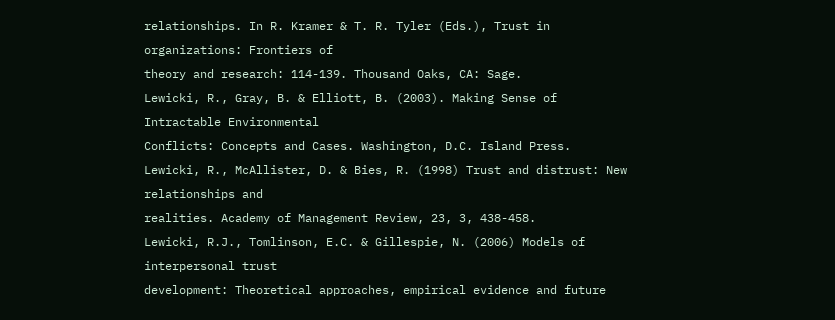relationships. In R. Kramer & T. R. Tyler (Eds.), Trust in organizations: Frontiers of
theory and research: 114-139. Thousand Oaks, CA: Sage.
Lewicki, R., Gray, B. & Elliott, B. (2003). Making Sense of Intractable Environmental
Conflicts: Concepts and Cases. Washington, D.C. Island Press.
Lewicki, R., McAllister, D. & Bies, R. (1998) Trust and distrust: New relationships and
realities. Academy of Management Review, 23, 3, 438-458.
Lewicki, R.J., Tomlinson, E.C. & Gillespie, N. (2006) Models of interpersonal trust
development: Theoretical approaches, empirical evidence and future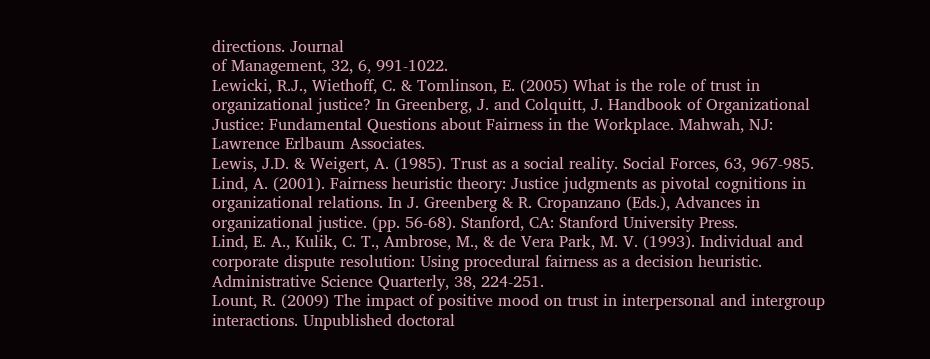directions. Journal
of Management, 32, 6, 991-1022.
Lewicki, R.J., Wiethoff, C. & Tomlinson, E. (2005) What is the role of trust in
organizational justice? In Greenberg, J. and Colquitt, J. Handbook of Organizational
Justice: Fundamental Questions about Fairness in the Workplace. Mahwah, NJ:
Lawrence Erlbaum Associates.
Lewis, J.D. & Weigert, A. (1985). Trust as a social reality. Social Forces, 63, 967-985.
Lind, A. (2001). Fairness heuristic theory: Justice judgments as pivotal cognitions in
organizational relations. In J. Greenberg & R. Cropanzano (Eds.), Advances in
organizational justice. (pp. 56-68). Stanford, CA: Stanford University Press.
Lind, E. A., Kulik, C. T., Ambrose, M., & de Vera Park, M. V. (1993). Individual and
corporate dispute resolution: Using procedural fairness as a decision heuristic.
Administrative Science Quarterly, 38, 224-251.
Lount, R. (2009) The impact of positive mood on trust in interpersonal and intergroup
interactions. Unpublished doctoral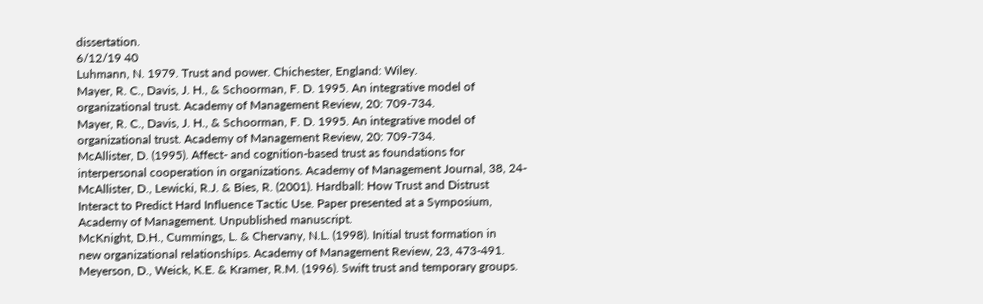dissertation.
6/12/19 40
Luhmann, N. 1979. Trust and power. Chichester, England: Wiley.
Mayer, R. C., Davis, J. H., & Schoorman, F. D. 1995. An integrative model of
organizational trust. Academy of Management Review, 20: 709-734.
Mayer, R. C., Davis, J. H., & Schoorman, F. D. 1995. An integrative model of
organizational trust. Academy of Management Review, 20: 709-734.
McAllister, D. (1995). Affect- and cognition-based trust as foundations for
interpersonal cooperation in organizations. Academy of Management Journal, 38, 24-
McAllister, D., Lewicki, R.J. & Bies, R. (2001). Hardball: How Trust and Distrust
Interact to Predict Hard Influence Tactic Use. Paper presented at a Symposium,
Academy of Management. Unpublished manuscript.
McKnight, D.H., Cummings, L. & Chervany, N.L. (1998). Initial trust formation in
new organizational relationships. Academy of Management Review, 23, 473-491.
Meyerson, D., Weick, K.E. & Kramer, R.M. (1996). Swift trust and temporary groups.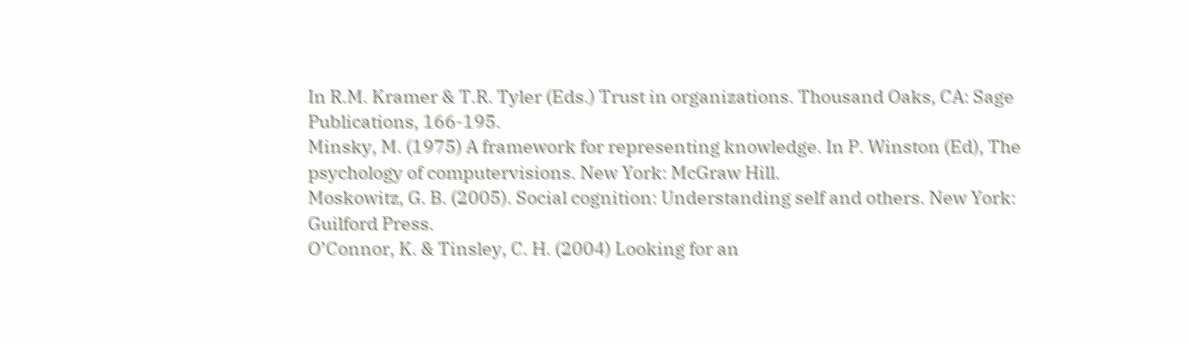In R.M. Kramer & T.R. Tyler (Eds.) Trust in organizations. Thousand Oaks, CA: Sage
Publications, 166-195.
Minsky, M. (1975) A framework for representing knowledge. In P. Winston (Ed), The
psychology of computervisions. New York: McGraw Hill.
Moskowitz, G. B. (2005). Social cognition: Understanding self and others. New York:
Guilford Press.
O’Connor, K. & Tinsley, C. H. (2004) Looking for an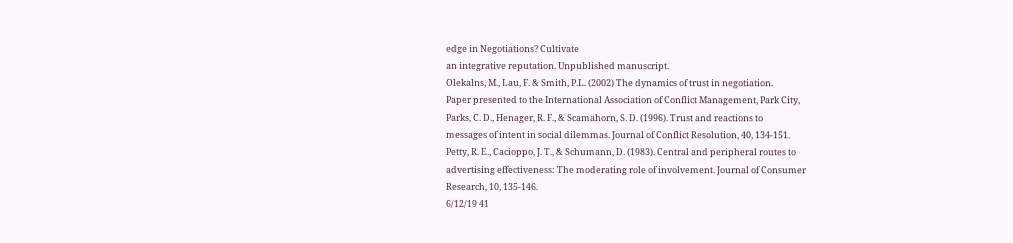edge in Negotiations? Cultivate
an integrative reputation. Unpublished manuscript.
Olekalns, M., Lau, F. & Smith, P.L. (2002) The dynamics of trust in negotiation.
Paper presented to the International Association of Conflict Management, Park City,
Parks, C. D., Henager, R. F., & Scamahorn, S. D. (1996). Trust and reactions to
messages of intent in social dilemmas. Journal of Conflict Resolution, 40, 134-151.
Petty, R. E., Cacioppo, J. T., & Schumann, D. (1983). Central and peripheral routes to
advertising effectiveness: The moderating role of involvement. Journal of Consumer
Research, 10, 135-146.
6/12/19 41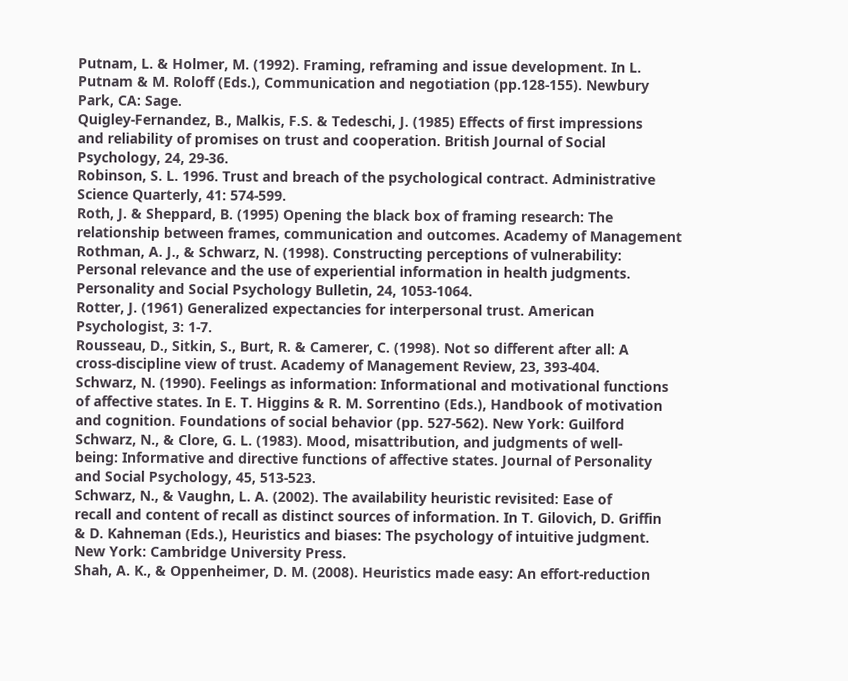Putnam, L. & Holmer, M. (1992). Framing, reframing and issue development. In L.
Putnam & M. Roloff (Eds.), Communication and negotiation (pp.128-155). Newbury
Park, CA: Sage.
Quigley-Fernandez, B., Malkis, F.S. & Tedeschi, J. (1985) Effects of first impressions
and reliability of promises on trust and cooperation. British Journal of Social
Psychology, 24, 29-36.
Robinson, S. L. 1996. Trust and breach of the psychological contract. Administrative
Science Quarterly, 41: 574-599.
Roth, J. & Sheppard, B. (1995) Opening the black box of framing research: The
relationship between frames, communication and outcomes. Academy of Management
Rothman, A. J., & Schwarz, N. (1998). Constructing perceptions of vulnerability:
Personal relevance and the use of experiential information in health judgments.
Personality and Social Psychology Bulletin, 24, 1053-1064.
Rotter, J. (1961) Generalized expectancies for interpersonal trust. American
Psychologist, 3: 1-7.
Rousseau, D., Sitkin, S., Burt, R. & Camerer, C. (1998). Not so different after all: A
cross-discipline view of trust. Academy of Management Review, 23, 393-404.
Schwarz, N. (1990). Feelings as information: Informational and motivational functions
of affective states. In E. T. Higgins & R. M. Sorrentino (Eds.), Handbook of motivation
and cognition. Foundations of social behavior (pp. 527-562). New York: Guilford
Schwarz, N., & Clore, G. L. (1983). Mood, misattribution, and judgments of well-
being: Informative and directive functions of affective states. Journal of Personality
and Social Psychology, 45, 513-523.
Schwarz, N., & Vaughn, L. A. (2002). The availability heuristic revisited: Ease of
recall and content of recall as distinct sources of information. In T. Gilovich, D. Griffin
& D. Kahneman (Eds.), Heuristics and biases: The psychology of intuitive judgment.
New York: Cambridge University Press.
Shah, A. K., & Oppenheimer, D. M. (2008). Heuristics made easy: An effort-reduction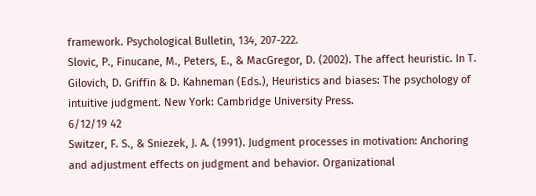framework. Psychological Bulletin, 134, 207-222.
Slovic, P., Finucane, M., Peters, E., & MacGregor, D. (2002). The affect heuristic. In T.
Gilovich, D. Griffin & D. Kahneman (Eds.), Heuristics and biases: The psychology of
intuitive judgment. New York: Cambridge University Press.
6/12/19 42
Switzer, F. S., & Sniezek, J. A. (1991). Judgment processes in motivation: Anchoring
and adjustment effects on judgment and behavior. Organizational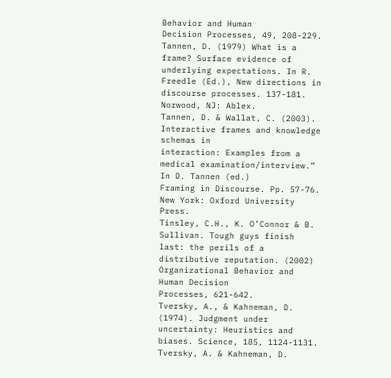Behavior and Human
Decision Processes, 49, 208-229.
Tannen, D. (1979) What is a frame? Surface evidence of underlying expectations. In R.
Freedle (Ed.), New directions in discourse processes. 137-181. Norwood, NJ: Ablex.
Tannen, D. & Wallat, C. (2003). Interactive frames and knowledge schemas in
interaction: Examples from a medical examination/interview.” In D. Tannen (ed.)
Framing in Discourse. Pp. 57-76. New York: Oxford University Press.
Tinsley, C.H., K. O’Connor & B. Sullivan. Tough guys finish last: the perils of a
distributive reputation. (2002) Organizational Behavior and Human Decision
Processes, 621-642.
Tversky, A., & Kahneman, D. (1974). Judgment under uncertainty: Heuristics and
biases. Science, 185, 1124-1131.
Tversky, A. & Kahneman, D.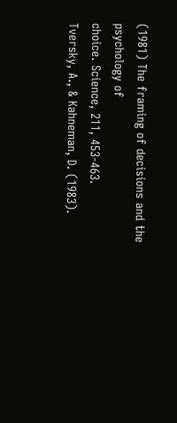(1981) The framing of decisions and the psychology of
choice. Science, 211, 453-463.
Tversky, A., & Kahneman, D. (1983).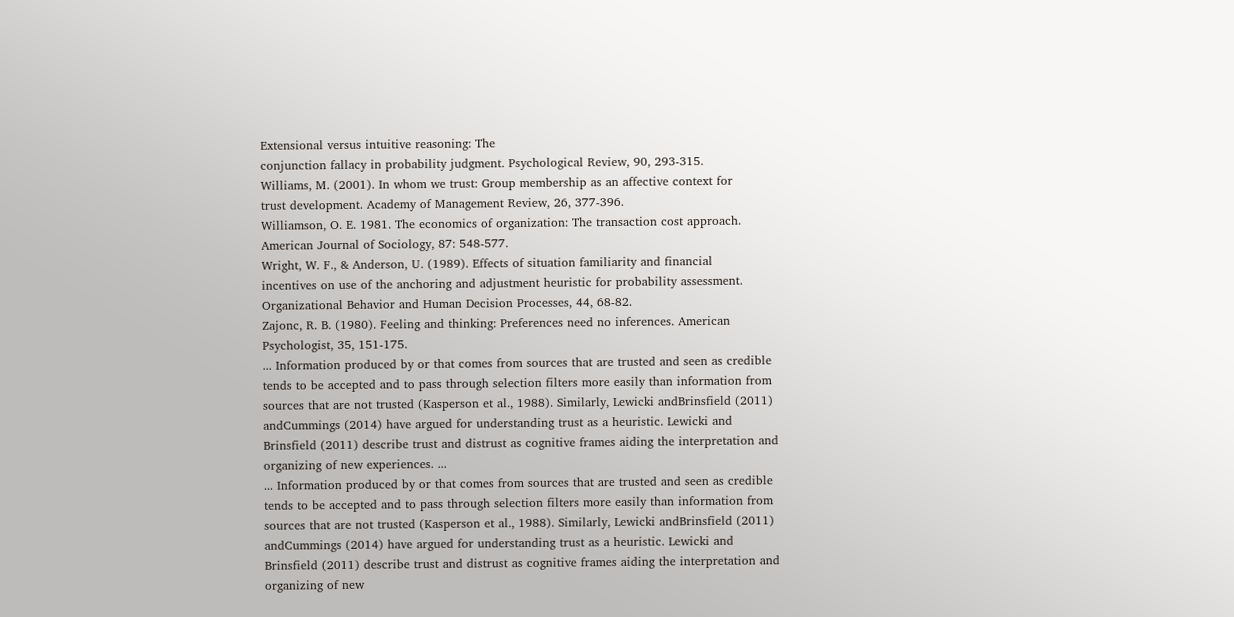Extensional versus intuitive reasoning: The
conjunction fallacy in probability judgment. Psychological Review, 90, 293-315.
Williams, M. (2001). In whom we trust: Group membership as an affective context for
trust development. Academy of Management Review, 26, 377-396.
Williamson, O. E. 1981. The economics of organization: The transaction cost approach.
American Journal of Sociology, 87: 548-577.
Wright, W. F., & Anderson, U. (1989). Effects of situation familiarity and financial
incentives on use of the anchoring and adjustment heuristic for probability assessment.
Organizational Behavior and Human Decision Processes, 44, 68-82.
Zajonc, R. B. (1980). Feeling and thinking: Preferences need no inferences. American
Psychologist, 35, 151-175.
... Information produced by or that comes from sources that are trusted and seen as credible tends to be accepted and to pass through selection filters more easily than information from sources that are not trusted (Kasperson et al., 1988). Similarly, Lewicki andBrinsfield (2011) andCummings (2014) have argued for understanding trust as a heuristic. Lewicki and Brinsfield (2011) describe trust and distrust as cognitive frames aiding the interpretation and organizing of new experiences. ...
... Information produced by or that comes from sources that are trusted and seen as credible tends to be accepted and to pass through selection filters more easily than information from sources that are not trusted (Kasperson et al., 1988). Similarly, Lewicki andBrinsfield (2011) andCummings (2014) have argued for understanding trust as a heuristic. Lewicki and Brinsfield (2011) describe trust and distrust as cognitive frames aiding the interpretation and organizing of new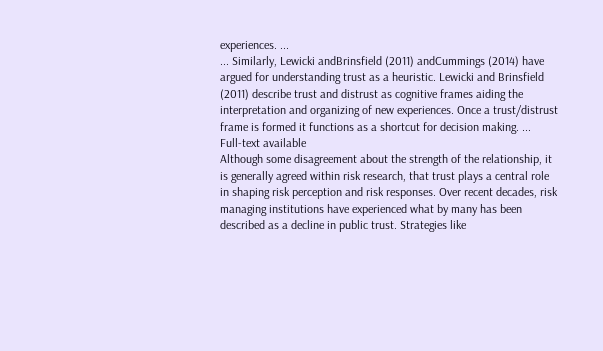experiences. ...
... Similarly, Lewicki andBrinsfield (2011) andCummings (2014) have argued for understanding trust as a heuristic. Lewicki and Brinsfield (2011) describe trust and distrust as cognitive frames aiding the interpretation and organizing of new experiences. Once a trust/distrust frame is formed it functions as a shortcut for decision making. ...
Full-text available
Although some disagreement about the strength of the relationship, it is generally agreed within risk research, that trust plays a central role in shaping risk perception and risk responses. Over recent decades, risk managing institutions have experienced what by many has been described as a decline in public trust. Strategies like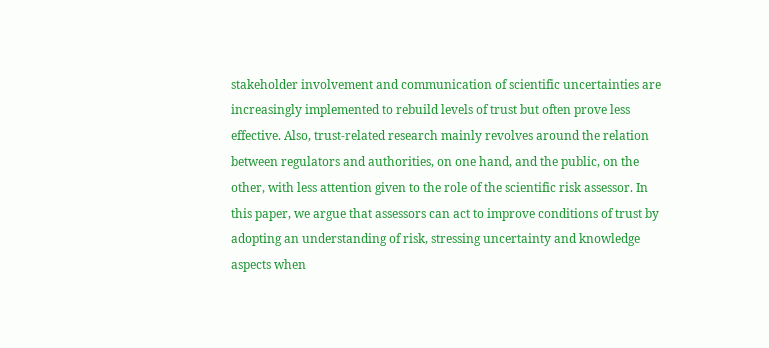stakeholder involvement and communication of scientific uncertainties are increasingly implemented to rebuild levels of trust but often prove less effective. Also, trust-related research mainly revolves around the relation between regulators and authorities, on one hand, and the public, on the other, with less attention given to the role of the scientific risk assessor. In this paper, we argue that assessors can act to improve conditions of trust by adopting an understanding of risk, stressing uncertainty and knowledge aspects when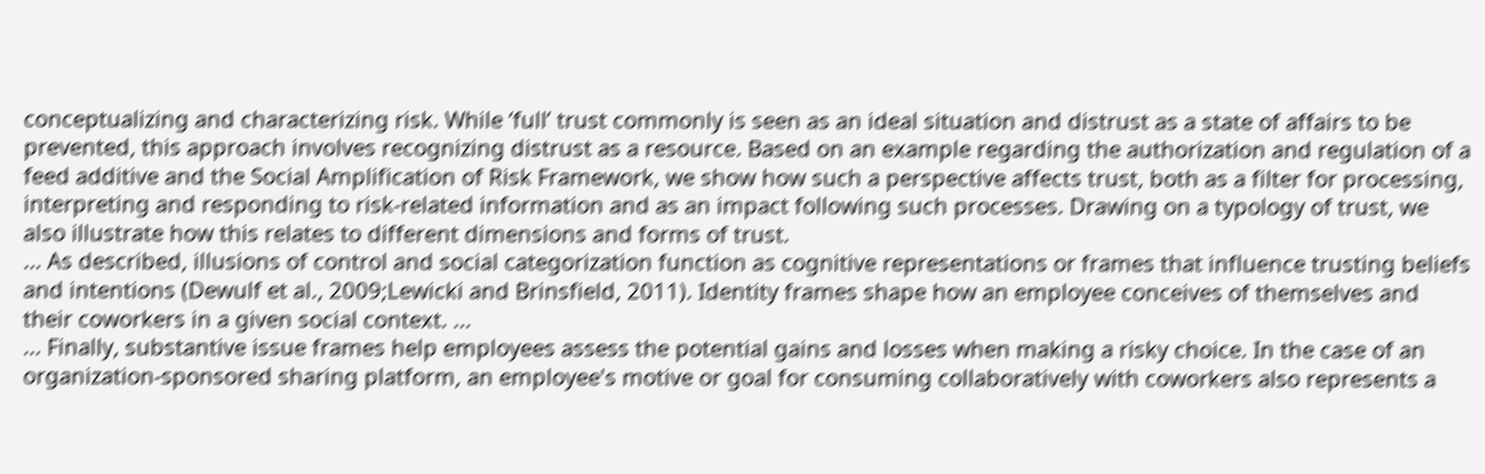conceptualizing and characterizing risk. While ‘full’ trust commonly is seen as an ideal situation and distrust as a state of affairs to be prevented, this approach involves recognizing distrust as a resource. Based on an example regarding the authorization and regulation of a feed additive and the Social Amplification of Risk Framework, we show how such a perspective affects trust, both as a filter for processing, interpreting and responding to risk-related information and as an impact following such processes. Drawing on a typology of trust, we also illustrate how this relates to different dimensions and forms of trust.
... As described, illusions of control and social categorization function as cognitive representations or frames that influence trusting beliefs and intentions (Dewulf et al., 2009;Lewicki and Brinsfield, 2011). Identity frames shape how an employee conceives of themselves and their coworkers in a given social context. ...
... Finally, substantive issue frames help employees assess the potential gains and losses when making a risky choice. In the case of an organization-sponsored sharing platform, an employee's motive or goal for consuming collaboratively with coworkers also represents a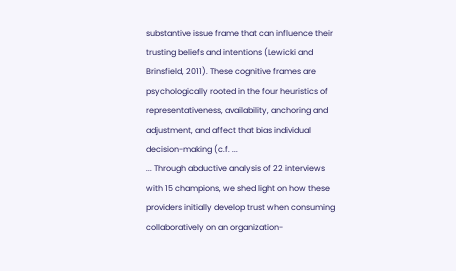substantive issue frame that can influence their trusting beliefs and intentions (Lewicki and Brinsfield, 2011). These cognitive frames are psychologically rooted in the four heuristics of representativeness, availability, anchoring and adjustment, and affect that bias individual decision-making (c.f. ...
... Through abductive analysis of 22 interviews with 15 champions, we shed light on how these providers initially develop trust when consuming collaboratively on an organization-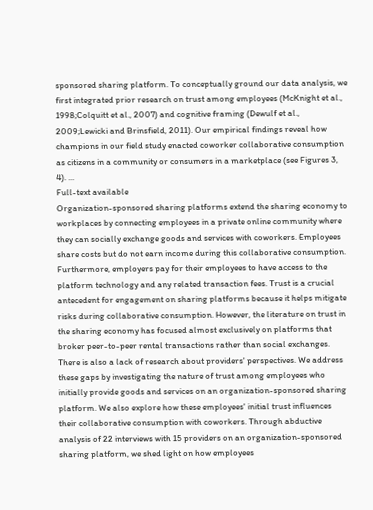sponsored sharing platform. To conceptually ground our data analysis, we first integrated prior research on trust among employees (McKnight et al., 1998;Colquitt et al., 2007) and cognitive framing (Dewulf et al., 2009;Lewicki and Brinsfield, 2011). Our empirical findings reveal how champions in our field study enacted coworker collaborative consumption as citizens in a community or consumers in a marketplace (see Figures 3, 4). ...
Full-text available
Organization-sponsored sharing platforms extend the sharing economy to workplaces by connecting employees in a private online community where they can socially exchange goods and services with coworkers. Employees share costs but do not earn income during this collaborative consumption. Furthermore, employers pay for their employees to have access to the platform technology and any related transaction fees. Trust is a crucial antecedent for engagement on sharing platforms because it helps mitigate risks during collaborative consumption. However, the literature on trust in the sharing economy has focused almost exclusively on platforms that broker peer-to-peer rental transactions rather than social exchanges. There is also a lack of research about providers' perspectives. We address these gaps by investigating the nature of trust among employees who initially provide goods and services on an organization-sponsored sharing platform. We also explore how these employees' initial trust influences their collaborative consumption with coworkers. Through abductive analysis of 22 interviews with 15 providers on an organization-sponsored sharing platform, we shed light on how employees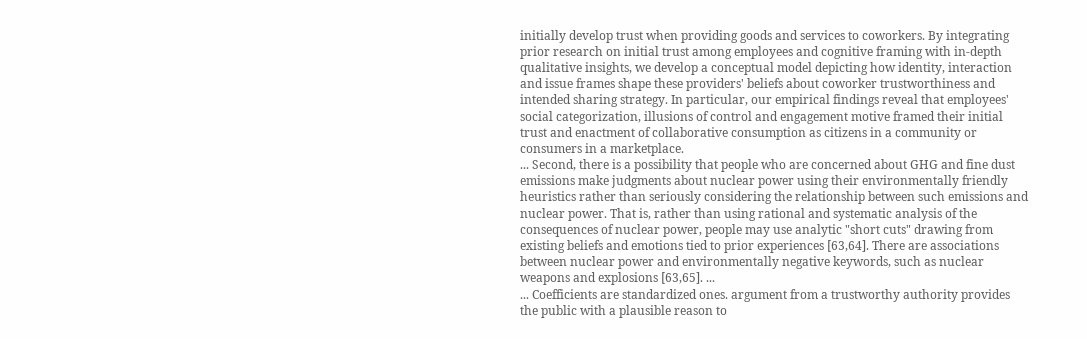initially develop trust when providing goods and services to coworkers. By integrating prior research on initial trust among employees and cognitive framing with in-depth qualitative insights, we develop a conceptual model depicting how identity, interaction and issue frames shape these providers' beliefs about coworker trustworthiness and intended sharing strategy. In particular, our empirical findings reveal that employees' social categorization, illusions of control and engagement motive framed their initial trust and enactment of collaborative consumption as citizens in a community or consumers in a marketplace.
... Second, there is a possibility that people who are concerned about GHG and fine dust emissions make judgments about nuclear power using their environmentally friendly heuristics rather than seriously considering the relationship between such emissions and nuclear power. That is, rather than using rational and systematic analysis of the consequences of nuclear power, people may use analytic "short cuts" drawing from existing beliefs and emotions tied to prior experiences [63,64]. There are associations between nuclear power and environmentally negative keywords, such as nuclear weapons and explosions [63,65]. ...
... Coefficients are standardized ones. argument from a trustworthy authority provides the public with a plausible reason to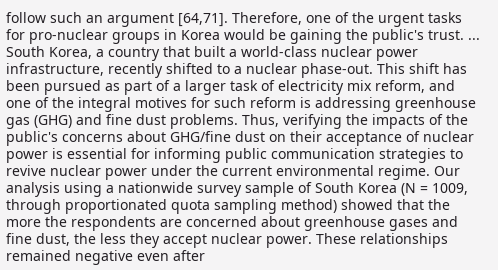follow such an argument [64,71]. Therefore, one of the urgent tasks for pro-nuclear groups in Korea would be gaining the public's trust. ...
South Korea, a country that built a world-class nuclear power infrastructure, recently shifted to a nuclear phase-out. This shift has been pursued as part of a larger task of electricity mix reform, and one of the integral motives for such reform is addressing greenhouse gas (GHG) and fine dust problems. Thus, verifying the impacts of the public's concerns about GHG/fine dust on their acceptance of nuclear power is essential for informing public communication strategies to revive nuclear power under the current environmental regime. Our analysis using a nationwide survey sample of South Korea (N = 1009, through proportionated quota sampling method) showed that the more the respondents are concerned about greenhouse gases and fine dust, the less they accept nuclear power. These relationships remained negative even after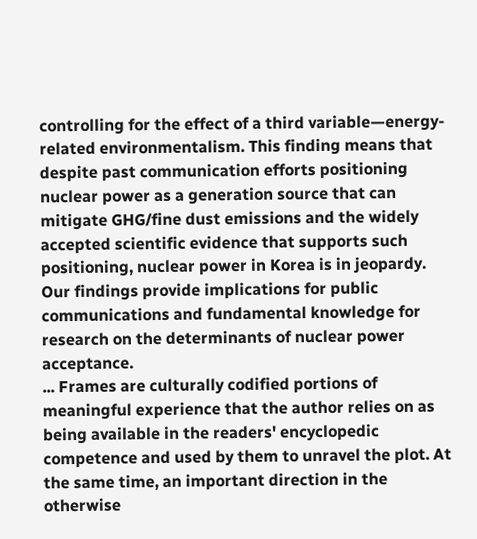controlling for the effect of a third variable—energy-related environmentalism. This finding means that despite past communication efforts positioning nuclear power as a generation source that can mitigate GHG/fine dust emissions and the widely accepted scientific evidence that supports such positioning, nuclear power in Korea is in jeopardy. Our findings provide implications for public communications and fundamental knowledge for research on the determinants of nuclear power acceptance.
... Frames are culturally codified portions of meaningful experience that the author relies on as being available in the readers' encyclopedic competence and used by them to unravel the plot. At the same time, an important direction in the otherwise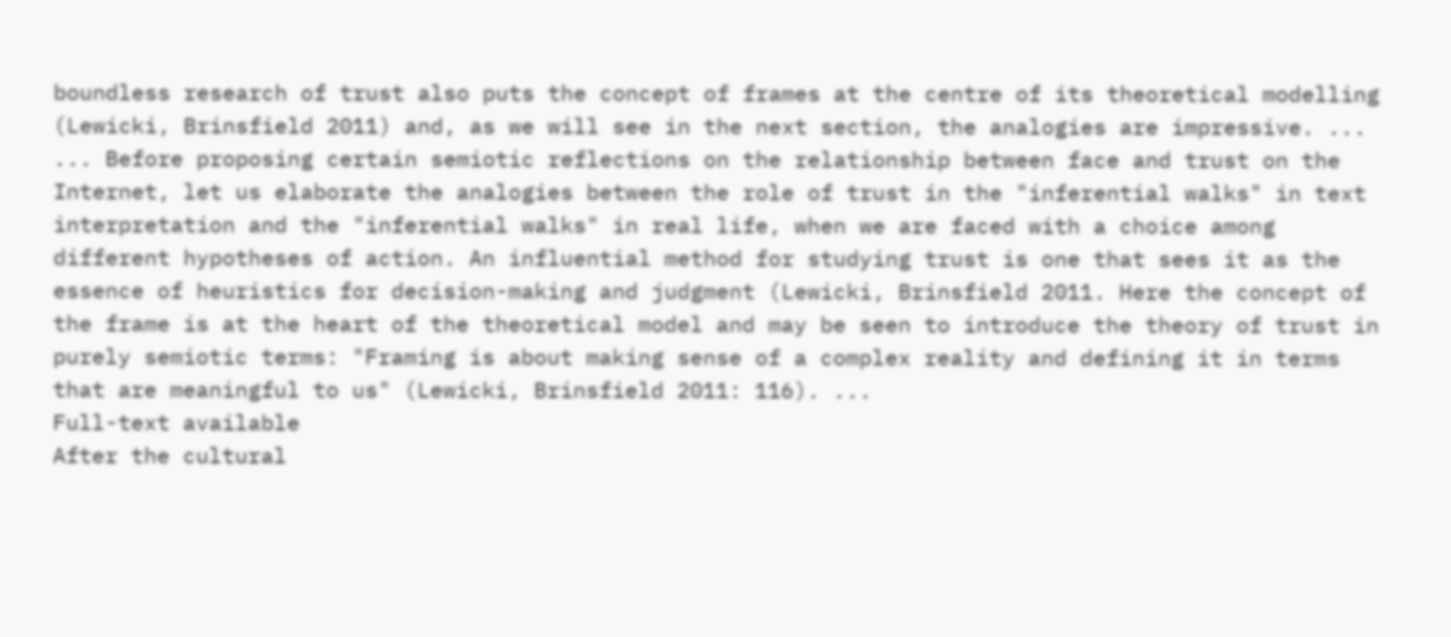boundless research of trust also puts the concept of frames at the centre of its theoretical modelling (Lewicki, Brinsfield 2011) and, as we will see in the next section, the analogies are impressive. ...
... Before proposing certain semiotic reflections on the relationship between face and trust on the Internet, let us elaborate the analogies between the role of trust in the "inferential walks" in text interpretation and the "inferential walks" in real life, when we are faced with a choice among different hypotheses of action. An influential method for studying trust is one that sees it as the essence of heuristics for decision-making and judgment (Lewicki, Brinsfield 2011. Here the concept of the frame is at the heart of the theoretical model and may be seen to introduce the theory of trust in purely semiotic terms: "Framing is about making sense of a complex reality and defining it in terms that are meaningful to us" (Lewicki, Brinsfield 2011: 116). ...
Full-text available
After the cultural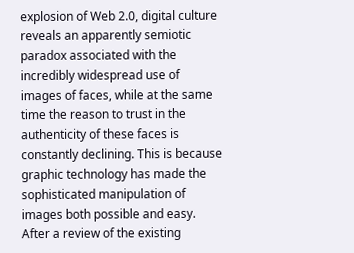explosion of Web 2.0, digital culture reveals an apparently semiotic paradox associated with the incredibly widespread use of images of faces, while at the same time the reason to trust in the authenticity of these faces is constantly declining. This is because graphic technology has made the sophisticated manipulation of images both possible and easy. After a review of the existing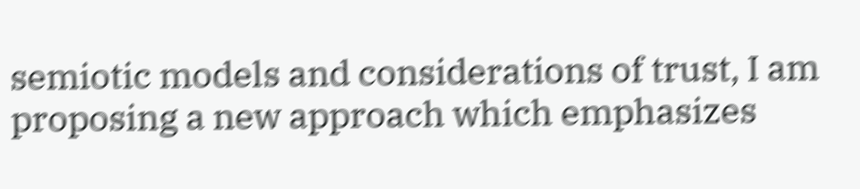semiotic models and considerations of trust, I am proposing a new approach which emphasizes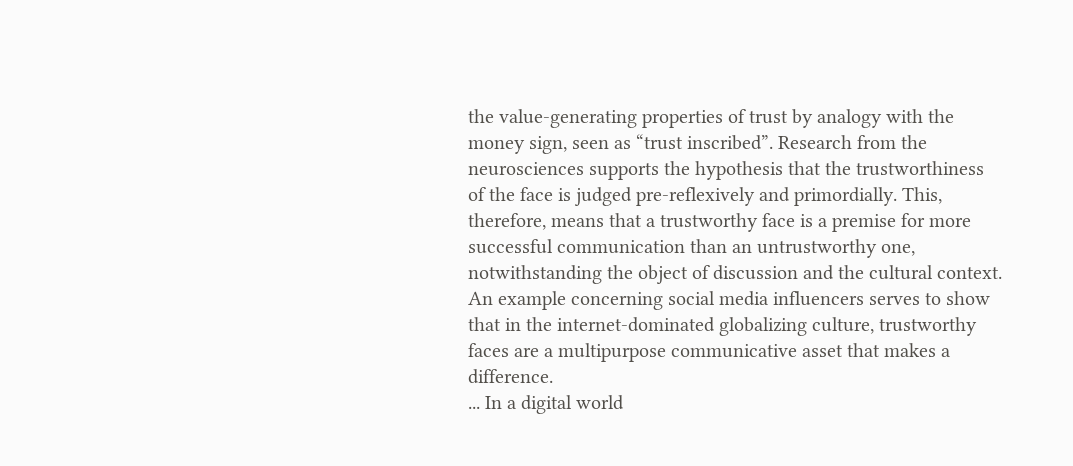the value-generating properties of trust by analogy with the money sign, seen as “trust inscribed”. Research from the neurosciences supports the hypothesis that the trustworthiness of the face is judged pre-reflexively and primordially. This, therefore, means that a trustworthy face is a premise for more successful communication than an untrustworthy one, notwithstanding the object of discussion and the cultural context. An example concerning social media influencers serves to show that in the internet-dominated globalizing culture, trustworthy faces are a multipurpose communicative asset that makes a difference.
... In a digital world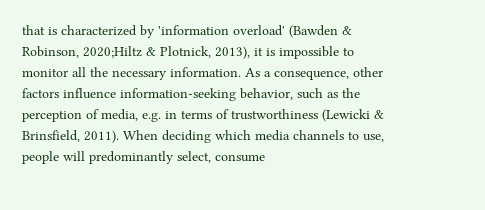that is characterized by 'information overload' (Bawden & Robinson, 2020;Hiltz & Plotnick, 2013), it is impossible to monitor all the necessary information. As a consequence, other factors influence information-seeking behavior, such as the perception of media, e.g. in terms of trustworthiness (Lewicki & Brinsfield, 2011). When deciding which media channels to use, people will predominantly select, consume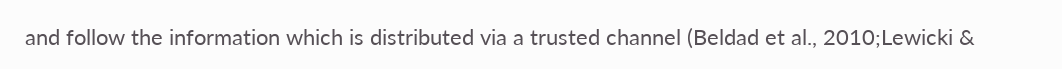and follow the information which is distributed via a trusted channel (Beldad et al., 2010;Lewicki &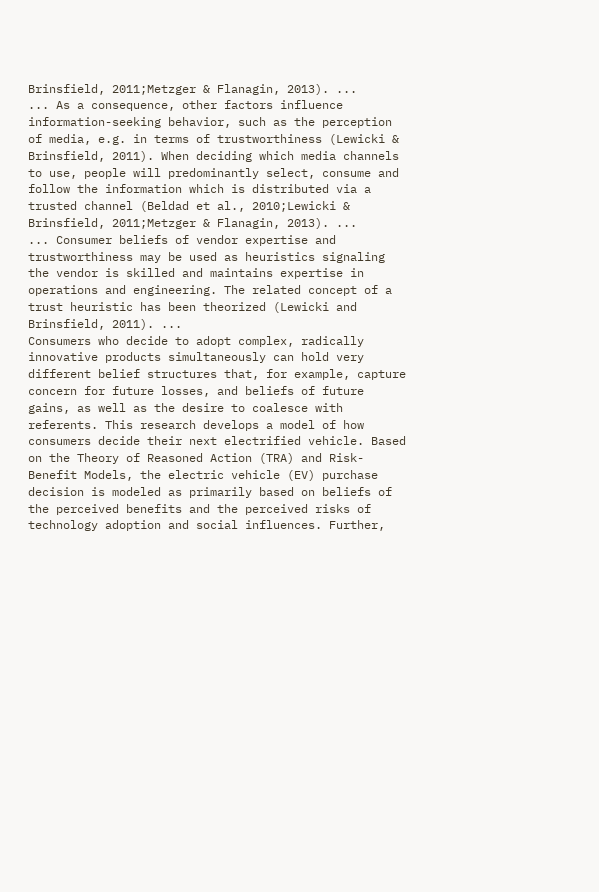Brinsfield, 2011;Metzger & Flanagin, 2013). ...
... As a consequence, other factors influence information-seeking behavior, such as the perception of media, e.g. in terms of trustworthiness (Lewicki & Brinsfield, 2011). When deciding which media channels to use, people will predominantly select, consume and follow the information which is distributed via a trusted channel (Beldad et al., 2010;Lewicki & Brinsfield, 2011;Metzger & Flanagin, 2013). ...
... Consumer beliefs of vendor expertise and trustworthiness may be used as heuristics signaling the vendor is skilled and maintains expertise in operations and engineering. The related concept of a trust heuristic has been theorized (Lewicki and Brinsfield, 2011). ...
Consumers who decide to adopt complex, radically innovative products simultaneously can hold very different belief structures that, for example, capture concern for future losses, and beliefs of future gains, as well as the desire to coalesce with referents. This research develops a model of how consumers decide their next electrified vehicle. Based on the Theory of Reasoned Action (TRA) and Risk-Benefit Models, the electric vehicle (EV) purchase decision is modeled as primarily based on beliefs of the perceived benefits and the perceived risks of technology adoption and social influences. Further,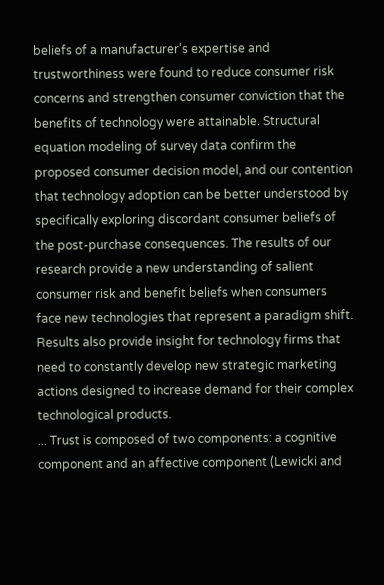beliefs of a manufacturer's expertise and trustworthiness were found to reduce consumer risk concerns and strengthen consumer conviction that the benefits of technology were attainable. Structural equation modeling of survey data confirm the proposed consumer decision model, and our contention that technology adoption can be better understood by specifically exploring discordant consumer beliefs of the post-purchase consequences. The results of our research provide a new understanding of salient consumer risk and benefit beliefs when consumers face new technologies that represent a paradigm shift. Results also provide insight for technology firms that need to constantly develop new strategic marketing actions designed to increase demand for their complex technological products.
... Trust is composed of two components: a cognitive component and an affective component (Lewicki and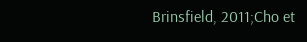Brinsfield, 2011;Cho et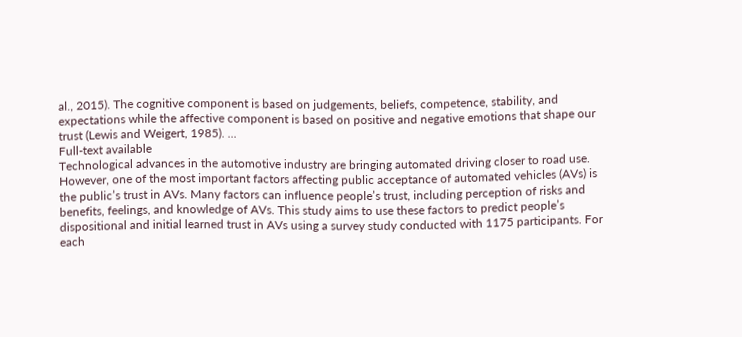al., 2015). The cognitive component is based on judgements, beliefs, competence, stability, and expectations while the affective component is based on positive and negative emotions that shape our trust (Lewis and Weigert, 1985). ...
Full-text available
Technological advances in the automotive industry are bringing automated driving closer to road use. However, one of the most important factors affecting public acceptance of automated vehicles (AVs) is the public’s trust in AVs. Many factors can influence people’s trust, including perception of risks and benefits, feelings, and knowledge of AVs. This study aims to use these factors to predict people’s dispositional and initial learned trust in AVs using a survey study conducted with 1175 participants. For each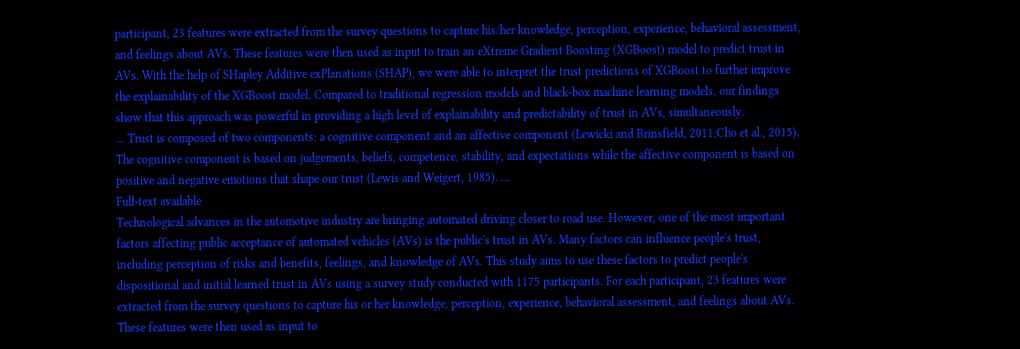participant, 23 features were extracted from the survey questions to capture his/her knowledge, perception, experience, behavioral assessment, and feelings about AVs. These features were then used as input to train an eXtreme Gradient Boosting (XGBoost) model to predict trust in AVs. With the help of SHapley Additive exPlanations (SHAP), we were able to interpret the trust predictions of XGBoost to further improve the explainability of the XGBoost model. Compared to traditional regression models and black-box machine learning models, our findings show that this approach was powerful in providing a high level of explainability and predictability of trust in AVs, simultaneously.
... Trust is composed of two components: a cognitive component and an affective component (Lewicki and Brinsfield, 2011;Cho et al., 2015). The cognitive component is based on judgements, beliefs, competence, stability, and expectations while the affective component is based on positive and negative emotions that shape our trust (Lewis and Weigert, 1985). ...
Full-text available
Technological advances in the automotive industry are bringing automated driving closer to road use. However, one of the most important factors affecting public acceptance of automated vehicles (AVs) is the public's trust in AVs. Many factors can influence people's trust, including perception of risks and benefits, feelings, and knowledge of AVs. This study aims to use these factors to predict people's dispositional and initial learned trust in AVs using a survey study conducted with 1175 participants. For each participant, 23 features were extracted from the survey questions to capture his or her knowledge, perception, experience, behavioral assessment, and feelings about AVs. These features were then used as input to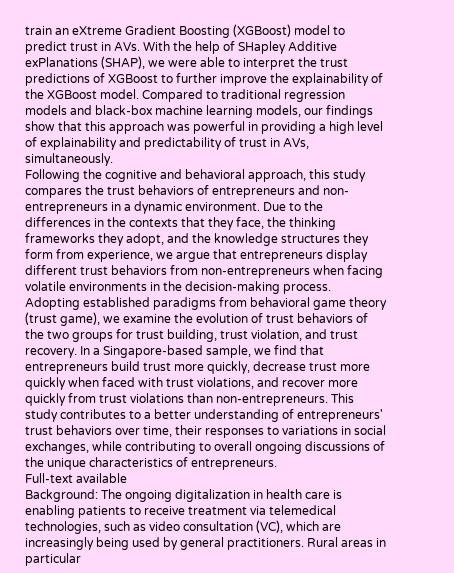train an eXtreme Gradient Boosting (XGBoost) model to predict trust in AVs. With the help of SHapley Additive exPlanations (SHAP), we were able to interpret the trust predictions of XGBoost to further improve the explainability of the XGBoost model. Compared to traditional regression models and black-box machine learning models, our findings show that this approach was powerful in providing a high level of explainability and predictability of trust in AVs, simultaneously.
Following the cognitive and behavioral approach, this study compares the trust behaviors of entrepreneurs and non-entrepreneurs in a dynamic environment. Due to the differences in the contexts that they face, the thinking frameworks they adopt, and the knowledge structures they form from experience, we argue that entrepreneurs display different trust behaviors from non-entrepreneurs when facing volatile environments in the decision-making process. Adopting established paradigms from behavioral game theory (trust game), we examine the evolution of trust behaviors of the two groups for trust building, trust violation, and trust recovery. In a Singapore-based sample, we find that entrepreneurs build trust more quickly, decrease trust more quickly when faced with trust violations, and recover more quickly from trust violations than non-entrepreneurs. This study contributes to a better understanding of entrepreneurs' trust behaviors over time, their responses to variations in social exchanges, while contributing to overall ongoing discussions of the unique characteristics of entrepreneurs.
Full-text available
Background: The ongoing digitalization in health care is enabling patients to receive treatment via telemedical technologies, such as video consultation (VC), which are increasingly being used by general practitioners. Rural areas in particular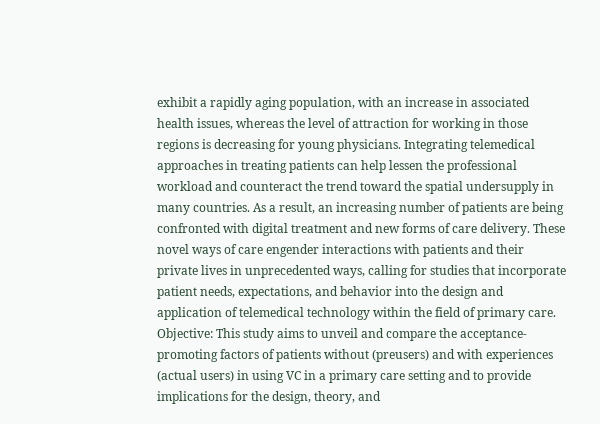exhibit a rapidly aging population, with an increase in associated health issues, whereas the level of attraction for working in those regions is decreasing for young physicians. Integrating telemedical approaches in treating patients can help lessen the professional workload and counteract the trend toward the spatial undersupply in many countries. As a result, an increasing number of patients are being confronted with digital treatment and new forms of care delivery. These novel ways of care engender interactions with patients and their private lives in unprecedented ways, calling for studies that incorporate patient needs, expectations, and behavior into the design and application of telemedical technology within the field of primary care. Objective: This study aims to unveil and compare the acceptance-promoting factors of patients without (preusers) and with experiences (actual users) in using VC in a primary care setting and to provide implications for the design, theory, and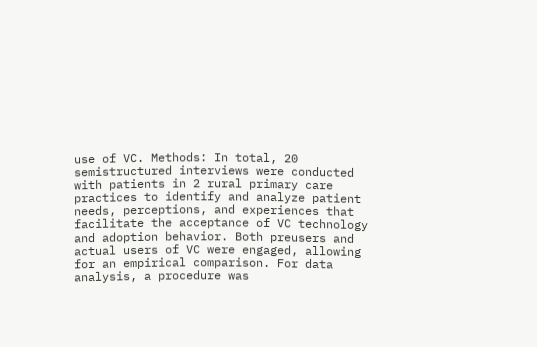use of VC. Methods: In total, 20 semistructured interviews were conducted with patients in 2 rural primary care practices to identify and analyze patient needs, perceptions, and experiences that facilitate the acceptance of VC technology and adoption behavior. Both preusers and actual users of VC were engaged, allowing for an empirical comparison. For data analysis, a procedure was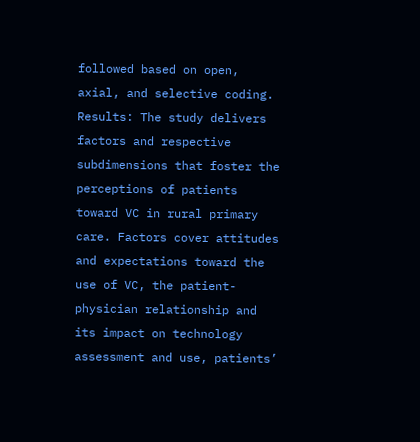followed based on open, axial, and selective coding. Results: The study delivers factors and respective subdimensions that foster the perceptions of patients toward VC in rural primary care. Factors cover attitudes and expectations toward the use of VC, the patient-physician relationship and its impact on technology assessment and use, patients’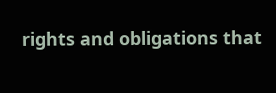rights and obligations that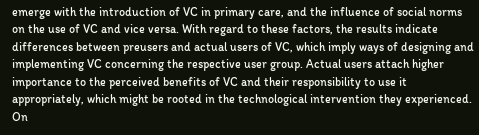emerge with the introduction of VC in primary care, and the influence of social norms on the use of VC and vice versa. With regard to these factors, the results indicate differences between preusers and actual users of VC, which imply ways of designing and implementing VC concerning the respective user group. Actual users attach higher importance to the perceived benefits of VC and their responsibility to use it appropriately, which might be rooted in the technological intervention they experienced. On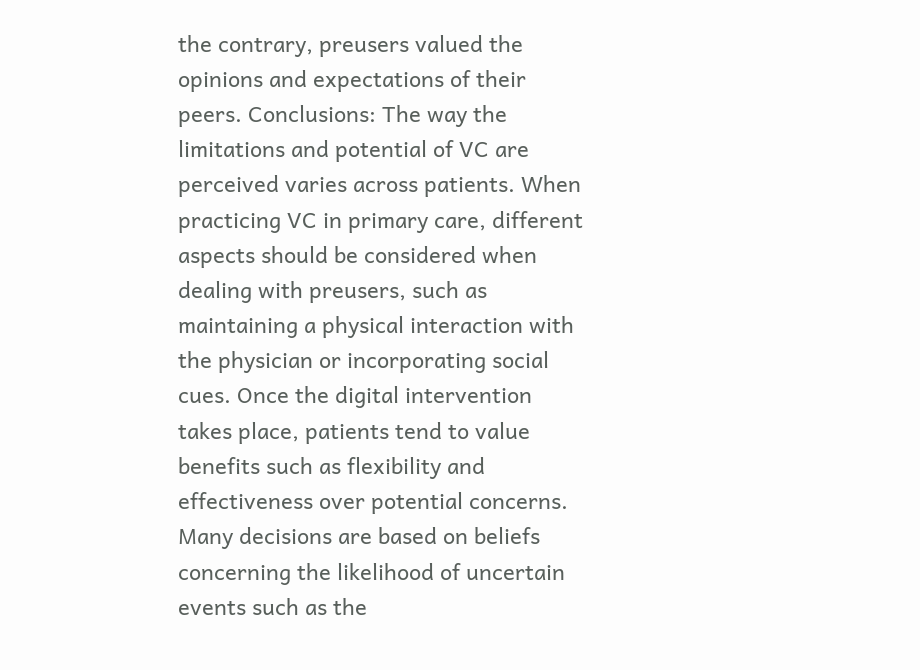the contrary, preusers valued the opinions and expectations of their peers. Conclusions: The way the limitations and potential of VC are perceived varies across patients. When practicing VC in primary care, different aspects should be considered when dealing with preusers, such as maintaining a physical interaction with the physician or incorporating social cues. Once the digital intervention takes place, patients tend to value benefits such as flexibility and effectiveness over potential concerns.
Many decisions are based on beliefs concerning the likelihood of uncertain events such as the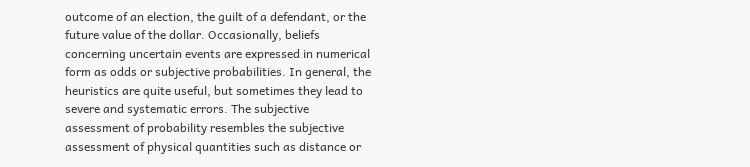outcome of an election, the guilt of a defendant, or the future value of the dollar. Occasionally, beliefs concerning uncertain events are expressed in numerical form as odds or subjective probabilities. In general, the heuristics are quite useful, but sometimes they lead to severe and systematic errors. The subjective assessment of probability resembles the subjective assessment of physical quantities such as distance or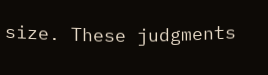size. These judgments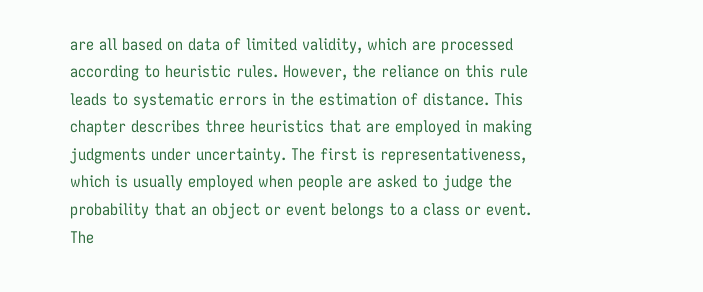are all based on data of limited validity, which are processed according to heuristic rules. However, the reliance on this rule leads to systematic errors in the estimation of distance. This chapter describes three heuristics that are employed in making judgments under uncertainty. The first is representativeness, which is usually employed when people are asked to judge the probability that an object or event belongs to a class or event. The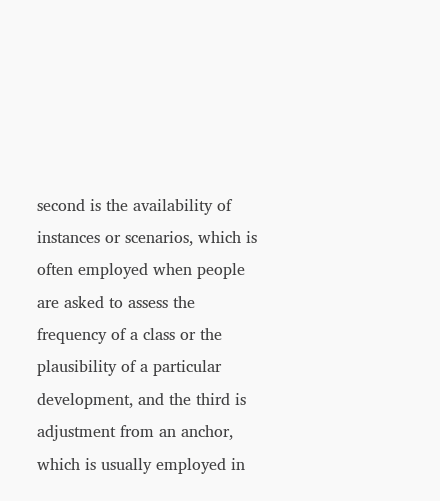second is the availability of instances or scenarios, which is often employed when people are asked to assess the frequency of a class or the plausibility of a particular development, and the third is adjustment from an anchor, which is usually employed in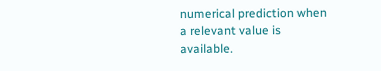numerical prediction when a relevant value is available.